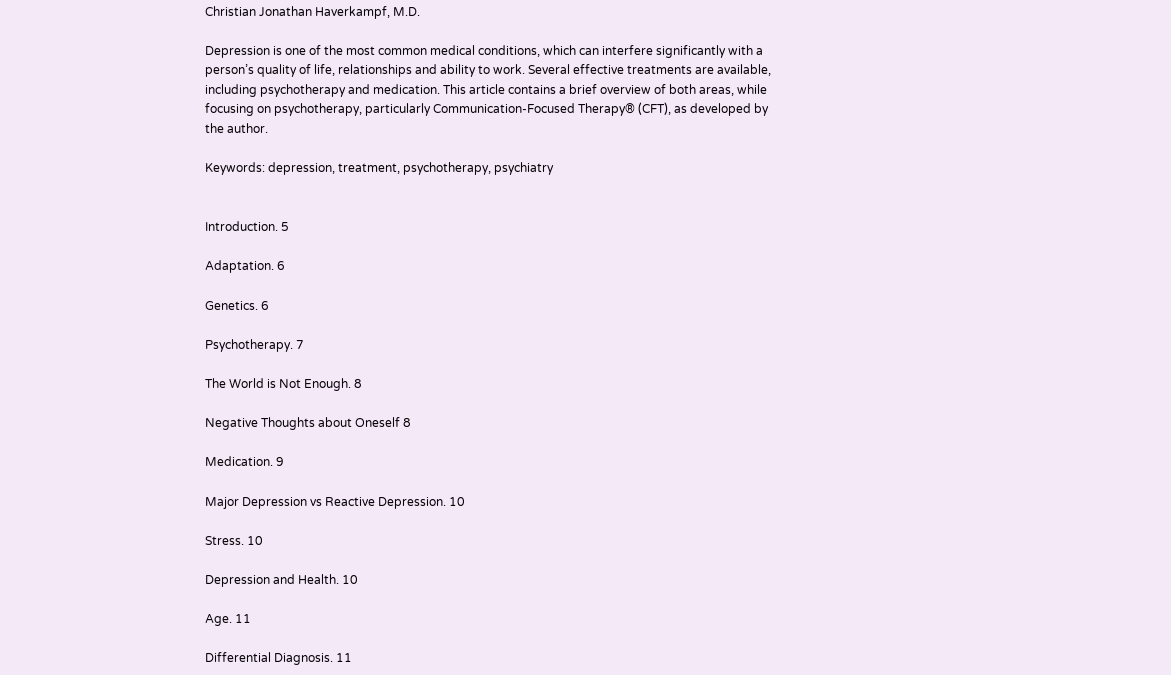Christian Jonathan Haverkampf, M.D.

Depression is one of the most common medical conditions, which can interfere significantly with a person’s quality of life, relationships and ability to work. Several effective treatments are available, including psychotherapy and medication. This article contains a brief overview of both areas, while focusing on psychotherapy, particularly Communication-Focused Therapy® (CFT), as developed by the author.

Keywords: depression, treatment, psychotherapy, psychiatry


Introduction. 5

Adaptation. 6

Genetics. 6

Psychotherapy. 7

The World is Not Enough. 8

Negative Thoughts about Oneself 8

Medication. 9

Major Depression vs Reactive Depression. 10

Stress. 10

Depression and Health. 10

Age. 11

Differential Diagnosis. 11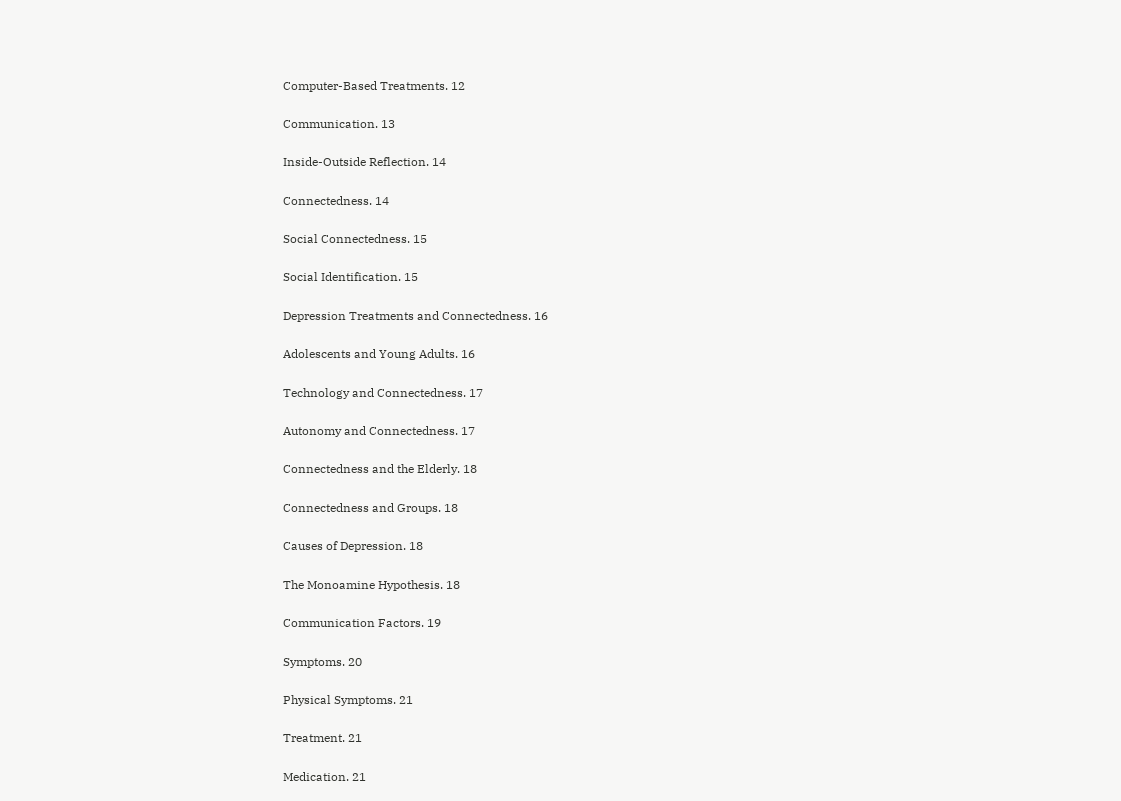Computer-Based Treatments. 12

Communication. 13

Inside-Outside Reflection. 14

Connectedness. 14

Social Connectedness. 15

Social Identification. 15

Depression Treatments and Connectedness. 16

Adolescents and Young Adults. 16

Technology and Connectedness. 17

Autonomy and Connectedness. 17

Connectedness and the Elderly. 18

Connectedness and Groups. 18

Causes of Depression. 18

The Monoamine Hypothesis. 18

Communication Factors. 19

Symptoms. 20

Physical Symptoms. 21

Treatment. 21

Medication. 21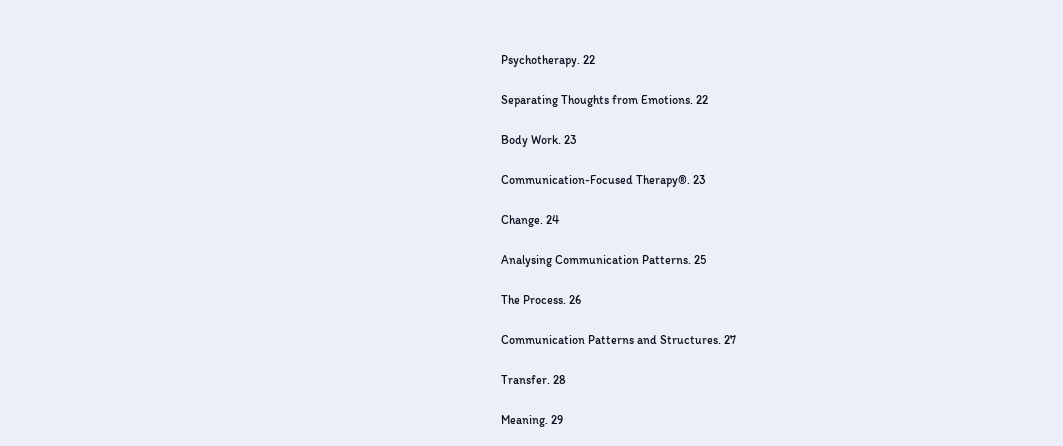Psychotherapy. 22

Separating Thoughts from Emotions. 22

Body Work. 23

Communication-Focused Therapy®. 23

Change. 24

Analysing Communication Patterns. 25

The Process. 26

Communication Patterns and Structures. 27

Transfer. 28

Meaning. 29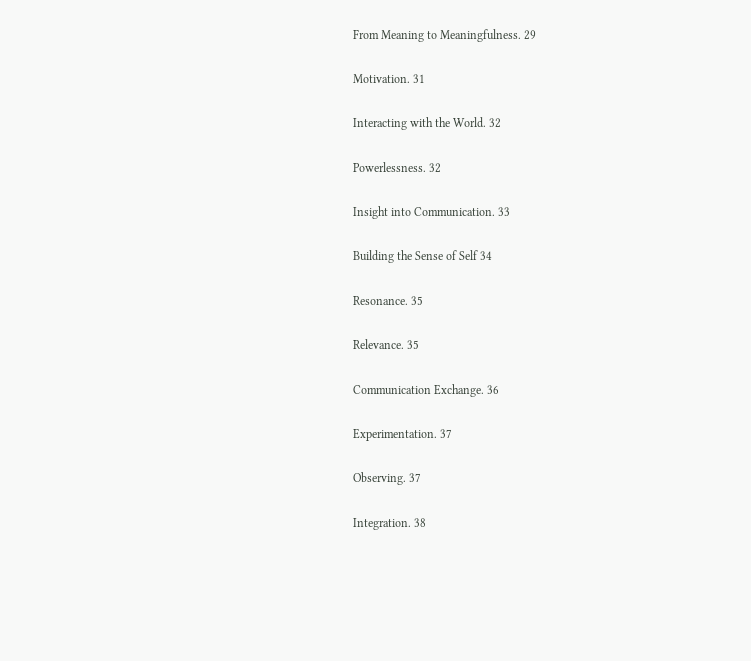From Meaning to Meaningfulness. 29

Motivation. 31

Interacting with the World. 32

Powerlessness. 32

Insight into Communication. 33

Building the Sense of Self 34

Resonance. 35

Relevance. 35

Communication Exchange. 36

Experimentation. 37

Observing. 37

Integration. 38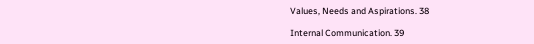Values, Needs and Aspirations. 38

Internal Communication. 39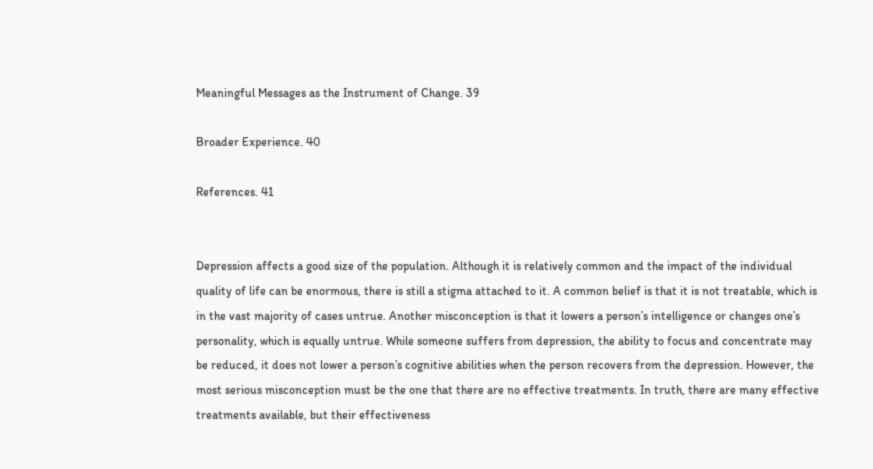Meaningful Messages as the Instrument of Change. 39

Broader Experience. 40

References. 41


Depression affects a good size of the population. Although it is relatively common and the impact of the individual quality of life can be enormous, there is still a stigma attached to it. A common belief is that it is not treatable, which is in the vast majority of cases untrue. Another misconception is that it lowers a person’s intelligence or changes one’s personality, which is equally untrue. While someone suffers from depression, the ability to focus and concentrate may be reduced, it does not lower a person’s cognitive abilities when the person recovers from the depression. However, the most serious misconception must be the one that there are no effective treatments. In truth, there are many effective treatments available, but their effectiveness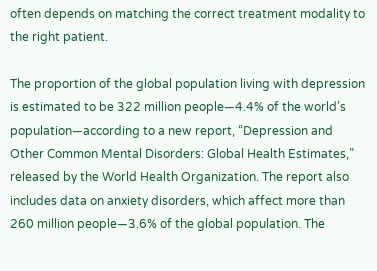often depends on matching the correct treatment modality to the right patient.

The proportion of the global population living with depression is estimated to be 322 million people—4.4% of the world’s population—according to a new report, “Depression and Other Common Mental Disorders: Global Health Estimates,” released by the World Health Organization. The report also includes data on anxiety disorders, which affect more than 260 million people—3.6% of the global population. The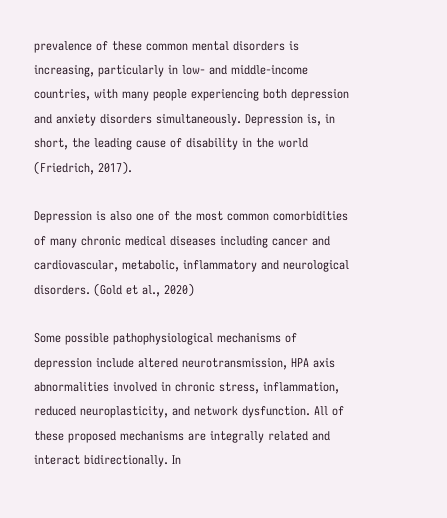prevalence of these common mental disorders is increasing, particularly in low- and middle-income countries, with many people experiencing both depression and anxiety disorders simultaneously. Depression is, in short, the leading cause of disability in the world (Friedrich, 2017).

Depression is also one of the most common comorbidities of many chronic medical diseases including cancer and cardiovascular, metabolic, inflammatory and neurological disorders. (Gold et al., 2020)

Some possible pathophysiological mechanisms of depression include altered neurotransmission, HPA axis abnormalities involved in chronic stress, inflammation, reduced neuroplasticity, and network dysfunction. All of these proposed mechanisms are integrally related and interact bidirectionally. In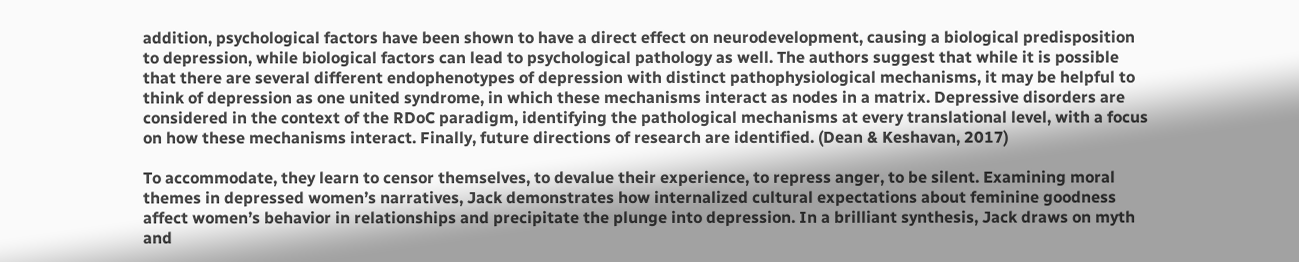addition, psychological factors have been shown to have a direct effect on neurodevelopment, causing a biological predisposition to depression, while biological factors can lead to psychological pathology as well. The authors suggest that while it is possible that there are several different endophenotypes of depression with distinct pathophysiological mechanisms, it may be helpful to think of depression as one united syndrome, in which these mechanisms interact as nodes in a matrix. Depressive disorders are considered in the context of the RDoC paradigm, identifying the pathological mechanisms at every translational level, with a focus on how these mechanisms interact. Finally, future directions of research are identified. (Dean & Keshavan, 2017)

To accommodate, they learn to censor themselves, to devalue their experience, to repress anger, to be silent. Examining moral themes in depressed women’s narratives, Jack demonstrates how internalized cultural expectations about feminine goodness affect women’s behavior in relationships and precipitate the plunge into depression. In a brilliant synthesis, Jack draws on myth and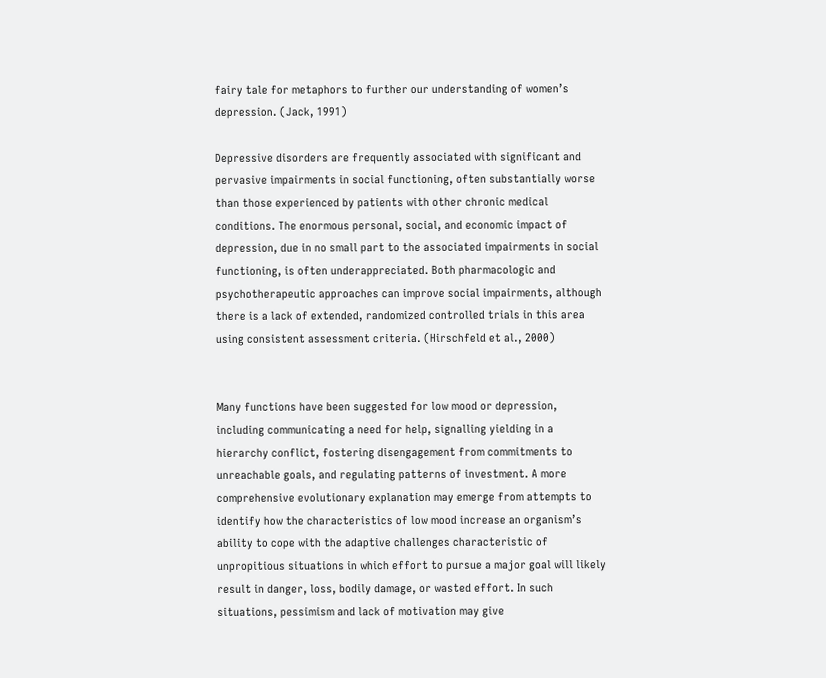fairy tale for metaphors to further our understanding of women’s depression. (Jack, 1991)

Depressive disorders are frequently associated with significant and pervasive impairments in social functioning, often substantially worse than those experienced by patients with other chronic medical conditions. The enormous personal, social, and economic impact of depression, due in no small part to the associated impairments in social functioning, is often underappreciated. Both pharmacologic and psychotherapeutic approaches can improve social impairments, although there is a lack of extended, randomized controlled trials in this area using consistent assessment criteria. (Hirschfeld et al., 2000)


Many functions have been suggested for low mood or depression, including communicating a need for help, signalling yielding in a hierarchy conflict, fostering disengagement from commitments to unreachable goals, and regulating patterns of investment. A more comprehensive evolutionary explanation may emerge from attempts to identify how the characteristics of low mood increase an organism’s ability to cope with the adaptive challenges characteristic of unpropitious situations in which effort to pursue a major goal will likely result in danger, loss, bodily damage, or wasted effort. In such situations, pessimism and lack of motivation may give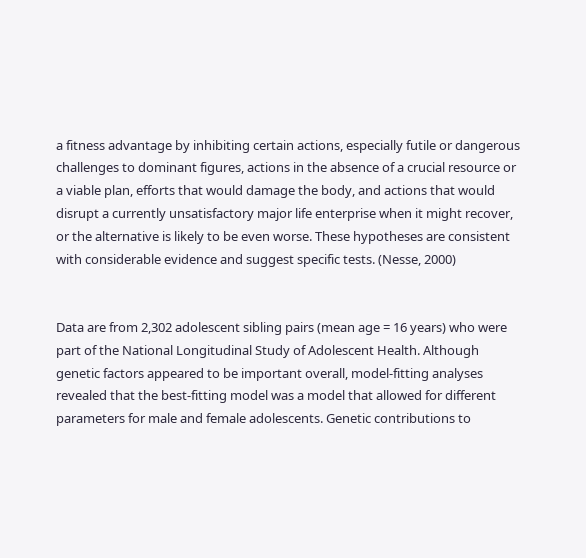a fitness advantage by inhibiting certain actions, especially futile or dangerous challenges to dominant figures, actions in the absence of a crucial resource or a viable plan, efforts that would damage the body, and actions that would disrupt a currently unsatisfactory major life enterprise when it might recover, or the alternative is likely to be even worse. These hypotheses are consistent with considerable evidence and suggest specific tests. (Nesse, 2000)


Data are from 2,302 adolescent sibling pairs (mean age = 16 years) who were part of the National Longitudinal Study of Adolescent Health. Although genetic factors appeared to be important overall, model-fitting analyses revealed that the best-fitting model was a model that allowed for different parameters for male and female adolescents. Genetic contributions to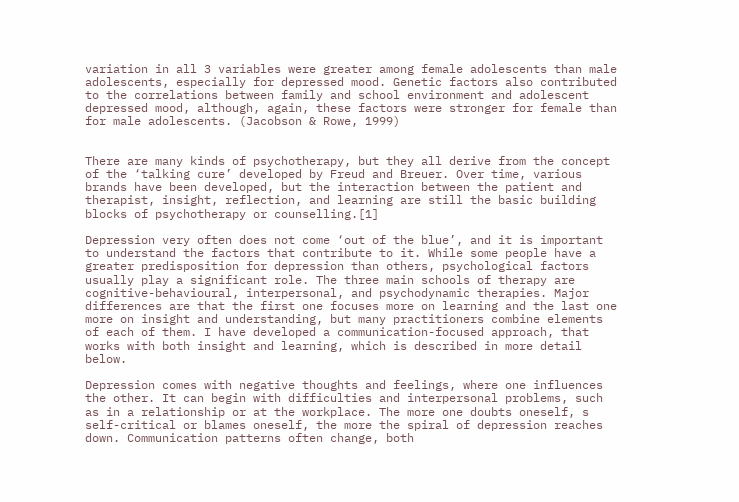variation in all 3 variables were greater among female adolescents than male adolescents, especially for depressed mood. Genetic factors also contributed to the correlations between family and school environment and adolescent depressed mood, although, again, these factors were stronger for female than for male adolescents. (Jacobson & Rowe, 1999)


There are many kinds of psychotherapy, but they all derive from the concept of the ‘talking cure’ developed by Freud and Breuer. Over time, various brands have been developed, but the interaction between the patient and therapist, insight, reflection, and learning are still the basic building blocks of psychotherapy or counselling.[1]

Depression very often does not come ‘out of the blue’, and it is important to understand the factors that contribute to it. While some people have a greater predisposition for depression than others, psychological factors usually play a significant role. The three main schools of therapy are cognitive-behavioural, interpersonal, and psychodynamic therapies. Major differences are that the first one focuses more on learning and the last one more on insight and understanding, but many practitioners combine elements of each of them. I have developed a communication-focused approach, that works with both insight and learning, which is described in more detail below.

Depression comes with negative thoughts and feelings, where one influences the other. It can begin with difficulties and interpersonal problems, such as in a relationship or at the workplace. The more one doubts oneself, s self-critical or blames oneself, the more the spiral of depression reaches down. Communication patterns often change, both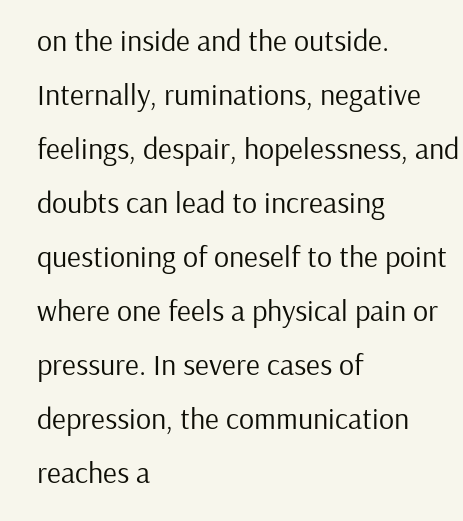on the inside and the outside. Internally, ruminations, negative feelings, despair, hopelessness, and doubts can lead to increasing questioning of oneself to the point where one feels a physical pain or pressure. In severe cases of depression, the communication reaches a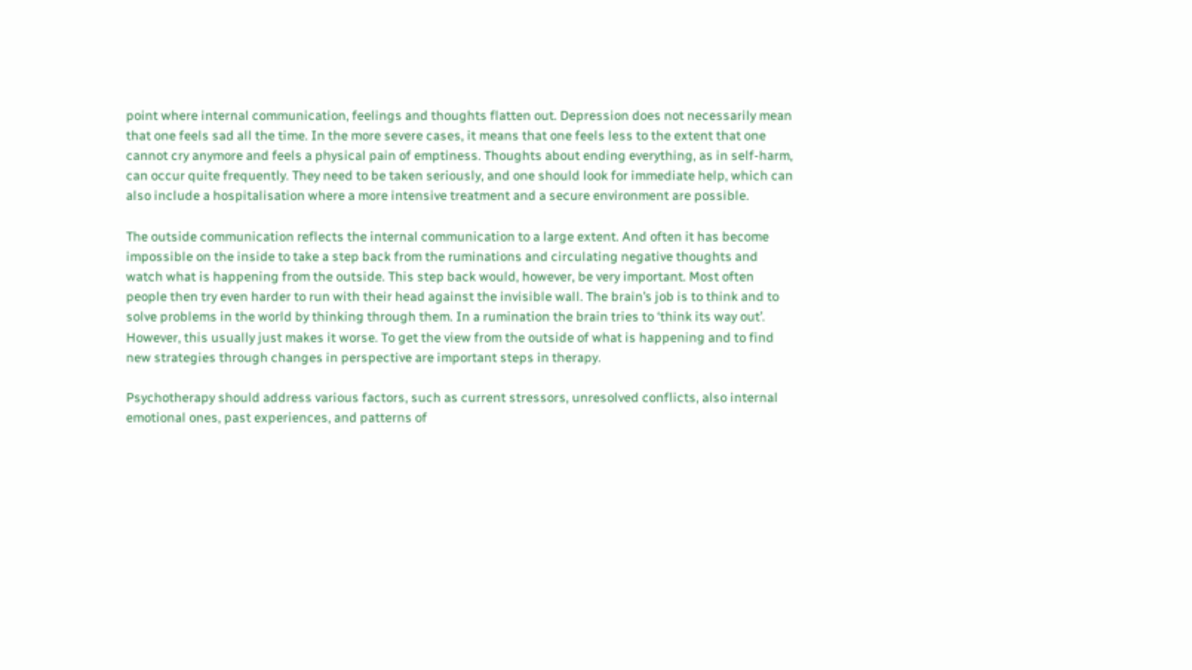point where internal communication, feelings and thoughts flatten out. Depression does not necessarily mean that one feels sad all the time. In the more severe cases, it means that one feels less to the extent that one cannot cry anymore and feels a physical pain of emptiness. Thoughts about ending everything, as in self-harm, can occur quite frequently. They need to be taken seriously, and one should look for immediate help, which can also include a hospitalisation where a more intensive treatment and a secure environment are possible.

The outside communication reflects the internal communication to a large extent. And often it has become impossible on the inside to take a step back from the ruminations and circulating negative thoughts and watch what is happening from the outside. This step back would, however, be very important. Most often people then try even harder to run with their head against the invisible wall. The brain’s job is to think and to solve problems in the world by thinking through them. In a rumination the brain tries to ‘think its way out’. However, this usually just makes it worse. To get the view from the outside of what is happening and to find new strategies through changes in perspective are important steps in therapy.

Psychotherapy should address various factors, such as current stressors, unresolved conflicts, also internal emotional ones, past experiences, and patterns of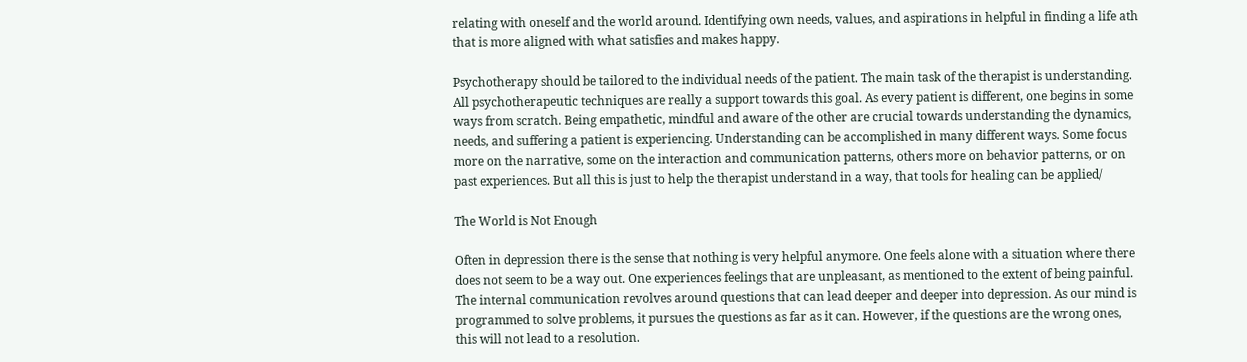relating with oneself and the world around. Identifying own needs, values, and aspirations in helpful in finding a life ath that is more aligned with what satisfies and makes happy.

Psychotherapy should be tailored to the individual needs of the patient. The main task of the therapist is understanding. All psychotherapeutic techniques are really a support towards this goal. As every patient is different, one begins in some ways from scratch. Being empathetic, mindful and aware of the other are crucial towards understanding the dynamics, needs, and suffering a patient is experiencing. Understanding can be accomplished in many different ways. Some focus more on the narrative, some on the interaction and communication patterns, others more on behavior patterns, or on past experiences. But all this is just to help the therapist understand in a way, that tools for healing can be applied/

The World is Not Enough

Often in depression there is the sense that nothing is very helpful anymore. One feels alone with a situation where there does not seem to be a way out. One experiences feelings that are unpleasant, as mentioned to the extent of being painful. The internal communication revolves around questions that can lead deeper and deeper into depression. As our mind is programmed to solve problems, it pursues the questions as far as it can. However, if the questions are the wrong ones, this will not lead to a resolution.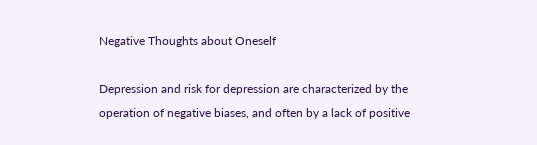Negative Thoughts about Oneself

Depression and risk for depression are characterized by the operation of negative biases, and often by a lack of positive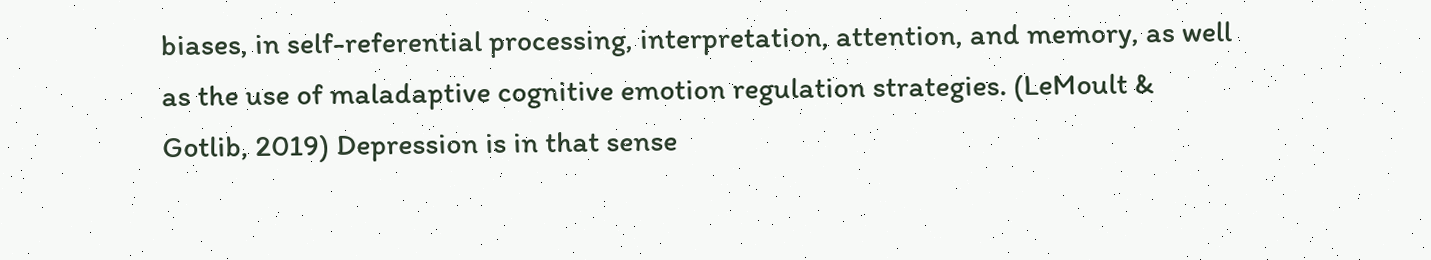biases, in self-referential processing, interpretation, attention, and memory, as well as the use of maladaptive cognitive emotion regulation strategies. (LeMoult & Gotlib, 2019) Depression is in that sense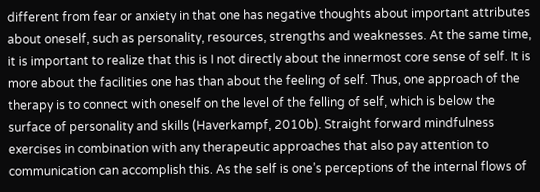different from fear or anxiety in that one has negative thoughts about important attributes about oneself, such as personality, resources, strengths and weaknesses. At the same time, it is important to realize that this is I not directly about the innermost core sense of self. It is more about the facilities one has than about the feeling of self. Thus, one approach of the therapy is to connect with oneself on the level of the felling of self, which is below the surface of personality and skills (Haverkampf, 2010b). Straight forward mindfulness exercises in combination with any therapeutic approaches that also pay attention to communication can accomplish this. As the self is one’s perceptions of the internal flows of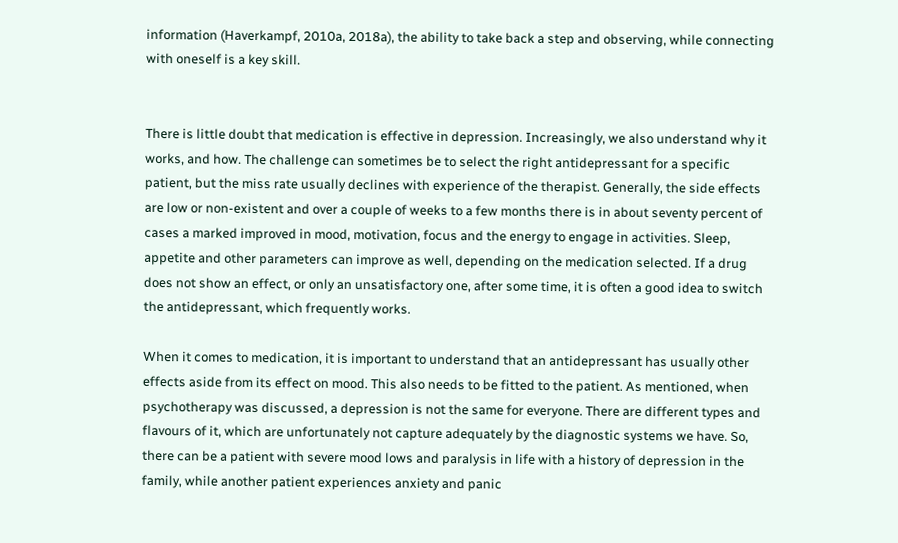information (Haverkampf, 2010a, 2018a), the ability to take back a step and observing, while connecting with oneself is a key skill.


There is little doubt that medication is effective in depression. Increasingly, we also understand why it works, and how. The challenge can sometimes be to select the right antidepressant for a specific patient, but the miss rate usually declines with experience of the therapist. Generally, the side effects are low or non-existent and over a couple of weeks to a few months there is in about seventy percent of cases a marked improved in mood, motivation, focus and the energy to engage in activities. Sleep, appetite and other parameters can improve as well, depending on the medication selected. If a drug does not show an effect, or only an unsatisfactory one, after some time, it is often a good idea to switch the antidepressant, which frequently works.

When it comes to medication, it is important to understand that an antidepressant has usually other effects aside from its effect on mood. This also needs to be fitted to the patient. As mentioned, when psychotherapy was discussed, a depression is not the same for everyone. There are different types and flavours of it, which are unfortunately not capture adequately by the diagnostic systems we have. So, there can be a patient with severe mood lows and paralysis in life with a history of depression in the family, while another patient experiences anxiety and panic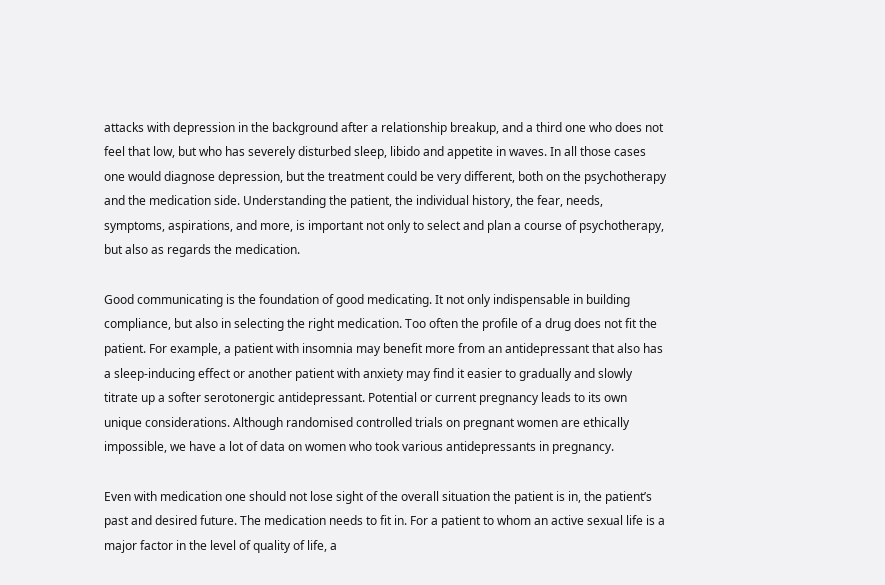attacks with depression in the background after a relationship breakup, and a third one who does not feel that low, but who has severely disturbed sleep, libido and appetite in waves. In all those cases one would diagnose depression, but the treatment could be very different, both on the psychotherapy and the medication side. Understanding the patient, the individual history, the fear, needs, symptoms, aspirations, and more, is important not only to select and plan a course of psychotherapy, but also as regards the medication.

Good communicating is the foundation of good medicating. It not only indispensable in building compliance, but also in selecting the right medication. Too often the profile of a drug does not fit the patient. For example, a patient with insomnia may benefit more from an antidepressant that also has a sleep-inducing effect or another patient with anxiety may find it easier to gradually and slowly titrate up a softer serotonergic antidepressant. Potential or current pregnancy leads to its own unique considerations. Although randomised controlled trials on pregnant women are ethically impossible, we have a lot of data on women who took various antidepressants in pregnancy.

Even with medication one should not lose sight of the overall situation the patient is in, the patient’s past and desired future. The medication needs to fit in. For a patient to whom an active sexual life is a major factor in the level of quality of life, a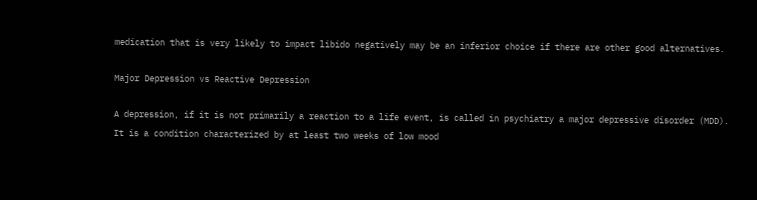medication that is very likely to impact libido negatively may be an inferior choice if there are other good alternatives.

Major Depression vs Reactive Depression

A depression, if it is not primarily a reaction to a life event, is called in psychiatry a major depressive disorder (MDD). It is a condition characterized by at least two weeks of low mood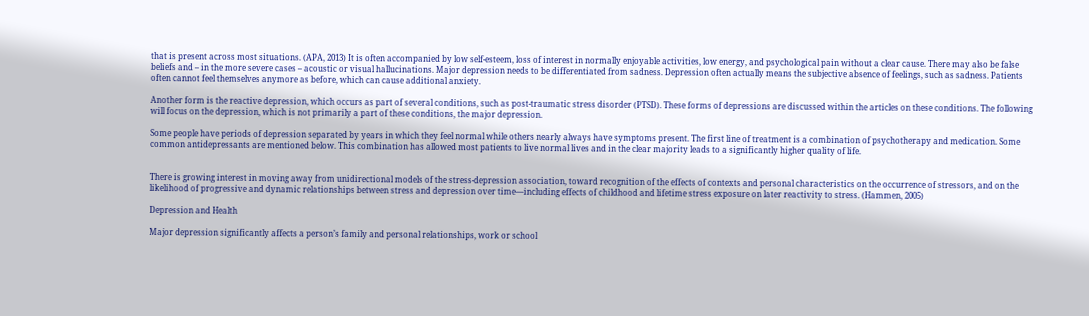that is present across most situations. (APA, 2013) It is often accompanied by low self-esteem, loss of interest in normally enjoyable activities, low energy, and psychological pain without a clear cause. There may also be false beliefs and – in the more severe cases – acoustic or visual hallucinations. Major depression needs to be differentiated from sadness. Depression often actually means the subjective absence of feelings, such as sadness. Patients often cannot feel themselves anymore as before, which can cause additional anxiety.

Another form is the reactive depression, which occurs as part of several conditions, such as post-traumatic stress disorder (PTSD). These forms of depressions are discussed within the articles on these conditions. The following will focus on the depression, which is not primarily a part of these conditions, the major depression.

Some people have periods of depression separated by years in which they feel normal while others nearly always have symptoms present. The first line of treatment is a combination of psychotherapy and medication. Some common antidepressants are mentioned below. This combination has allowed most patients to live normal lives and in the clear majority leads to a significantly higher quality of life.


There is growing interest in moving away from unidirectional models of the stress-depression association, toward recognition of the effects of contexts and personal characteristics on the occurrence of stressors, and on the likelihood of progressive and dynamic relationships between stress and depression over time—including effects of childhood and lifetime stress exposure on later reactivity to stress. (Hammen, 2005)

Depression and Health

Major depression significantly affects a person’s family and personal relationships, work or school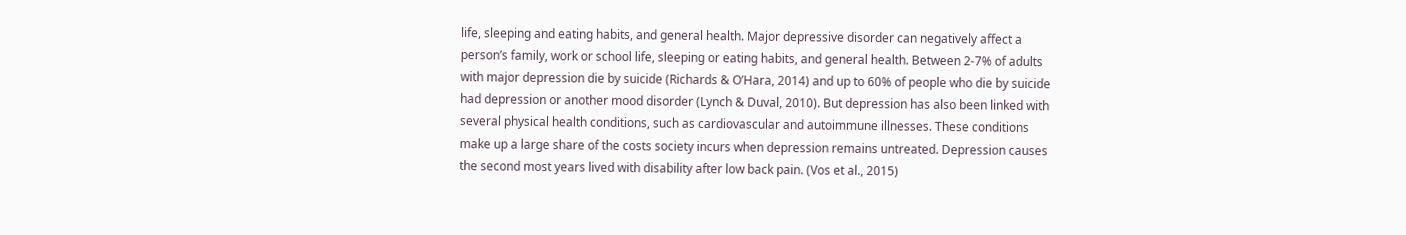life, sleeping and eating habits, and general health. Major depressive disorder can negatively affect a person’s family, work or school life, sleeping or eating habits, and general health. Between 2-7% of adults with major depression die by suicide (Richards & O’Hara, 2014) and up to 60% of people who die by suicide had depression or another mood disorder (Lynch & Duval, 2010). But depression has also been linked with several physical health conditions, such as cardiovascular and autoimmune illnesses. These conditions make up a large share of the costs society incurs when depression remains untreated. Depression causes the second most years lived with disability after low back pain. (Vos et al., 2015)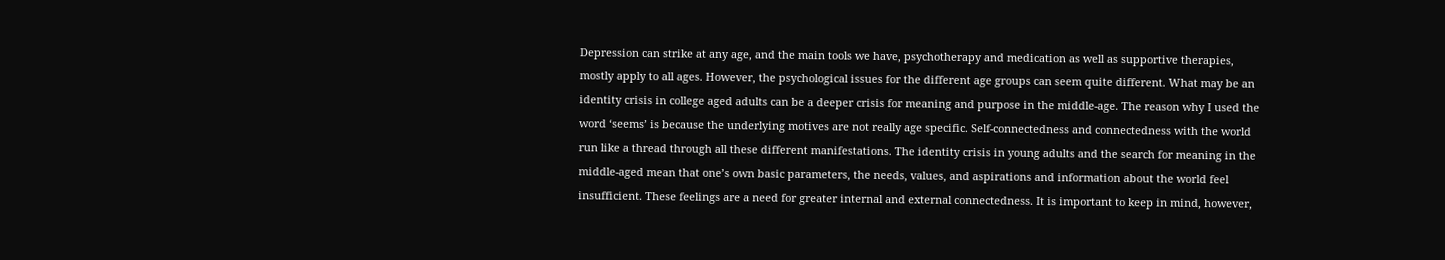Depression can strike at any age, and the main tools we have, psychotherapy and medication as well as supportive therapies, mostly apply to all ages. However, the psychological issues for the different age groups can seem quite different. What may be an identity crisis in college aged adults can be a deeper crisis for meaning and purpose in the middle-age. The reason why I used the word ‘seems’ is because the underlying motives are not really age specific. Self-connectedness and connectedness with the world run like a thread through all these different manifestations. The identity crisis in young adults and the search for meaning in the middle-aged mean that one’s own basic parameters, the needs, values, and aspirations and information about the world feel insufficient. These feelings are a need for greater internal and external connectedness. It is important to keep in mind, however,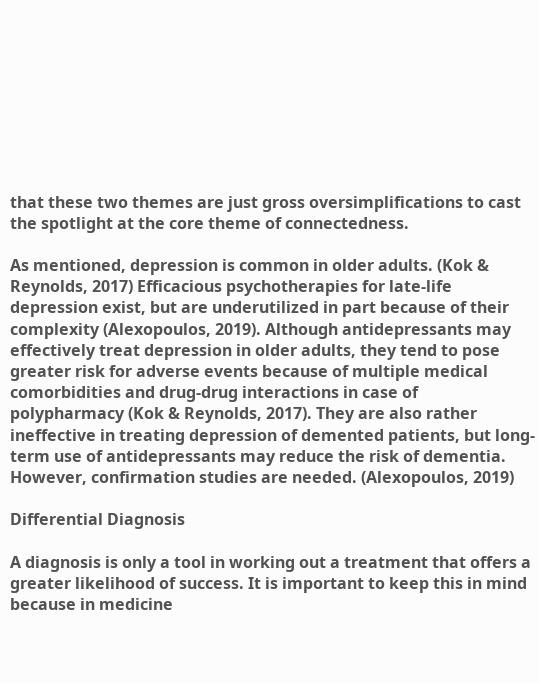that these two themes are just gross oversimplifications to cast the spotlight at the core theme of connectedness.

As mentioned, depression is common in older adults. (Kok & Reynolds, 2017) Efficacious psychotherapies for late-life depression exist, but are underutilized in part because of their complexity (Alexopoulos, 2019). Although antidepressants may effectively treat depression in older adults, they tend to pose greater risk for adverse events because of multiple medical comorbidities and drug-drug interactions in case of polypharmacy (Kok & Reynolds, 2017). They are also rather ineffective in treating depression of demented patients, but long-term use of antidepressants may reduce the risk of dementia. However, confirmation studies are needed. (Alexopoulos, 2019)

Differential Diagnosis

A diagnosis is only a tool in working out a treatment that offers a greater likelihood of success. It is important to keep this in mind because in medicine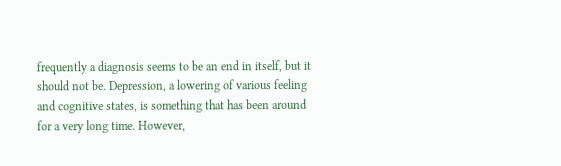frequently a diagnosis seems to be an end in itself, but it should not be. Depression, a lowering of various feeling and cognitive states, is something that has been around for a very long time. However,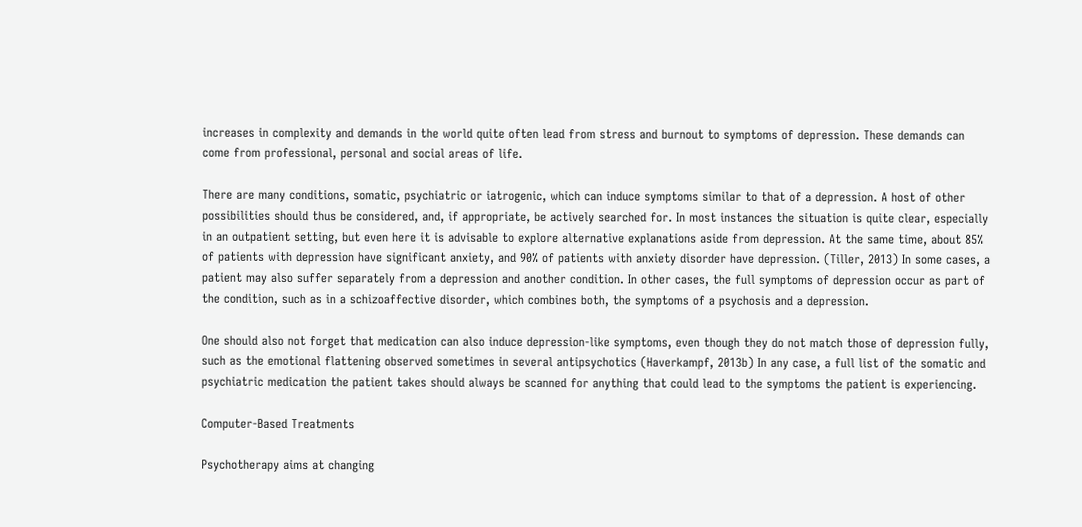increases in complexity and demands in the world quite often lead from stress and burnout to symptoms of depression. These demands can come from professional, personal and social areas of life.

There are many conditions, somatic, psychiatric or iatrogenic, which can induce symptoms similar to that of a depression. A host of other possibilities should thus be considered, and, if appropriate, be actively searched for. In most instances the situation is quite clear, especially in an outpatient setting, but even here it is advisable to explore alternative explanations aside from depression. At the same time, about 85% of patients with depression have significant anxiety, and 90% of patients with anxiety disorder have depression. (Tiller, 2013) In some cases, a patient may also suffer separately from a depression and another condition. In other cases, the full symptoms of depression occur as part of the condition, such as in a schizoaffective disorder, which combines both, the symptoms of a psychosis and a depression.

One should also not forget that medication can also induce depression-like symptoms, even though they do not match those of depression fully, such as the emotional flattening observed sometimes in several antipsychotics (Haverkampf, 2013b) In any case, a full list of the somatic and psychiatric medication the patient takes should always be scanned for anything that could lead to the symptoms the patient is experiencing.

Computer-Based Treatments

Psychotherapy aims at changing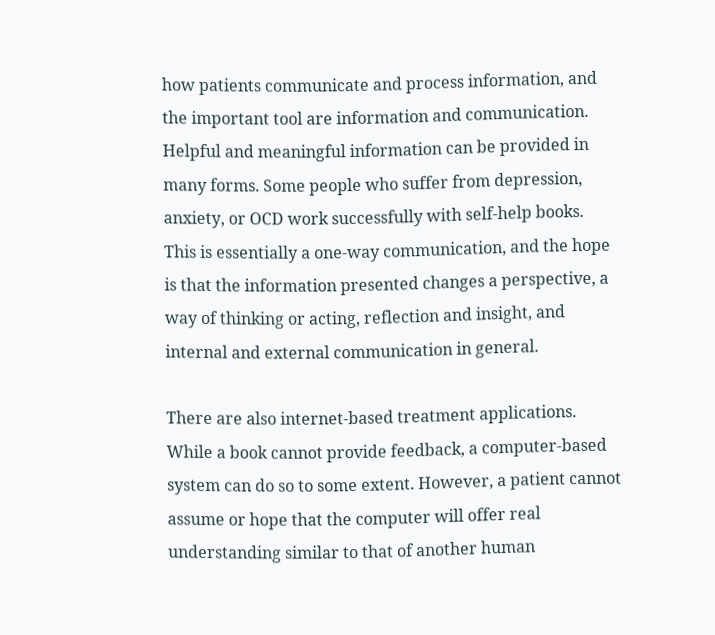how patients communicate and process information, and the important tool are information and communication. Helpful and meaningful information can be provided in many forms. Some people who suffer from depression, anxiety, or OCD work successfully with self-help books. This is essentially a one-way communication, and the hope is that the information presented changes a perspective, a way of thinking or acting, reflection and insight, and internal and external communication in general.

There are also internet-based treatment applications. While a book cannot provide feedback, a computer-based system can do so to some extent. However, a patient cannot assume or hope that the computer will offer real understanding similar to that of another human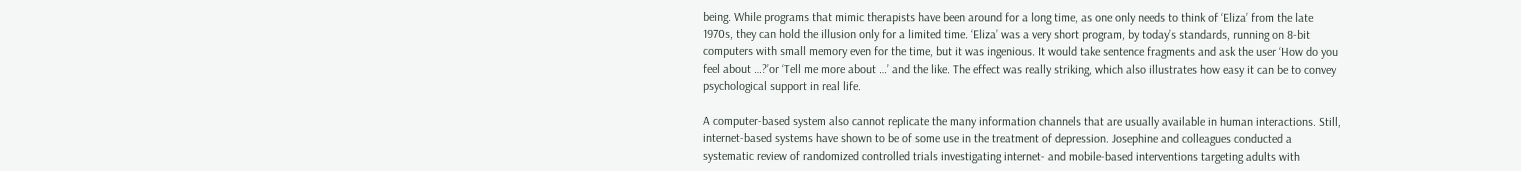being. While programs that mimic therapists have been around for a long time, as one only needs to think of ‘Eliza’ from the late 1970s, they can hold the illusion only for a limited time. ‘Eliza’ was a very short program, by today’s standards, running on 8-bit computers with small memory even for the time, but it was ingenious. It would take sentence fragments and ask the user ‘How do you feel about …?’or ‘Tell me more about …’ and the like. The effect was really striking, which also illustrates how easy it can be to convey psychological support in real life.

A computer-based system also cannot replicate the many information channels that are usually available in human interactions. Still, internet-based systems have shown to be of some use in the treatment of depression. Josephine and colleagues conducted a systematic review of randomized controlled trials investigating internet- and mobile-based interventions targeting adults with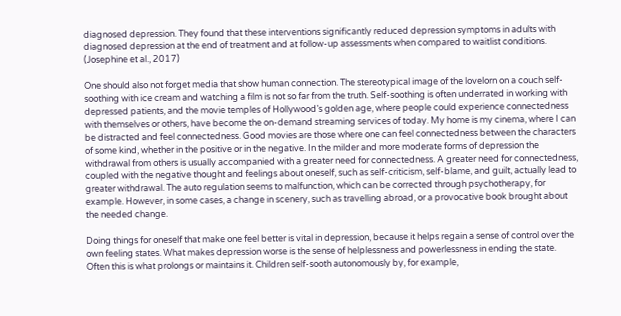diagnosed depression. They found that these interventions significantly reduced depression symptoms in adults with diagnosed depression at the end of treatment and at follow-up assessments when compared to waitlist conditions. (Josephine et al., 2017)

One should also not forget media that show human connection. The stereotypical image of the lovelorn on a couch self-soothing with ice cream and watching a film is not so far from the truth. Self-soothing is often underrated in working with depressed patients, and the movie temples of Hollywood’s golden age, where people could experience connectedness with themselves or others, have become the on-demand streaming services of today. My home is my cinema, where I can be distracted and feel connectedness. Good movies are those where one can feel connectedness between the characters of some kind, whether in the positive or in the negative. In the milder and more moderate forms of depression the withdrawal from others is usually accompanied with a greater need for connectedness. A greater need for connectedness, coupled with the negative thought and feelings about oneself, such as self-criticism, self-blame, and guilt, actually lead to greater withdrawal. The auto regulation seems to malfunction, which can be corrected through psychotherapy, for example. However, in some cases, a change in scenery, such as travelling abroad, or a provocative book brought about the needed change.

Doing things for oneself that make one feel better is vital in depression, because it helps regain a sense of control over the own feeling states. What makes depression worse is the sense of helplessness and powerlessness in ending the state. Often this is what prolongs or maintains it. Children self-sooth autonomously by, for example,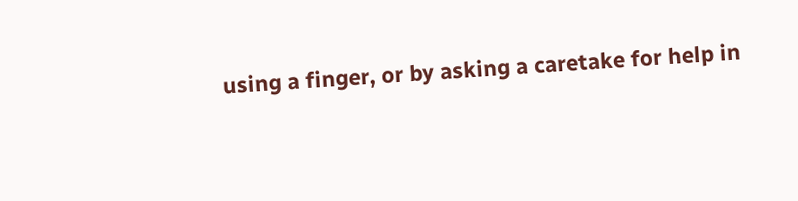using a finger, or by asking a caretake for help in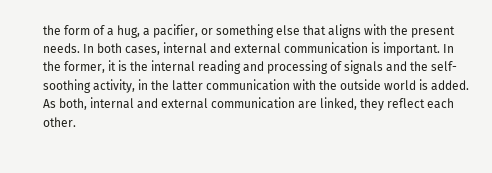the form of a hug, a pacifier, or something else that aligns with the present needs. In both cases, internal and external communication is important. In the former, it is the internal reading and processing of signals and the self-soothing activity, in the latter communication with the outside world is added. As both, internal and external communication are linked, they reflect each other.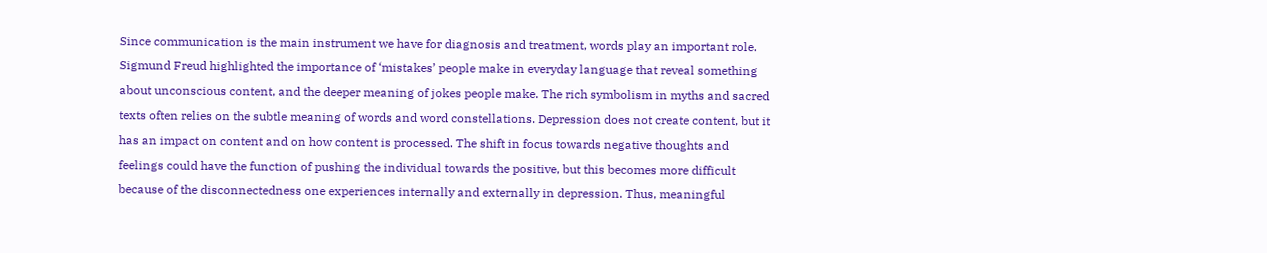Since communication is the main instrument we have for diagnosis and treatment, words play an important role. Sigmund Freud highlighted the importance of ‘mistakes’ people make in everyday language that reveal something about unconscious content, and the deeper meaning of jokes people make. The rich symbolism in myths and sacred texts often relies on the subtle meaning of words and word constellations. Depression does not create content, but it has an impact on content and on how content is processed. The shift in focus towards negative thoughts and feelings could have the function of pushing the individual towards the positive, but this becomes more difficult because of the disconnectedness one experiences internally and externally in depression. Thus, meaningful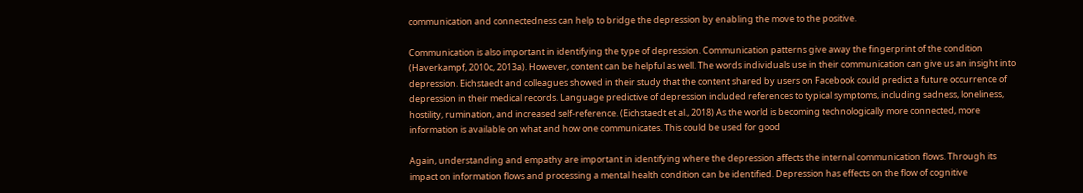communication and connectedness can help to bridge the depression by enabling the move to the positive.

Communication is also important in identifying the type of depression. Communication patterns give away the fingerprint of the condition (Haverkampf, 2010c, 2013a). However, content can be helpful as well. The words individuals use in their communication can give us an insight into depression. Eichstaedt and colleagues showed in their study that the content shared by users on Facebook could predict a future occurrence of depression in their medical records. Language predictive of depression included references to typical symptoms, including sadness, loneliness, hostility, rumination, and increased self-reference. (Eichstaedt et al., 2018) As the world is becoming technologically more connected, more information is available on what and how one communicates. This could be used for good

Again, understanding and empathy are important in identifying where the depression affects the internal communication flows. Through its impact on information flows and processing a mental health condition can be identified. Depression has effects on the flow of cognitive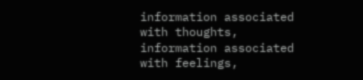information associated with thoughts, information associated with feelings,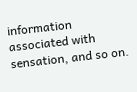information associated with sensation, and so on.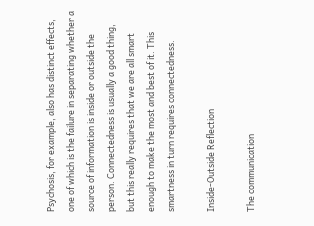Psychosis, for example, also has distinct effects, one of which is the failure in separating whether a source of information is inside or outside the person. Connectedness is usually a good thing, but this really requires that we are all smart enough to make the most and best of it. This smartness in turn requires connectedness.

Inside-Outside Reflection

The communication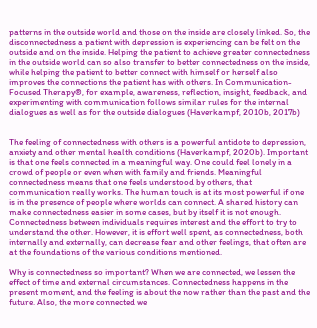patterns in the outside world and those on the inside are closely linked. So, the disconnectedness a patient with depression is experiencing can be felt on the outside and on the inside. Helping the patient to achieve greater connectedness in the outside world can so also transfer to better connectedness on the inside, while helping the patient to better connect with himself or herself also improves the connections the patient has with others. In Communication-Focused Therapy®, for example, awareness, reflection, insight, feedback, and experimenting with communication follows similar rules for the internal dialogues as well as for the outside dialogues (Haverkampf, 2010b, 2017b)


The feeling of connectedness with others is a powerful antidote to depression, anxiety and other mental health conditions (Haverkampf, 2020b). Important is that one feels connected in a meaningful way. One could feel lonely in a crowd of people or even when with family and friends. Meaningful connectedness means that one feels understood by others, that communication really works. The human touch is at its most powerful if one is in the presence of people where worlds can connect. A shared history can make connectedness easier in some cases, but by itself it is not enough. Connectedness between individuals requires interest and the effort to try to understand the other. However, it is effort well spent, as connectedness, both internally and externally, can decrease fear and other feelings, that often are at the foundations of the various conditions mentioned.

Why is connectedness so important? When we are connected, we lessen the effect of time and external circumstances. Connectedness happens in the present moment, and the feeling is about the now rather than the past and the future. Also, the more connected we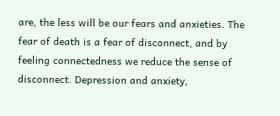are, the less will be our fears and anxieties. The fear of death is a fear of disconnect, and by feeling connectedness we reduce the sense of disconnect. Depression and anxiety,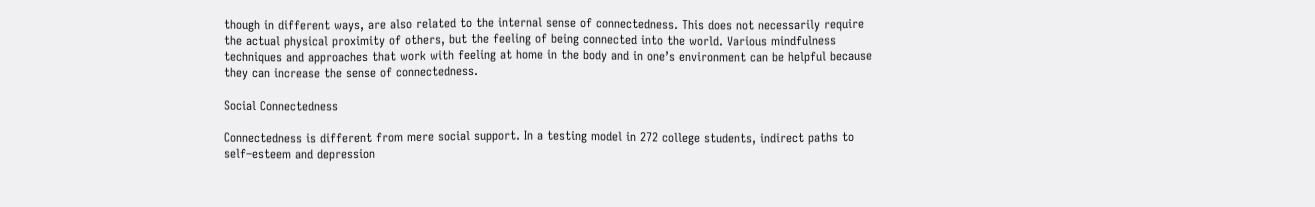though in different ways, are also related to the internal sense of connectedness. This does not necessarily require the actual physical proximity of others, but the feeling of being connected into the world. Various mindfulness techniques and approaches that work with feeling at home in the body and in one’s environment can be helpful because they can increase the sense of connectedness.

Social Connectedness

Connectedness is different from mere social support. In a testing model in 272 college students, indirect paths to self–esteem and depression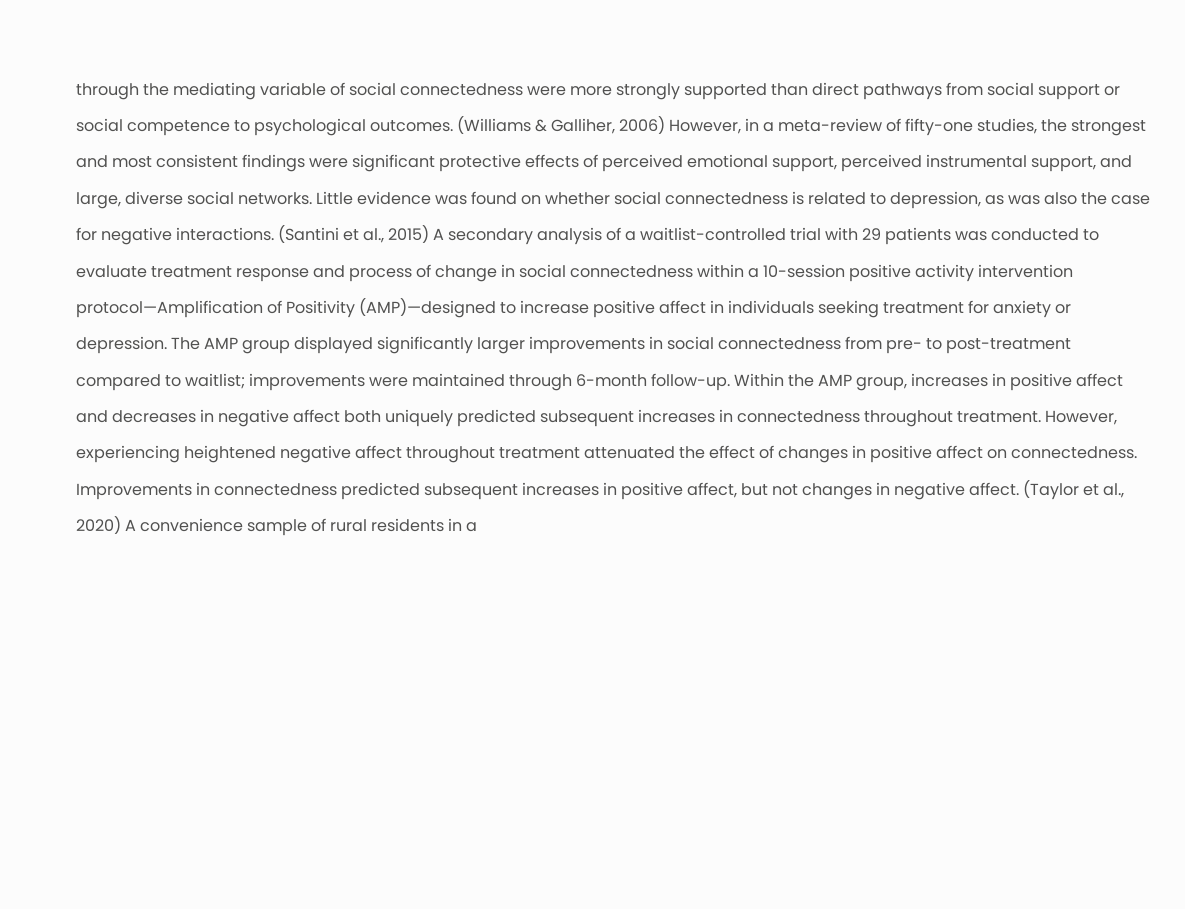through the mediating variable of social connectedness were more strongly supported than direct pathways from social support or social competence to psychological outcomes. (Williams & Galliher, 2006) However, in a meta-review of fifty-one studies, the strongest and most consistent findings were significant protective effects of perceived emotional support, perceived instrumental support, and large, diverse social networks. Little evidence was found on whether social connectedness is related to depression, as was also the case for negative interactions. (Santini et al., 2015) A secondary analysis of a waitlist-controlled trial with 29 patients was conducted to evaluate treatment response and process of change in social connectedness within a 10-session positive activity intervention protocol—Amplification of Positivity (AMP)—designed to increase positive affect in individuals seeking treatment for anxiety or depression. The AMP group displayed significantly larger improvements in social connectedness from pre- to post-treatment compared to waitlist; improvements were maintained through 6-month follow-up. Within the AMP group, increases in positive affect and decreases in negative affect both uniquely predicted subsequent increases in connectedness throughout treatment. However, experiencing heightened negative affect throughout treatment attenuated the effect of changes in positive affect on connectedness. Improvements in connectedness predicted subsequent increases in positive affect, but not changes in negative affect. (Taylor et al., 2020) A convenience sample of rural residents in a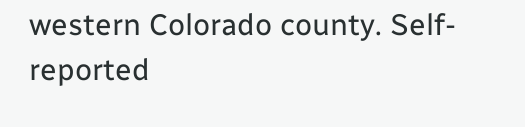western Colorado county. Self-reported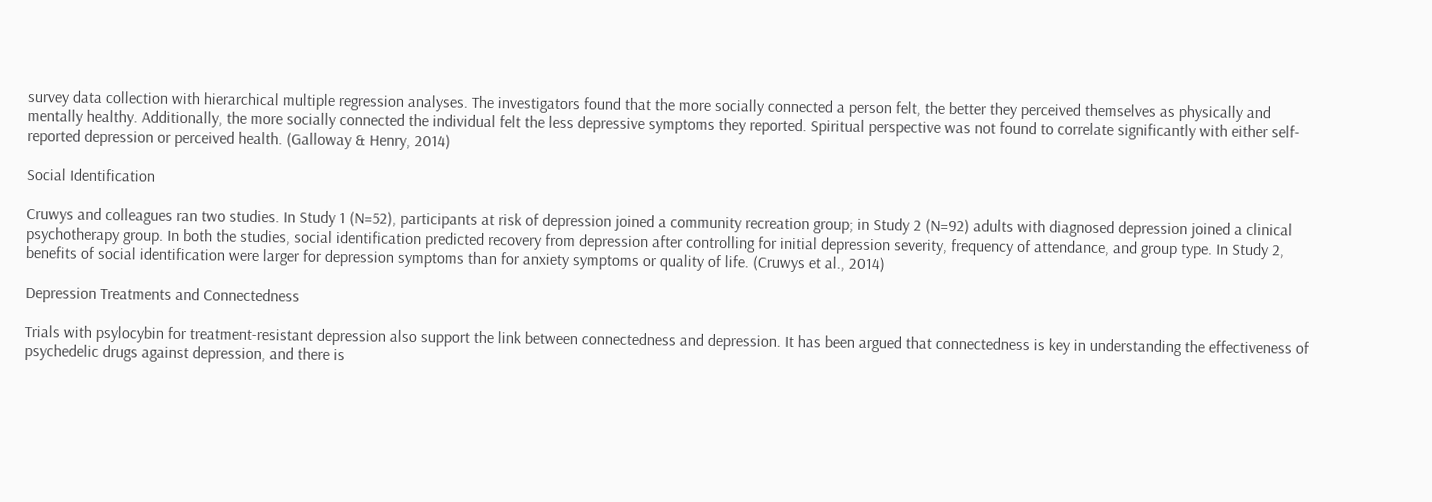survey data collection with hierarchical multiple regression analyses. The investigators found that the more socially connected a person felt, the better they perceived themselves as physically and mentally healthy. Additionally, the more socially connected the individual felt the less depressive symptoms they reported. Spiritual perspective was not found to correlate significantly with either self-reported depression or perceived health. (Galloway & Henry, 2014)

Social Identification

Cruwys and colleagues ran two studies. In Study 1 (N=52), participants at risk of depression joined a community recreation group; in Study 2 (N=92) adults with diagnosed depression joined a clinical psychotherapy group. In both the studies, social identification predicted recovery from depression after controlling for initial depression severity, frequency of attendance, and group type. In Study 2, benefits of social identification were larger for depression symptoms than for anxiety symptoms or quality of life. (Cruwys et al., 2014)

Depression Treatments and Connectedness

Trials with psylocybin for treatment-resistant depression also support the link between connectedness and depression. It has been argued that connectedness is key in understanding the effectiveness of psychedelic drugs against depression, and there is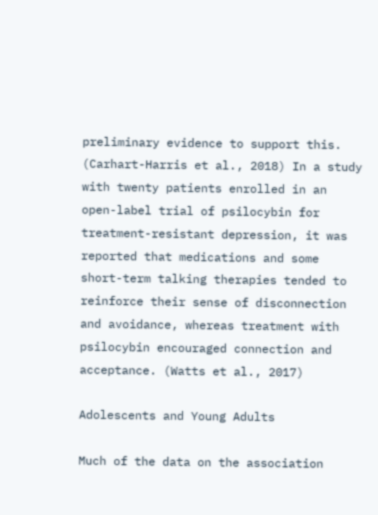preliminary evidence to support this. (Carhart-Harris et al., 2018) In a study with twenty patients enrolled in an open-label trial of psilocybin for treatment-resistant depression, it was reported that medications and some short-term talking therapies tended to reinforce their sense of disconnection and avoidance, whereas treatment with psilocybin encouraged connection and acceptance. (Watts et al., 2017)

Adolescents and Young Adults

Much of the data on the association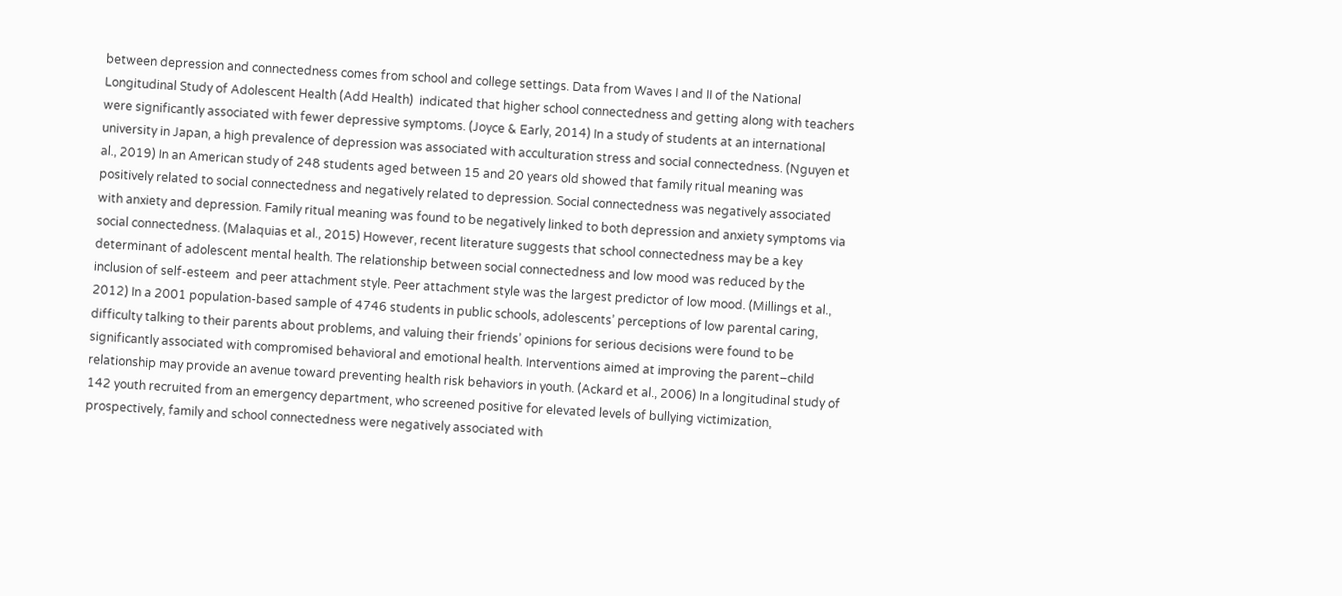between depression and connectedness comes from school and college settings. Data from Waves I and II of the National Longitudinal Study of Adolescent Health (Add Health)  indicated that higher school connectedness and getting along with teachers were significantly associated with fewer depressive symptoms. (Joyce & Early, 2014) In a study of students at an international university in Japan, a high prevalence of depression was associated with acculturation stress and social connectedness. (Nguyen et al., 2019) In an American study of 248 students aged between 15 and 20 years old showed that family ritual meaning was positively related to social connectedness and negatively related to depression. Social connectedness was negatively associated with anxiety and depression. Family ritual meaning was found to be negatively linked to both depression and anxiety symptoms via social connectedness. (Malaquias et al., 2015) However, recent literature suggests that school connectedness may be a key determinant of adolescent mental health. The relationship between social connectedness and low mood was reduced by the inclusion of self-esteem  and peer attachment style. Peer attachment style was the largest predictor of low mood. (Millings et al., 2012) In a 2001 population-based sample of 4746 students in public schools, adolescents’ perceptions of low parental caring, difficulty talking to their parents about problems, and valuing their friends’ opinions for serious decisions were found to be significantly associated with compromised behavioral and emotional health. Interventions aimed at improving the parent–child relationship may provide an avenue toward preventing health risk behaviors in youth. (Ackard et al., 2006) In a longitudinal study of 142 youth recruited from an emergency department, who screened positive for elevated levels of bullying victimization, prospectively, family and school connectedness were negatively associated with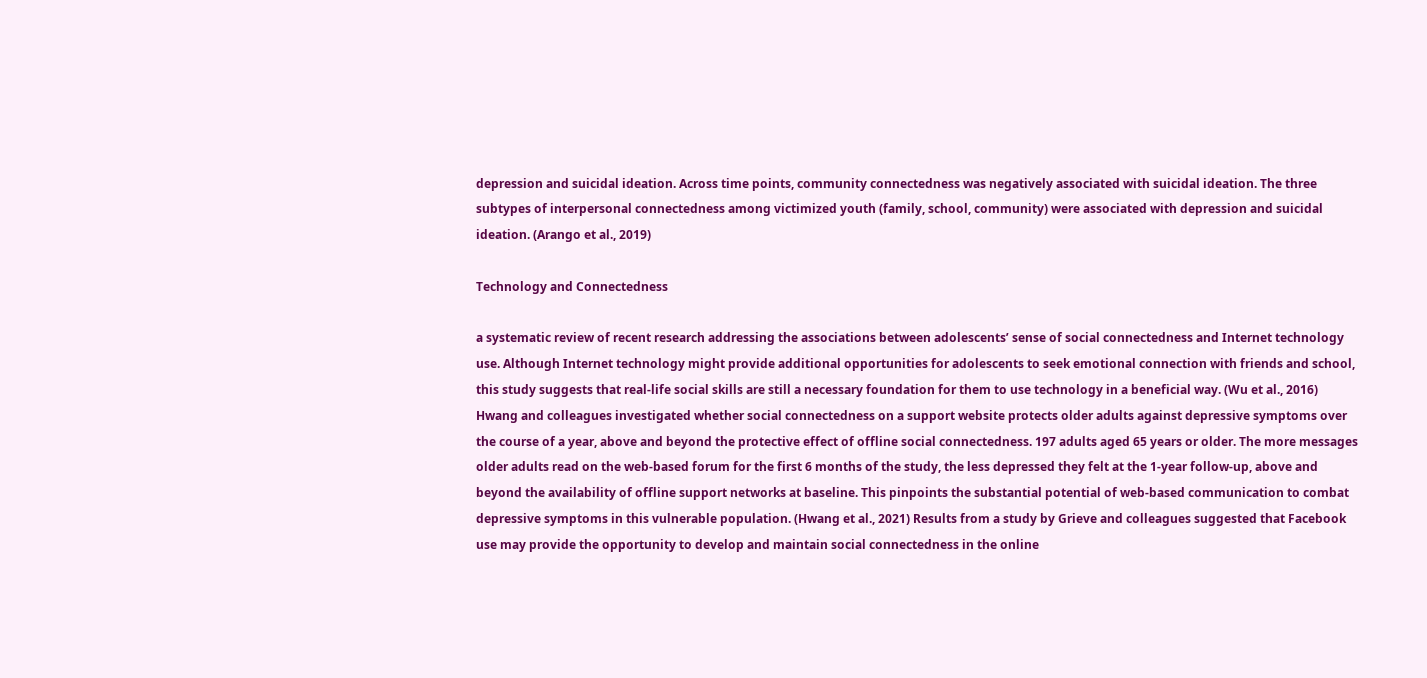depression and suicidal ideation. Across time points, community connectedness was negatively associated with suicidal ideation. The three subtypes of interpersonal connectedness among victimized youth (family, school, community) were associated with depression and suicidal ideation. (Arango et al., 2019)

Technology and Connectedness

a systematic review of recent research addressing the associations between adolescents’ sense of social connectedness and Internet technology use. Although Internet technology might provide additional opportunities for adolescents to seek emotional connection with friends and school, this study suggests that real-life social skills are still a necessary foundation for them to use technology in a beneficial way. (Wu et al., 2016) Hwang and colleagues investigated whether social connectedness on a support website protects older adults against depressive symptoms over the course of a year, above and beyond the protective effect of offline social connectedness. 197 adults aged 65 years or older. The more messages older adults read on the web-based forum for the first 6 months of the study, the less depressed they felt at the 1-year follow-up, above and beyond the availability of offline support networks at baseline. This pinpoints the substantial potential of web-based communication to combat depressive symptoms in this vulnerable population. (Hwang et al., 2021) Results from a study by Grieve and colleagues suggested that Facebook use may provide the opportunity to develop and maintain social connectedness in the online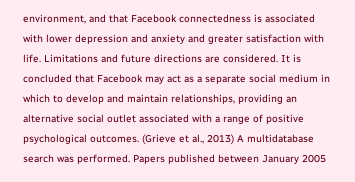environment, and that Facebook connectedness is associated with lower depression and anxiety and greater satisfaction with life. Limitations and future directions are considered. It is concluded that Facebook may act as a separate social medium in which to develop and maintain relationships, providing an alternative social outlet associated with a range of positive psychological outcomes. (Grieve et al., 2013) A multidatabase search was performed. Papers published between January 2005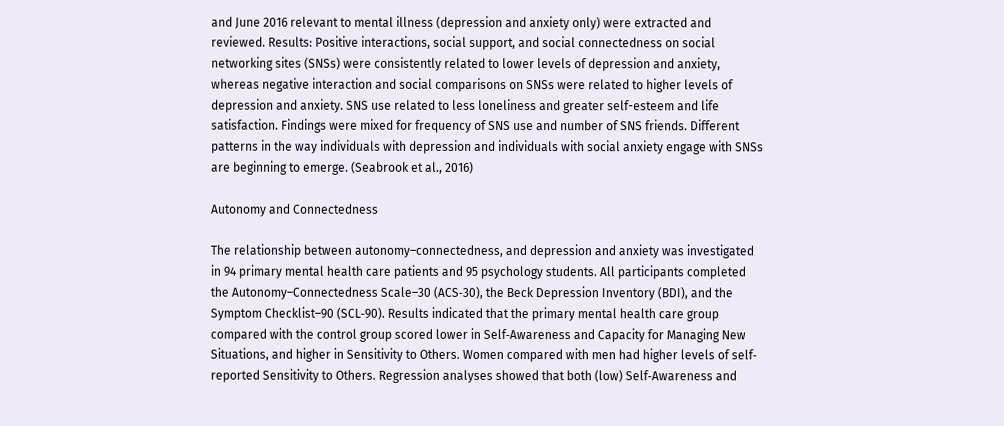and June 2016 relevant to mental illness (depression and anxiety only) were extracted and reviewed. Results: Positive interactions, social support, and social connectedness on social networking sites (SNSs) were consistently related to lower levels of depression and anxiety, whereas negative interaction and social comparisons on SNSs were related to higher levels of depression and anxiety. SNS use related to less loneliness and greater self-esteem and life satisfaction. Findings were mixed for frequency of SNS use and number of SNS friends. Different patterns in the way individuals with depression and individuals with social anxiety engage with SNSs are beginning to emerge. (Seabrook et al., 2016)

Autonomy and Connectedness

The relationship between autonomy–connectedness, and depression and anxiety was investigated in 94 primary mental health care patients and 95 psychology students. All participants completed the Autonomy–Connectedness Scale–30 (ACS‐30), the Beck Depression Inventory (BDI), and the Symptom Checklist–90 (SCL‐90). Results indicated that the primary mental health care group compared with the control group scored lower in Self‐Awareness and Capacity for Managing New Situations, and higher in Sensitivity to Others. Women compared with men had higher levels of self‐reported Sensitivity to Others. Regression analyses showed that both (low) Self‐Awareness and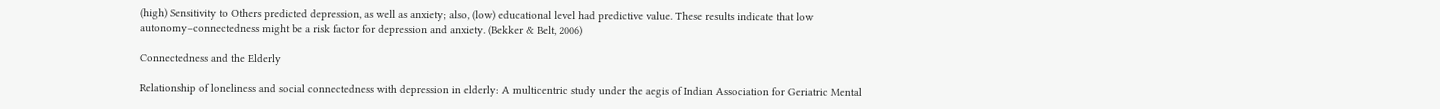(high) Sensitivity to Others predicted depression, as well as anxiety; also, (low) educational level had predictive value. These results indicate that low autonomy–connectedness might be a risk factor for depression and anxiety. (Bekker & Belt, 2006)

Connectedness and the Elderly

Relationship of loneliness and social connectedness with depression in elderly: A multicentric study under the aegis of Indian Association for Geriatric Mental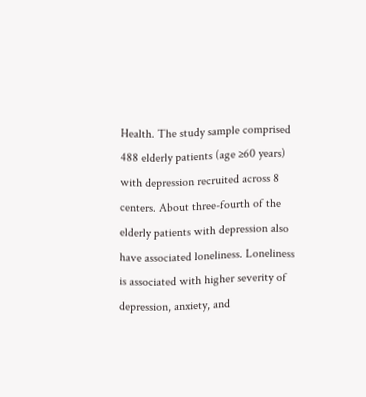Health. The study sample comprised 488 elderly patients (age ≥60 years) with depression recruited across 8 centers. About three-fourth of the elderly patients with depression also have associated loneliness. Loneliness is associated with higher severity of depression, anxiety, and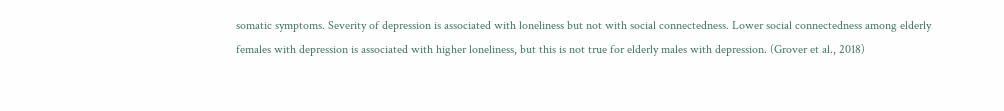somatic symptoms. Severity of depression is associated with loneliness but not with social connectedness. Lower social connectedness among elderly females with depression is associated with higher loneliness, but this is not true for elderly males with depression. (Grover et al., 2018)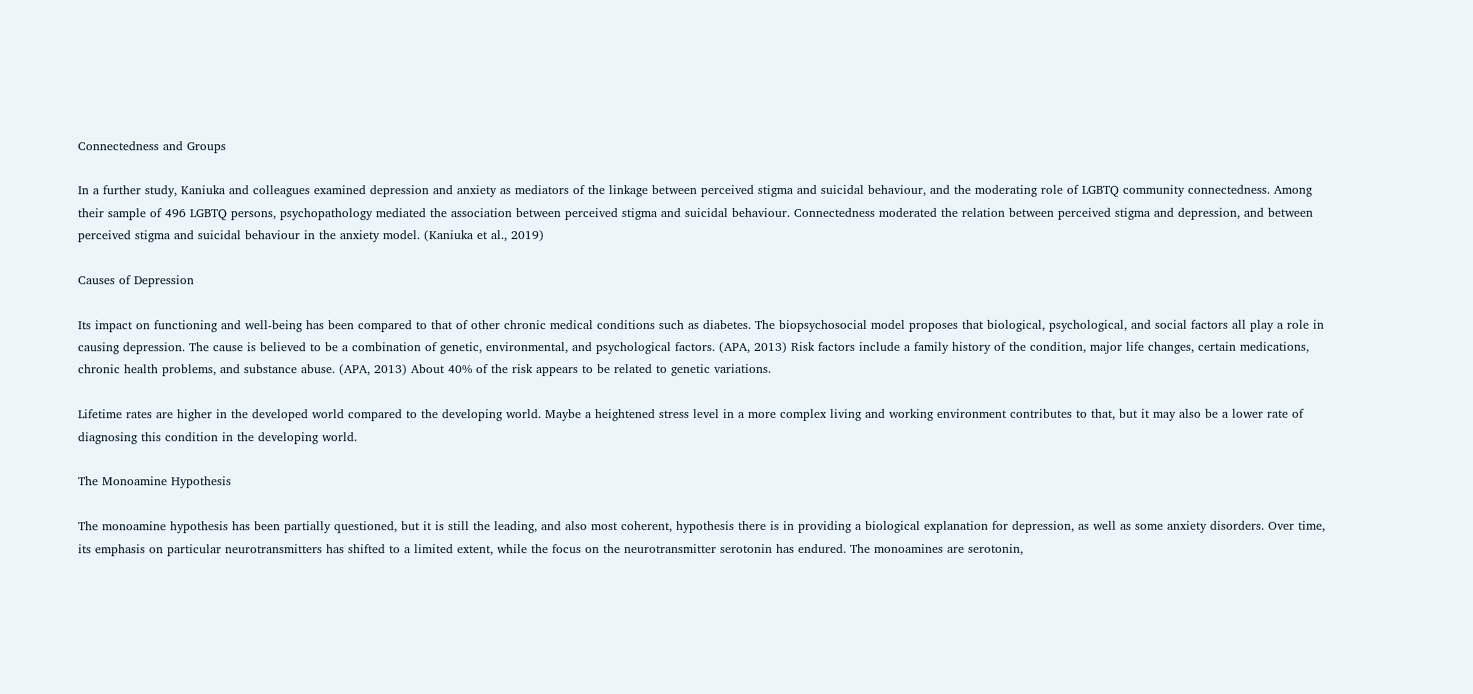Connectedness and Groups

In a further study, Kaniuka and colleagues examined depression and anxiety as mediators of the linkage between perceived stigma and suicidal behaviour, and the moderating role of LGBTQ community connectedness. Among their sample of 496 LGBTQ persons, psychopathology mediated the association between perceived stigma and suicidal behaviour. Connectedness moderated the relation between perceived stigma and depression, and between perceived stigma and suicidal behaviour in the anxiety model. (Kaniuka et al., 2019)

Causes of Depression

Its impact on functioning and well-being has been compared to that of other chronic medical conditions such as diabetes. The biopsychosocial model proposes that biological, psychological, and social factors all play a role in causing depression. The cause is believed to be a combination of genetic, environmental, and psychological factors. (APA, 2013) Risk factors include a family history of the condition, major life changes, certain medications, chronic health problems, and substance abuse. (APA, 2013) About 40% of the risk appears to be related to genetic variations.

Lifetime rates are higher in the developed world compared to the developing world. Maybe a heightened stress level in a more complex living and working environment contributes to that, but it may also be a lower rate of diagnosing this condition in the developing world.

The Monoamine Hypothesis

The monoamine hypothesis has been partially questioned, but it is still the leading, and also most coherent, hypothesis there is in providing a biological explanation for depression, as well as some anxiety disorders. Over time, its emphasis on particular neurotransmitters has shifted to a limited extent, while the focus on the neurotransmitter serotonin has endured. The monoamines are serotonin,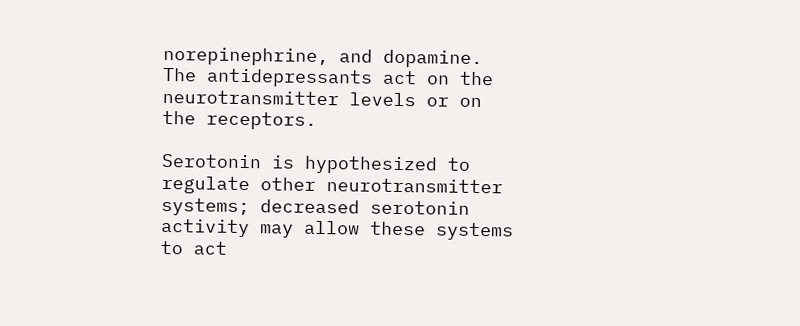norepinephrine, and dopamine. The antidepressants act on the neurotransmitter levels or on the receptors.

Serotonin is hypothesized to regulate other neurotransmitter systems; decreased serotonin activity may allow these systems to act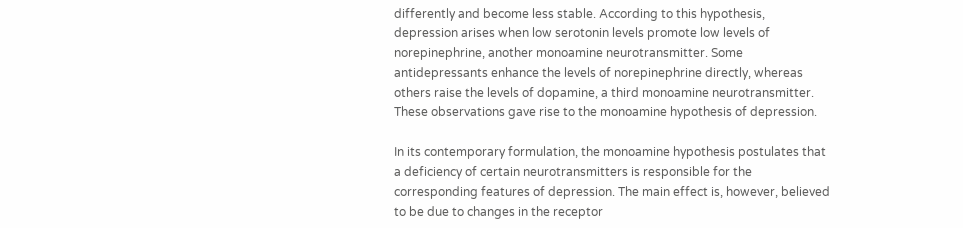differently and become less stable. According to this hypothesis, depression arises when low serotonin levels promote low levels of norepinephrine, another monoamine neurotransmitter. Some antidepressants enhance the levels of norepinephrine directly, whereas others raise the levels of dopamine, a third monoamine neurotransmitter. These observations gave rise to the monoamine hypothesis of depression.

In its contemporary formulation, the monoamine hypothesis postulates that a deficiency of certain neurotransmitters is responsible for the corresponding features of depression. The main effect is, however, believed to be due to changes in the receptor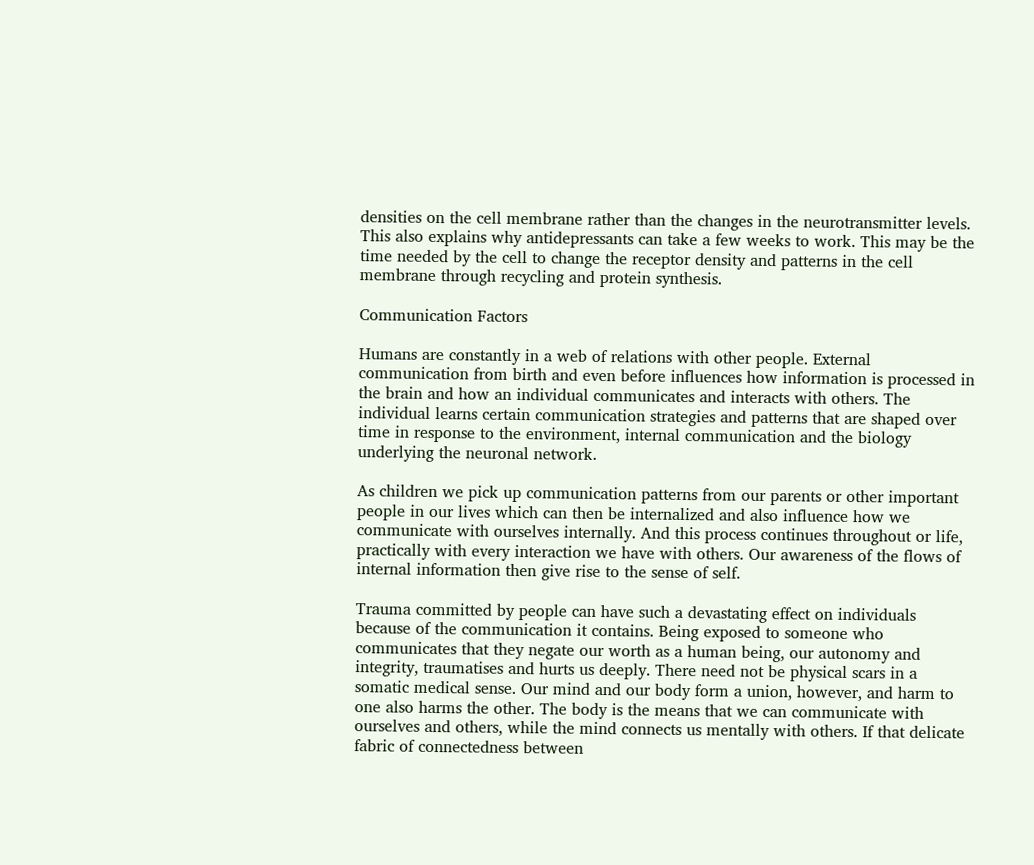densities on the cell membrane rather than the changes in the neurotransmitter levels. This also explains why antidepressants can take a few weeks to work. This may be the time needed by the cell to change the receptor density and patterns in the cell membrane through recycling and protein synthesis.

Communication Factors

Humans are constantly in a web of relations with other people. External communication from birth and even before influences how information is processed in the brain and how an individual communicates and interacts with others. The individual learns certain communication strategies and patterns that are shaped over time in response to the environment, internal communication and the biology underlying the neuronal network.

As children we pick up communication patterns from our parents or other important people in our lives which can then be internalized and also influence how we communicate with ourselves internally. And this process continues throughout or life, practically with every interaction we have with others. Our awareness of the flows of internal information then give rise to the sense of self.

Trauma committed by people can have such a devastating effect on individuals because of the communication it contains. Being exposed to someone who communicates that they negate our worth as a human being, our autonomy and integrity, traumatises and hurts us deeply. There need not be physical scars in a somatic medical sense. Our mind and our body form a union, however, and harm to one also harms the other. The body is the means that we can communicate with ourselves and others, while the mind connects us mentally with others. If that delicate fabric of connectedness between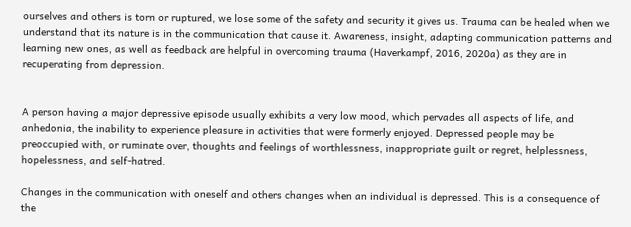ourselves and others is torn or ruptured, we lose some of the safety and security it gives us. Trauma can be healed when we understand that its nature is in the communication that cause it. Awareness, insight, adapting communication patterns and learning new ones, as well as feedback are helpful in overcoming trauma (Haverkampf, 2016, 2020a) as they are in recuperating from depression.


A person having a major depressive episode usually exhibits a very low mood, which pervades all aspects of life, and anhedonia, the inability to experience pleasure in activities that were formerly enjoyed. Depressed people may be preoccupied with, or ruminate over, thoughts and feelings of worthlessness, inappropriate guilt or regret, helplessness, hopelessness, and self-hatred.

Changes in the communication with oneself and others changes when an individual is depressed. This is a consequence of the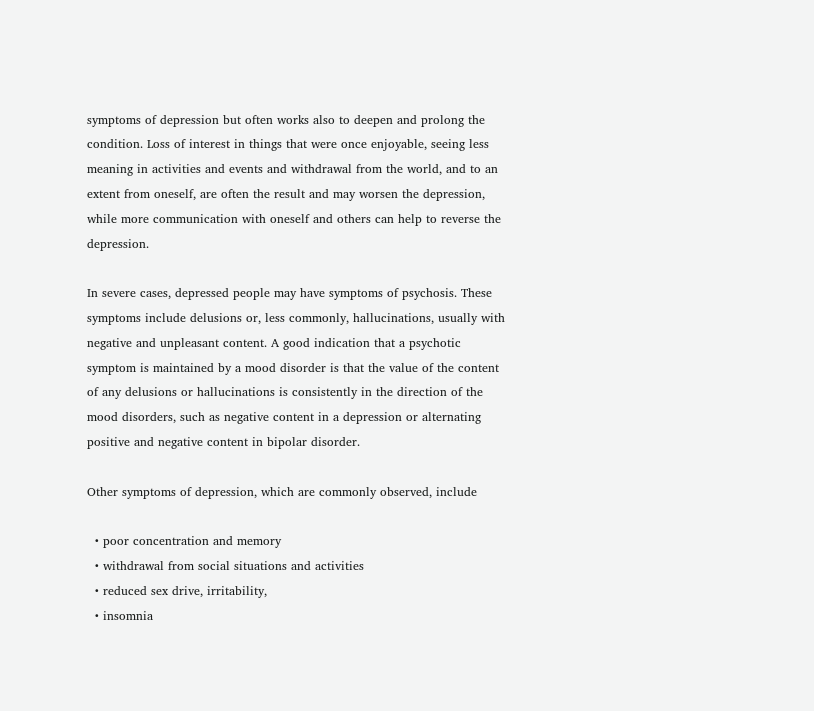symptoms of depression but often works also to deepen and prolong the condition. Loss of interest in things that were once enjoyable, seeing less meaning in activities and events and withdrawal from the world, and to an extent from oneself, are often the result and may worsen the depression, while more communication with oneself and others can help to reverse the depression.

In severe cases, depressed people may have symptoms of psychosis. These symptoms include delusions or, less commonly, hallucinations, usually with negative and unpleasant content. A good indication that a psychotic symptom is maintained by a mood disorder is that the value of the content of any delusions or hallucinations is consistently in the direction of the mood disorders, such as negative content in a depression or alternating positive and negative content in bipolar disorder.

Other symptoms of depression, which are commonly observed, include

  • poor concentration and memory
  • withdrawal from social situations and activities
  • reduced sex drive, irritability,
  • insomnia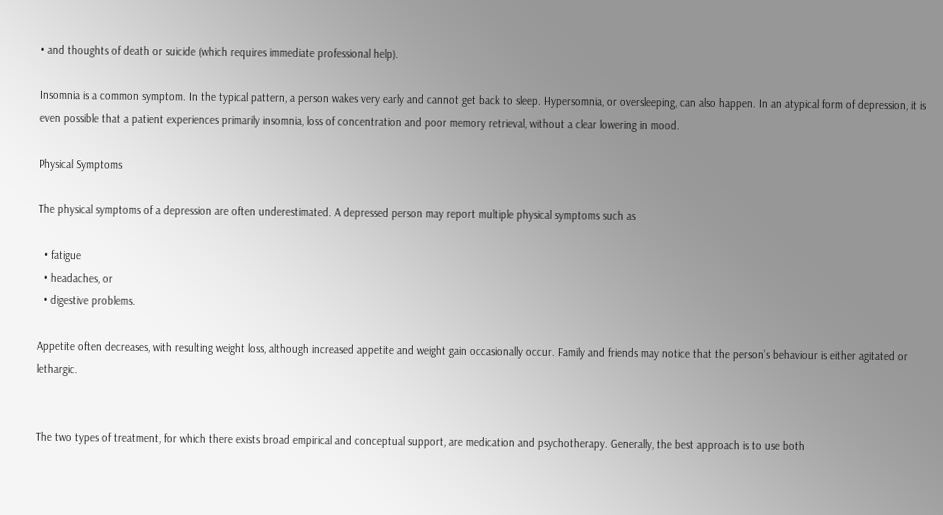• and thoughts of death or suicide (which requires immediate professional help).

Insomnia is a common symptom. In the typical pattern, a person wakes very early and cannot get back to sleep. Hypersomnia, or oversleeping, can also happen. In an atypical form of depression, it is even possible that a patient experiences primarily insomnia, loss of concentration and poor memory retrieval, without a clear lowering in mood.

Physical Symptoms

The physical symptoms of a depression are often underestimated. A depressed person may report multiple physical symptoms such as

  • fatigue
  • headaches, or
  • digestive problems.

Appetite often decreases, with resulting weight loss, although increased appetite and weight gain occasionally occur. Family and friends may notice that the person’s behaviour is either agitated or lethargic.


The two types of treatment, for which there exists broad empirical and conceptual support, are medication and psychotherapy. Generally, the best approach is to use both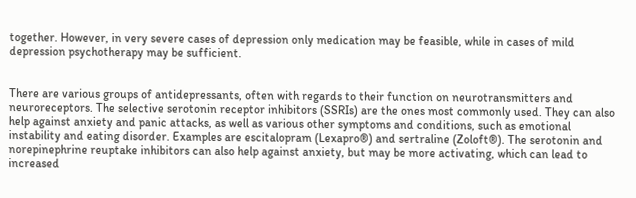together. However, in very severe cases of depression only medication may be feasible, while in cases of mild depression psychotherapy may be sufficient.


There are various groups of antidepressants, often with regards to their function on neurotransmitters and neuroreceptors. The selective serotonin receptor inhibitors (SSRIs) are the ones most commonly used. They can also help against anxiety and panic attacks, as well as various other symptoms and conditions, such as emotional instability and eating disorder. Examples are escitalopram (Lexapro®) and sertraline (Zoloft®). The serotonin and norepinephrine reuptake inhibitors can also help against anxiety, but may be more activating, which can lead to increased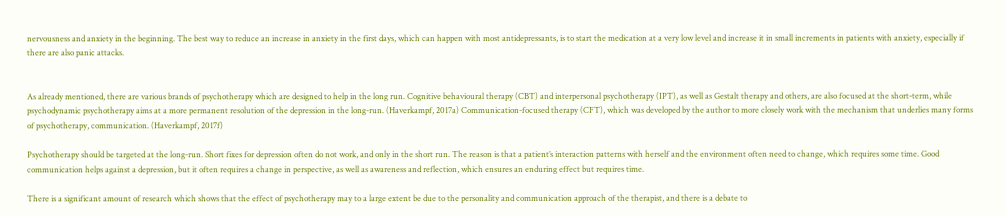nervousness and anxiety in the beginning. The best way to reduce an increase in anxiety in the first days, which can happen with most antidepressants, is to start the medication at a very low level and increase it in small increments in patients with anxiety, especially if there are also panic attacks.


As already mentioned, there are various brands of psychotherapy which are designed to help in the long run. Cognitive behavioural therapy (CBT) and interpersonal psychotherapy (IPT), as well as Gestalt therapy and others, are also focused at the short-term, while psychodynamic psychotherapy aims at a more permanent resolution of the depression in the long-run. (Haverkampf, 2017a) Communication-focused therapy (CFT), which was developed by the author to more closely work with the mechanism that underlies many forms of psychotherapy, communication. (Haverkampf, 2017f)

Psychotherapy should be targeted at the long-run. Short fixes for depression often do not work, and only in the short run. The reason is that a patient’s interaction patterns with herself and the environment often need to change, which requires some time. Good communication helps against a depression, but it often requires a change in perspective, as well as awareness and reflection, which ensures an enduring effect but requires time.

There is a significant amount of research which shows that the effect of psychotherapy may to a large extent be due to the personality and communication approach of the therapist, and there is a debate to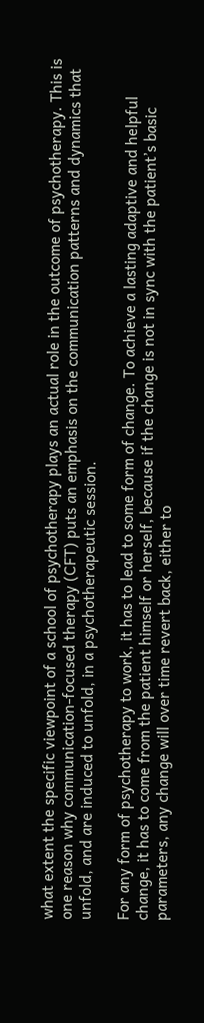what extent the specific viewpoint of a school of psychotherapy plays an actual role in the outcome of psychotherapy. This is one reason why communication-focused therapy (CFT) puts an emphasis on the communication patterns and dynamics that unfold, and are induced to unfold, in a psychotherapeutic session.

For any form of psychotherapy to work, it has to lead to some form of change. To achieve a lasting adaptive and helpful change, it has to come from the patient himself or herself, because if the change is not in sync with the patient’s basic parameters, any change will over time revert back, either to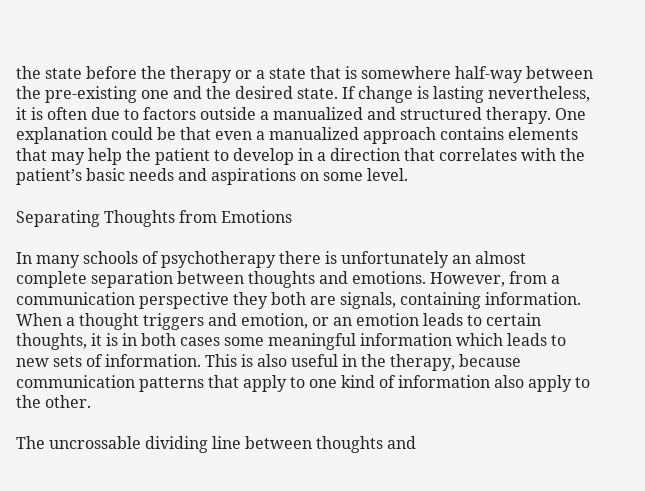the state before the therapy or a state that is somewhere half-way between the pre-existing one and the desired state. If change is lasting nevertheless, it is often due to factors outside a manualized and structured therapy. One explanation could be that even a manualized approach contains elements that may help the patient to develop in a direction that correlates with the patient’s basic needs and aspirations on some level.

Separating Thoughts from Emotions

In many schools of psychotherapy there is unfortunately an almost complete separation between thoughts and emotions. However, from a communication perspective they both are signals, containing information. When a thought triggers and emotion, or an emotion leads to certain thoughts, it is in both cases some meaningful information which leads to new sets of information. This is also useful in the therapy, because communication patterns that apply to one kind of information also apply to the other.

The uncrossable dividing line between thoughts and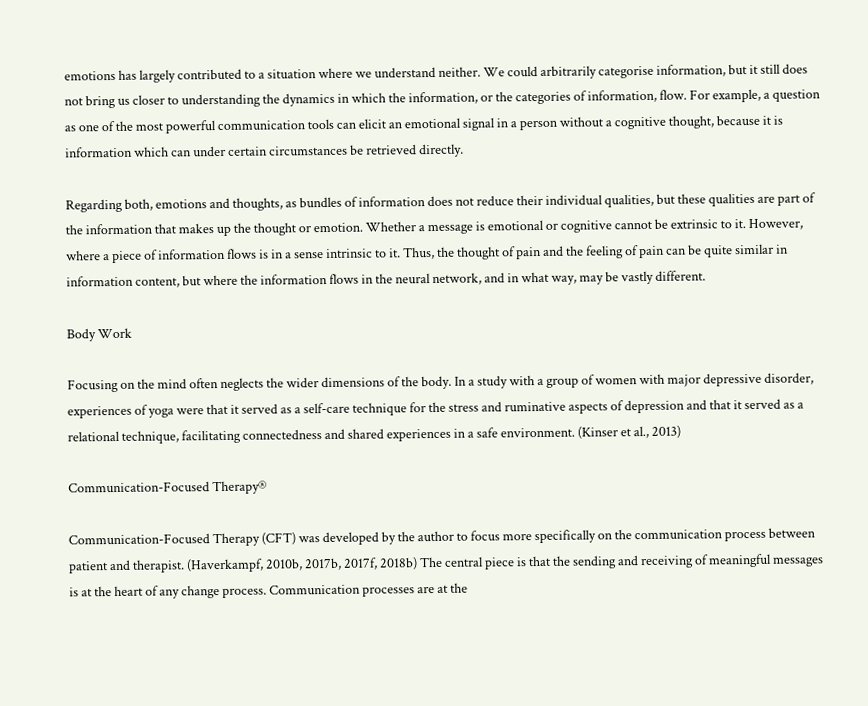emotions has largely contributed to a situation where we understand neither. We could arbitrarily categorise information, but it still does not bring us closer to understanding the dynamics in which the information, or the categories of information, flow. For example, a question as one of the most powerful communication tools can elicit an emotional signal in a person without a cognitive thought, because it is information which can under certain circumstances be retrieved directly.

Regarding both, emotions and thoughts, as bundles of information does not reduce their individual qualities, but these qualities are part of the information that makes up the thought or emotion. Whether a message is emotional or cognitive cannot be extrinsic to it. However, where a piece of information flows is in a sense intrinsic to it. Thus, the thought of pain and the feeling of pain can be quite similar in information content, but where the information flows in the neural network, and in what way, may be vastly different.

Body Work

Focusing on the mind often neglects the wider dimensions of the body. In a study with a group of women with major depressive disorder, experiences of yoga were that it served as a self-care technique for the stress and ruminative aspects of depression and that it served as a relational technique, facilitating connectedness and shared experiences in a safe environment. (Kinser et al., 2013)

Communication-Focused Therapy®

Communication-Focused Therapy (CFT) was developed by the author to focus more specifically on the communication process between patient and therapist. (Haverkampf, 2010b, 2017b, 2017f, 2018b) The central piece is that the sending and receiving of meaningful messages is at the heart of any change process. Communication processes are at the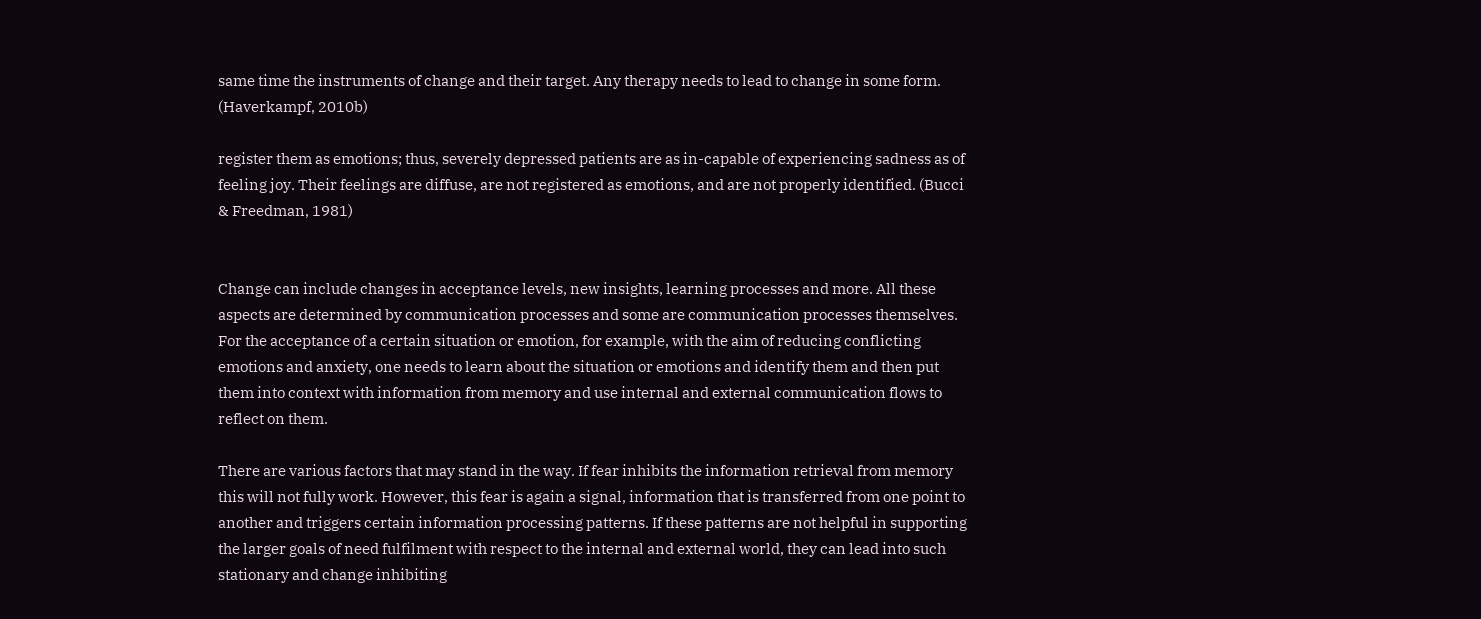same time the instruments of change and their target. Any therapy needs to lead to change in some form. (Haverkampf, 2010b)

register them as emotions; thus, severely depressed patients are as in-capable of experiencing sadness as of feeling joy. Their feelings are diffuse, are not registered as emotions, and are not properly identified. (Bucci & Freedman, 1981)


Change can include changes in acceptance levels, new insights, learning processes and more. All these aspects are determined by communication processes and some are communication processes themselves. For the acceptance of a certain situation or emotion, for example, with the aim of reducing conflicting emotions and anxiety, one needs to learn about the situation or emotions and identify them and then put them into context with information from memory and use internal and external communication flows to reflect on them.

There are various factors that may stand in the way. If fear inhibits the information retrieval from memory this will not fully work. However, this fear is again a signal, information that is transferred from one point to another and triggers certain information processing patterns. If these patterns are not helpful in supporting the larger goals of need fulfilment with respect to the internal and external world, they can lead into such stationary and change inhibiting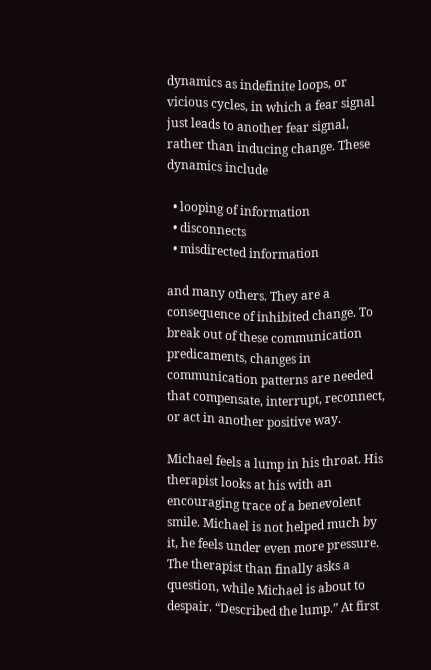dynamics as indefinite loops, or vicious cycles, in which a fear signal just leads to another fear signal, rather than inducing change. These dynamics include

  • looping of information
  • disconnects
  • misdirected information

and many others. They are a consequence of inhibited change. To break out of these communication predicaments, changes in communication patterns are needed that compensate, interrupt, reconnect, or act in another positive way.

Michael feels a lump in his throat. His therapist looks at his with an encouraging trace of a benevolent smile. Michael is not helped much by it, he feels under even more pressure. The therapist than finally asks a question, while Michael is about to despair. “Described the lump.” At first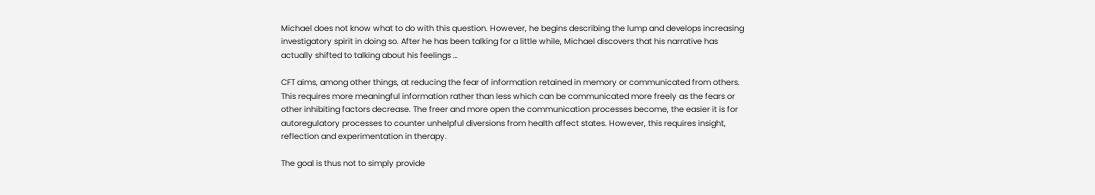Michael does not know what to do with this question. However, he begins describing the lump and develops increasing investigatory spirit in doing so. After he has been talking for a little while, Michael discovers that his narrative has actually shifted to talking about his feelings …

CFT aims, among other things, at reducing the fear of information retained in memory or communicated from others. This requires more meaningful information rather than less which can be communicated more freely as the fears or other inhibiting factors decrease. The freer and more open the communication processes become, the easier it is for autoregulatory processes to counter unhelpful diversions from health affect states. However, this requires insight, reflection and experimentation in therapy.

The goal is thus not to simply provide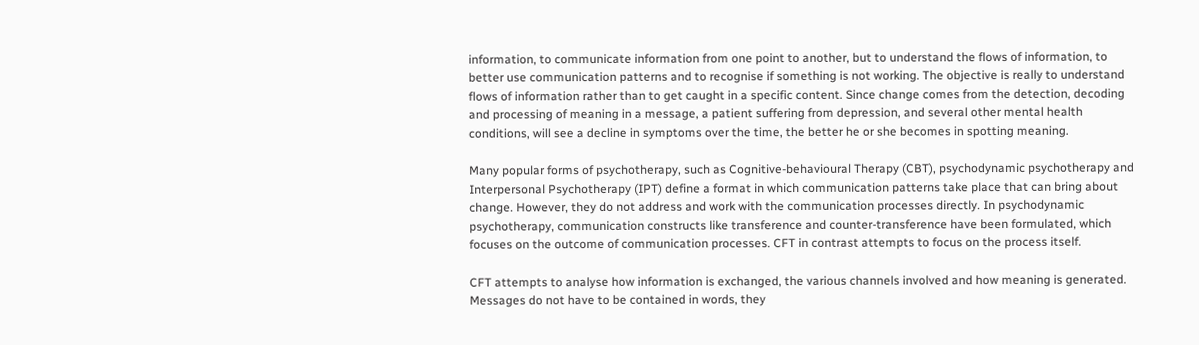information, to communicate information from one point to another, but to understand the flows of information, to better use communication patterns and to recognise if something is not working. The objective is really to understand flows of information rather than to get caught in a specific content. Since change comes from the detection, decoding and processing of meaning in a message, a patient suffering from depression, and several other mental health conditions, will see a decline in symptoms over the time, the better he or she becomes in spotting meaning.

Many popular forms of psychotherapy, such as Cognitive-behavioural Therapy (CBT), psychodynamic psychotherapy and Interpersonal Psychotherapy (IPT) define a format in which communication patterns take place that can bring about change. However, they do not address and work with the communication processes directly. In psychodynamic psychotherapy, communication constructs like transference and counter-transference have been formulated, which focuses on the outcome of communication processes. CFT in contrast attempts to focus on the process itself.

CFT attempts to analyse how information is exchanged, the various channels involved and how meaning is generated. Messages do not have to be contained in words, they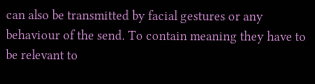can also be transmitted by facial gestures or any behaviour of the send. To contain meaning they have to be relevant to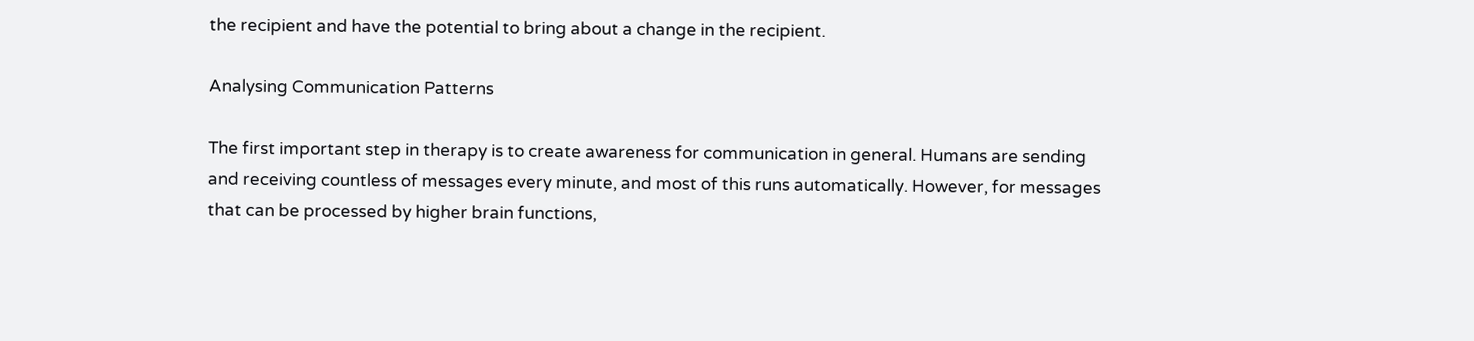the recipient and have the potential to bring about a change in the recipient.

Analysing Communication Patterns

The first important step in therapy is to create awareness for communication in general. Humans are sending and receiving countless of messages every minute, and most of this runs automatically. However, for messages that can be processed by higher brain functions,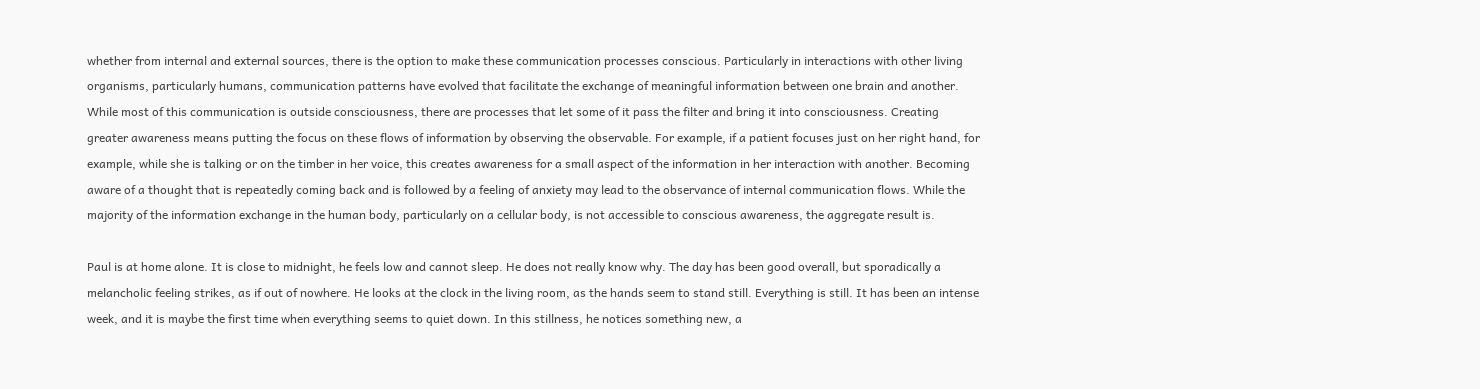whether from internal and external sources, there is the option to make these communication processes conscious. Particularly in interactions with other living organisms, particularly humans, communication patterns have evolved that facilitate the exchange of meaningful information between one brain and another. While most of this communication is outside consciousness, there are processes that let some of it pass the filter and bring it into consciousness. Creating greater awareness means putting the focus on these flows of information by observing the observable. For example, if a patient focuses just on her right hand, for example, while she is talking or on the timber in her voice, this creates awareness for a small aspect of the information in her interaction with another. Becoming aware of a thought that is repeatedly coming back and is followed by a feeling of anxiety may lead to the observance of internal communication flows. While the majority of the information exchange in the human body, particularly on a cellular body, is not accessible to conscious awareness, the aggregate result is.

Paul is at home alone. It is close to midnight, he feels low and cannot sleep. He does not really know why. The day has been good overall, but sporadically a melancholic feeling strikes, as if out of nowhere. He looks at the clock in the living room, as the hands seem to stand still. Everything is still. It has been an intense week, and it is maybe the first time when everything seems to quiet down. In this stillness, he notices something new, a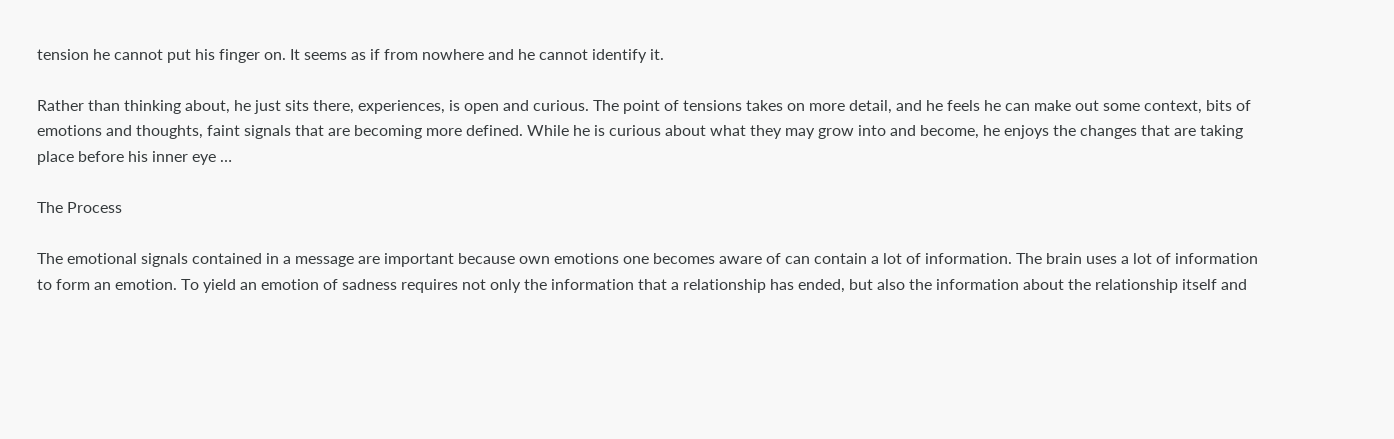tension he cannot put his finger on. It seems as if from nowhere and he cannot identify it.

Rather than thinking about, he just sits there, experiences, is open and curious. The point of tensions takes on more detail, and he feels he can make out some context, bits of emotions and thoughts, faint signals that are becoming more defined. While he is curious about what they may grow into and become, he enjoys the changes that are taking place before his inner eye …

The Process

The emotional signals contained in a message are important because own emotions one becomes aware of can contain a lot of information. The brain uses a lot of information to form an emotion. To yield an emotion of sadness requires not only the information that a relationship has ended, but also the information about the relationship itself and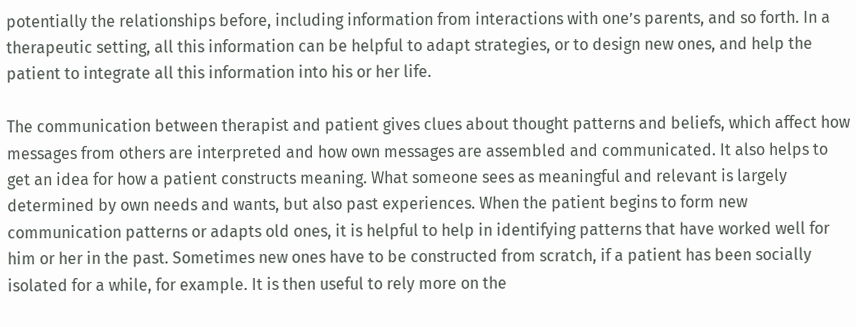potentially the relationships before, including information from interactions with one’s parents, and so forth. In a therapeutic setting, all this information can be helpful to adapt strategies, or to design new ones, and help the patient to integrate all this information into his or her life.

The communication between therapist and patient gives clues about thought patterns and beliefs, which affect how messages from others are interpreted and how own messages are assembled and communicated. It also helps to get an idea for how a patient constructs meaning. What someone sees as meaningful and relevant is largely determined by own needs and wants, but also past experiences. When the patient begins to form new communication patterns or adapts old ones, it is helpful to help in identifying patterns that have worked well for him or her in the past. Sometimes new ones have to be constructed from scratch, if a patient has been socially isolated for a while, for example. It is then useful to rely more on the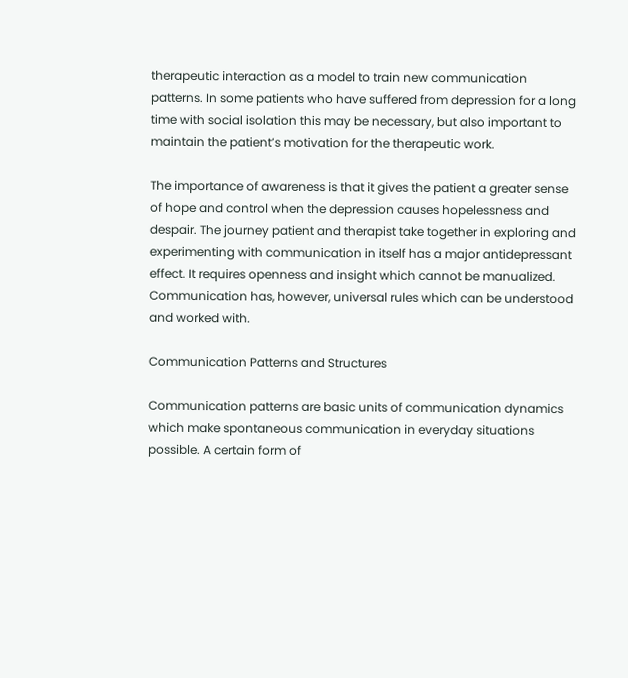therapeutic interaction as a model to train new communication patterns. In some patients who have suffered from depression for a long time with social isolation this may be necessary, but also important to maintain the patient’s motivation for the therapeutic work.

The importance of awareness is that it gives the patient a greater sense of hope and control when the depression causes hopelessness and despair. The journey patient and therapist take together in exploring and experimenting with communication in itself has a major antidepressant effect. It requires openness and insight which cannot be manualized. Communication has, however, universal rules which can be understood and worked with.

Communication Patterns and Structures

Communication patterns are basic units of communication dynamics which make spontaneous communication in everyday situations possible. A certain form of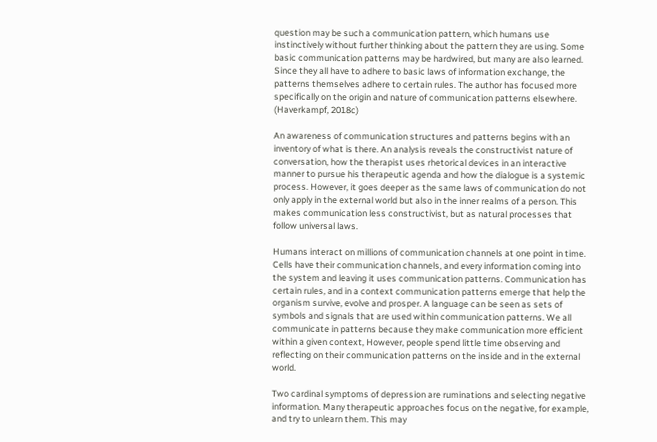question may be such a communication pattern, which humans use instinctively without further thinking about the pattern they are using. Some basic communication patterns may be hardwired, but many are also learned. Since they all have to adhere to basic laws of information exchange, the patterns themselves adhere to certain rules. The author has focused more specifically on the origin and nature of communication patterns elsewhere. (Haverkampf, 2018c)

An awareness of communication structures and patterns begins with an inventory of what is there. An analysis reveals the constructivist nature of conversation, how the therapist uses rhetorical devices in an interactive manner to pursue his therapeutic agenda and how the dialogue is a systemic process. However, it goes deeper as the same laws of communication do not only apply in the external world but also in the inner realms of a person. This makes communication less constructivist, but as natural processes that follow universal laws.

Humans interact on millions of communication channels at one point in time. Cells have their communication channels, and every information coming into the system and leaving it uses communication patterns. Communication has certain rules, and in a context communication patterns emerge that help the organism survive, evolve and prosper. A language can be seen as sets of symbols and signals that are used within communication patterns. We all communicate in patterns because they make communication more efficient within a given context, However, people spend little time observing and reflecting on their communication patterns on the inside and in the external world.

Two cardinal symptoms of depression are ruminations and selecting negative information. Many therapeutic approaches focus on the negative, for example, and try to unlearn them. This may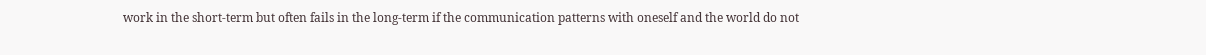work in the short-term but often fails in the long-term if the communication patterns with oneself and the world do not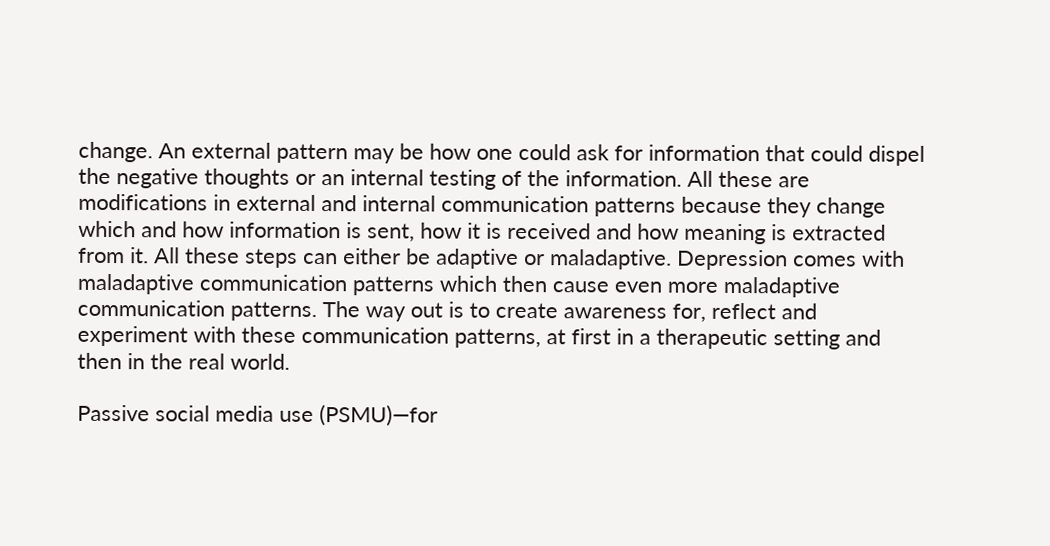change. An external pattern may be how one could ask for information that could dispel the negative thoughts or an internal testing of the information. All these are modifications in external and internal communication patterns because they change which and how information is sent, how it is received and how meaning is extracted from it. All these steps can either be adaptive or maladaptive. Depression comes with maladaptive communication patterns which then cause even more maladaptive communication patterns. The way out is to create awareness for, reflect and experiment with these communication patterns, at first in a therapeutic setting and then in the real world.

Passive social media use (PSMU)—for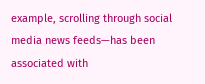example, scrolling through social media news feeds—has been associated with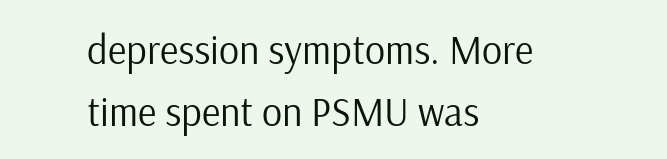depression symptoms. More time spent on PSMU was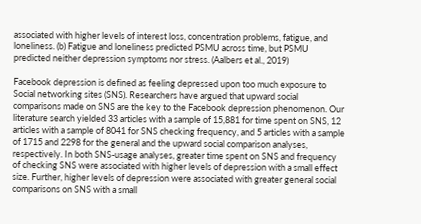associated with higher levels of interest loss, concentration problems, fatigue, and loneliness. (b) Fatigue and loneliness predicted PSMU across time, but PSMU predicted neither depression symptoms nor stress. (Aalbers et al., 2019)

Facebook depression is defined as feeling depressed upon too much exposure to Social networking sites (SNS). Researchers have argued that upward social comparisons made on SNS are the key to the Facebook depression phenomenon. Our literature search yielded 33 articles with a sample of 15,881 for time spent on SNS, 12 articles with a sample of 8041 for SNS checking frequency, and 5 articles with a sample of 1715 and 2298 for the general and the upward social comparison analyses, respectively. In both SNS-usage analyses, greater time spent on SNS and frequency of checking SNS were associated with higher levels of depression with a small effect size. Further, higher levels of depression were associated with greater general social comparisons on SNS with a small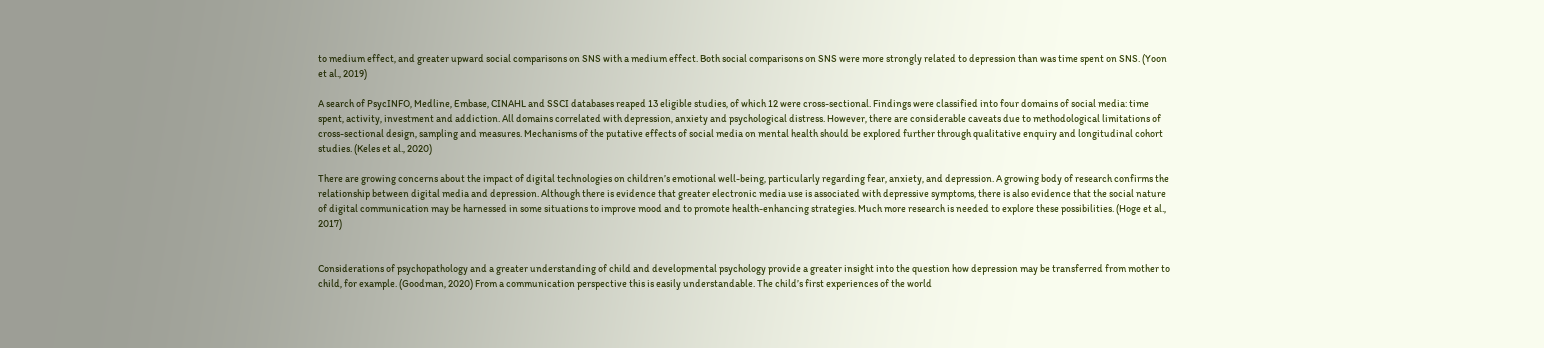to medium effect, and greater upward social comparisons on SNS with a medium effect. Both social comparisons on SNS were more strongly related to depression than was time spent on SNS. (Yoon et al., 2019)

A search of PsycINFO, Medline, Embase, CINAHL and SSCI databases reaped 13 eligible studies, of which 12 were cross-sectional. Findings were classified into four domains of social media: time spent, activity, investment and addiction. All domains correlated with depression, anxiety and psychological distress. However, there are considerable caveats due to methodological limitations of cross-sectional design, sampling and measures. Mechanisms of the putative effects of social media on mental health should be explored further through qualitative enquiry and longitudinal cohort studies. (Keles et al., 2020)

There are growing concerns about the impact of digital technologies on children’s emotional well-being, particularly regarding fear, anxiety, and depression. A growing body of research confirms the relationship between digital media and depression. Although there is evidence that greater electronic media use is associated with depressive symptoms, there is also evidence that the social nature of digital communication may be harnessed in some situations to improve mood and to promote health-enhancing strategies. Much more research is needed to explore these possibilities. (Hoge et al., 2017)


Considerations of psychopathology and a greater understanding of child and developmental psychology provide a greater insight into the question how depression may be transferred from mother to child, for example. (Goodman, 2020) From a communication perspective this is easily understandable. The child’s first experiences of the world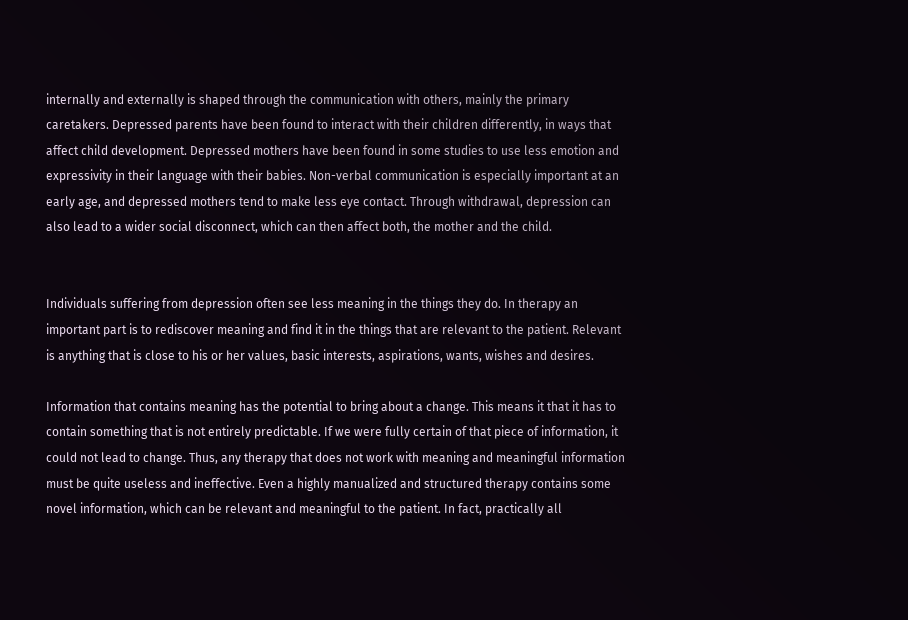internally and externally is shaped through the communication with others, mainly the primary caretakers. Depressed parents have been found to interact with their children differently, in ways that affect child development. Depressed mothers have been found in some studies to use less emotion and expressivity in their language with their babies. Non-verbal communication is especially important at an early age, and depressed mothers tend to make less eye contact. Through withdrawal, depression can also lead to a wider social disconnect, which can then affect both, the mother and the child.


Individuals suffering from depression often see less meaning in the things they do. In therapy an important part is to rediscover meaning and find it in the things that are relevant to the patient. Relevant is anything that is close to his or her values, basic interests, aspirations, wants, wishes and desires.

Information that contains meaning has the potential to bring about a change. This means it that it has to contain something that is not entirely predictable. If we were fully certain of that piece of information, it could not lead to change. Thus, any therapy that does not work with meaning and meaningful information must be quite useless and ineffective. Even a highly manualized and structured therapy contains some novel information, which can be relevant and meaningful to the patient. In fact, practically all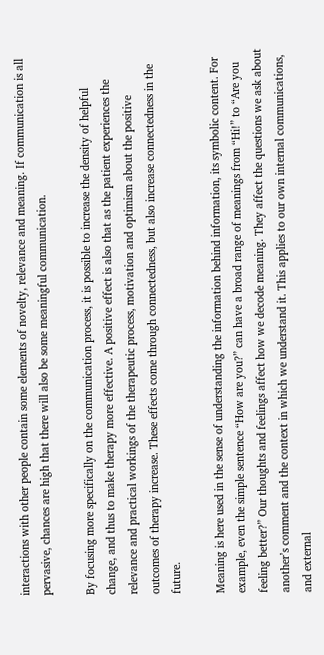interactions with other people contain some elements of novelty, relevance and meaning. If communication is all pervasive, chances are high that there will also be some meaningful communication.

By focusing more specifically on the communication process, it is possible to increase the density of helpful change, and thus to make therapy more effective. A positive effect is also that as the patient experiences the relevance and practical workings of the therapeutic process, motivation and optimism about the positive outcomes of therapy increase. These effects come through connectedness, but also increase connectedness in the future.

Meaning is here used in the sense of understanding the information behind information, its symbolic content. For example, even the simple sentence “How are you?” can have a broad range of meanings from “Hi!” to “Are you feeling better?” Our thoughts and feelings affect how we decode meaning. They affect the questions we ask about another’s comment and the context in which we understand it. This applies to our own internal communications, and external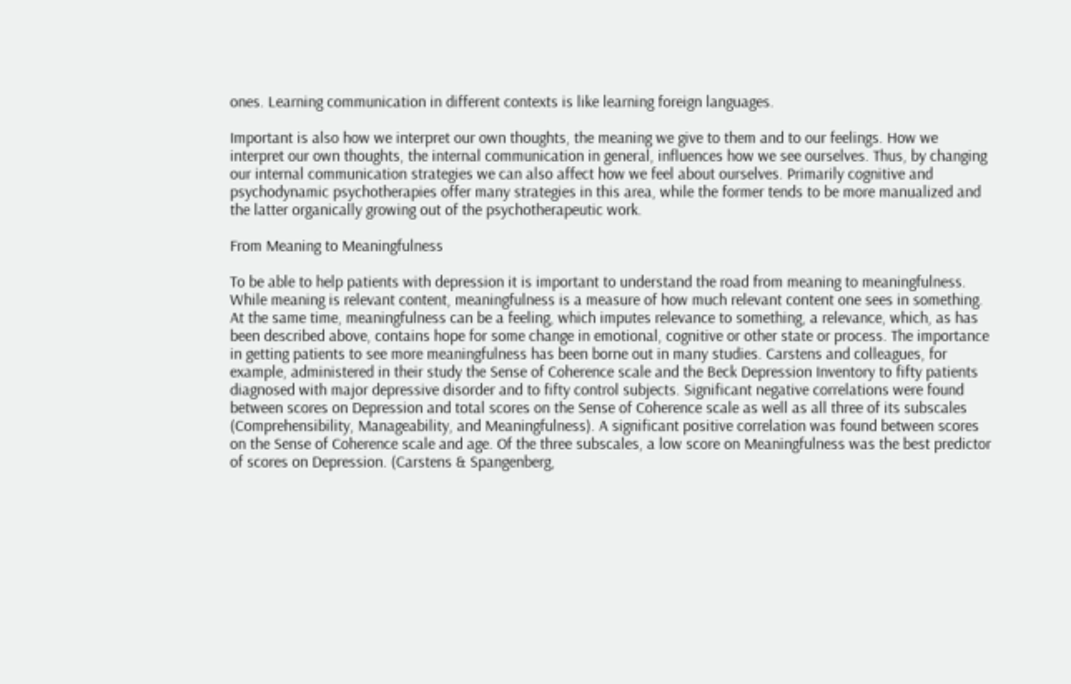ones. Learning communication in different contexts is like learning foreign languages.

Important is also how we interpret our own thoughts, the meaning we give to them and to our feelings. How we interpret our own thoughts, the internal communication in general, influences how we see ourselves. Thus, by changing our internal communication strategies we can also affect how we feel about ourselves. Primarily cognitive and psychodynamic psychotherapies offer many strategies in this area, while the former tends to be more manualized and the latter organically growing out of the psychotherapeutic work.

From Meaning to Meaningfulness

To be able to help patients with depression it is important to understand the road from meaning to meaningfulness. While meaning is relevant content, meaningfulness is a measure of how much relevant content one sees in something. At the same time, meaningfulness can be a feeling, which imputes relevance to something, a relevance, which, as has been described above, contains hope for some change in emotional, cognitive or other state or process. The importance in getting patients to see more meaningfulness has been borne out in many studies. Carstens and colleagues, for example, administered in their study the Sense of Coherence scale and the Beck Depression Inventory to fifty patients diagnosed with major depressive disorder and to fifty control subjects. Significant negative correlations were found between scores on Depression and total scores on the Sense of Coherence scale as well as all three of its subscales (Comprehensibility, Manageability, and Meaningfulness). A significant positive correlation was found between scores on the Sense of Coherence scale and age. Of the three subscales, a low score on Meaningfulness was the best predictor of scores on Depression. (Carstens & Spangenberg,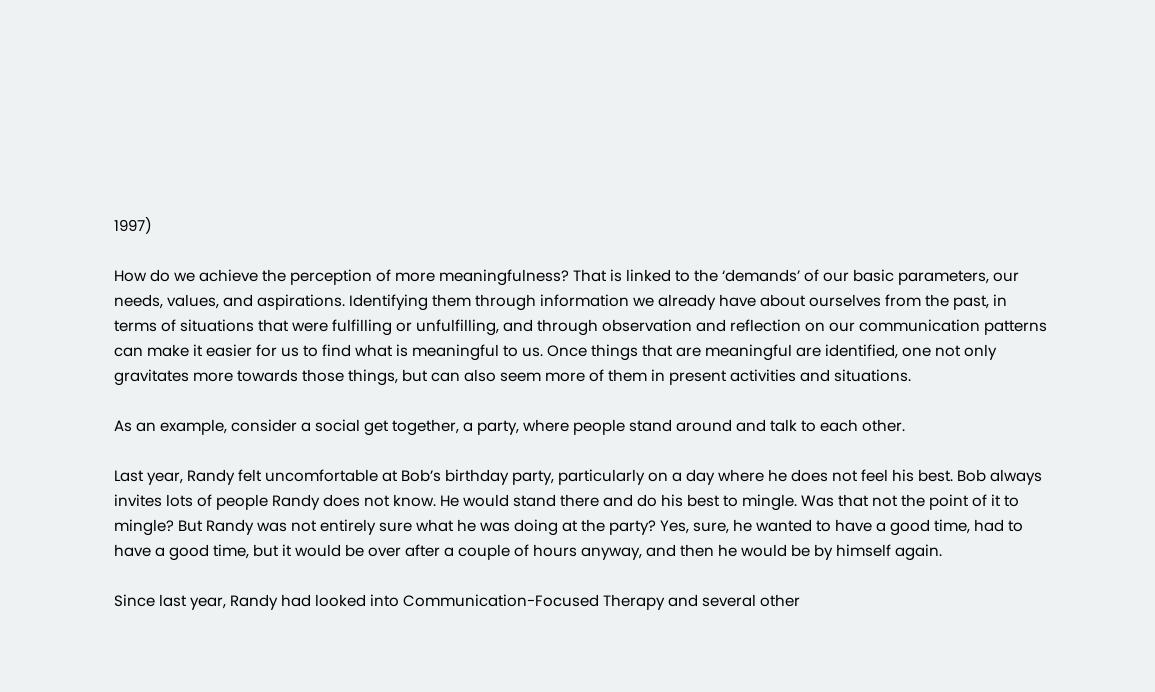1997)

How do we achieve the perception of more meaningfulness? That is linked to the ‘demands’ of our basic parameters, our needs, values, and aspirations. Identifying them through information we already have about ourselves from the past, in terms of situations that were fulfilling or unfulfilling, and through observation and reflection on our communication patterns can make it easier for us to find what is meaningful to us. Once things that are meaningful are identified, one not only gravitates more towards those things, but can also seem more of them in present activities and situations.

As an example, consider a social get together, a party, where people stand around and talk to each other.

Last year, Randy felt uncomfortable at Bob’s birthday party, particularly on a day where he does not feel his best. Bob always invites lots of people Randy does not know. He would stand there and do his best to mingle. Was that not the point of it to mingle? But Randy was not entirely sure what he was doing at the party? Yes, sure, he wanted to have a good time, had to have a good time, but it would be over after a couple of hours anyway, and then he would be by himself again.

Since last year, Randy had looked into Communication-Focused Therapy and several other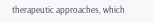therapeutic approaches, which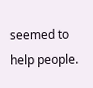seemed to help people.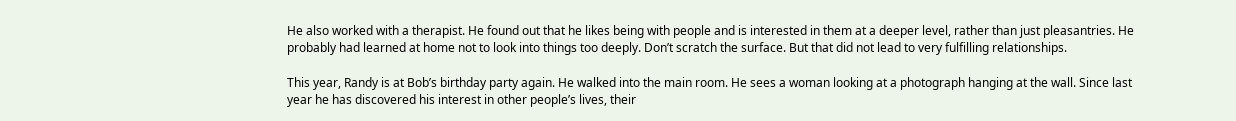He also worked with a therapist. He found out that he likes being with people and is interested in them at a deeper level, rather than just pleasantries. He probably had learned at home not to look into things too deeply. Don’t scratch the surface. But that did not lead to very fulfilling relationships.

This year, Randy is at Bob’s birthday party again. He walked into the main room. He sees a woman looking at a photograph hanging at the wall. Since last year he has discovered his interest in other people’s lives, their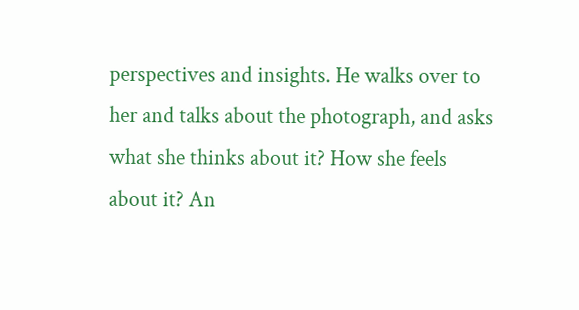perspectives and insights. He walks over to her and talks about the photograph, and asks what she thinks about it? How she feels about it? An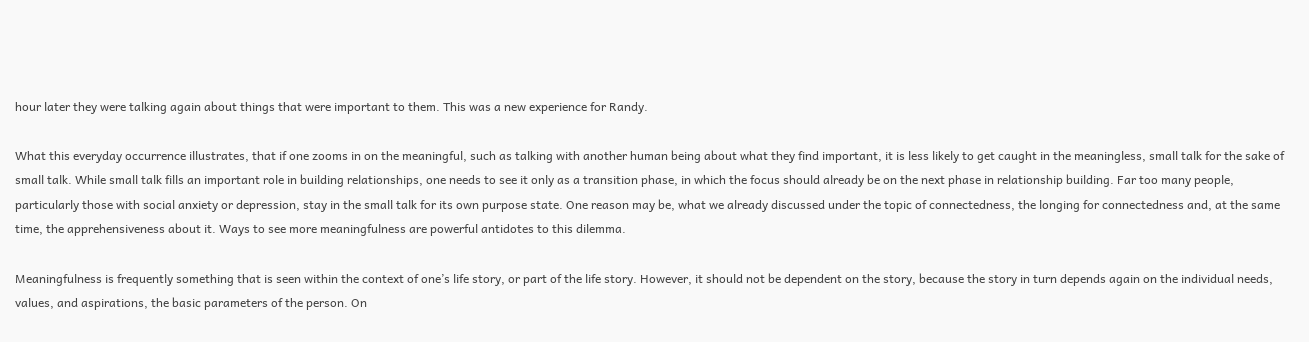hour later they were talking again about things that were important to them. This was a new experience for Randy.

What this everyday occurrence illustrates, that if one zooms in on the meaningful, such as talking with another human being about what they find important, it is less likely to get caught in the meaningless, small talk for the sake of small talk. While small talk fills an important role in building relationships, one needs to see it only as a transition phase, in which the focus should already be on the next phase in relationship building. Far too many people, particularly those with social anxiety or depression, stay in the small talk for its own purpose state. One reason may be, what we already discussed under the topic of connectedness, the longing for connectedness and, at the same time, the apprehensiveness about it. Ways to see more meaningfulness are powerful antidotes to this dilemma.

Meaningfulness is frequently something that is seen within the context of one’s life story, or part of the life story. However, it should not be dependent on the story, because the story in turn depends again on the individual needs, values, and aspirations, the basic parameters of the person. On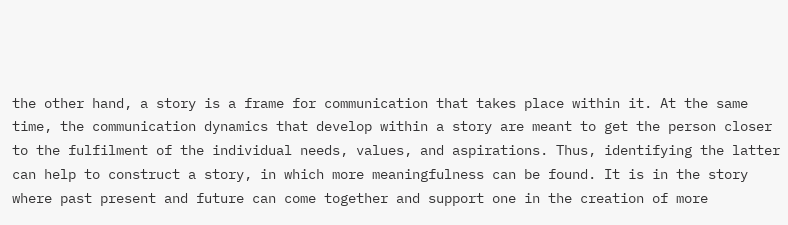the other hand, a story is a frame for communication that takes place within it. At the same time, the communication dynamics that develop within a story are meant to get the person closer to the fulfilment of the individual needs, values, and aspirations. Thus, identifying the latter can help to construct a story, in which more meaningfulness can be found. It is in the story where past present and future can come together and support one in the creation of more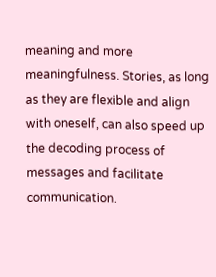meaning and more meaningfulness. Stories, as long as they are flexible and align with oneself, can also speed up the decoding process of messages and facilitate communication.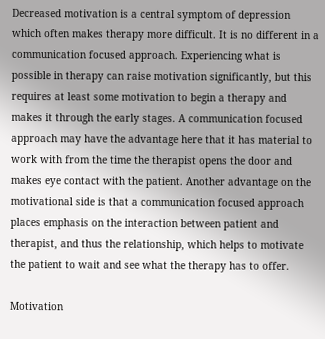Decreased motivation is a central symptom of depression which often makes therapy more difficult. It is no different in a communication focused approach. Experiencing what is possible in therapy can raise motivation significantly, but this requires at least some motivation to begin a therapy and makes it through the early stages. A communication focused approach may have the advantage here that it has material to work with from the time the therapist opens the door and makes eye contact with the patient. Another advantage on the motivational side is that a communication focused approach places emphasis on the interaction between patient and therapist, and thus the relationship, which helps to motivate the patient to wait and see what the therapy has to offer.

Motivation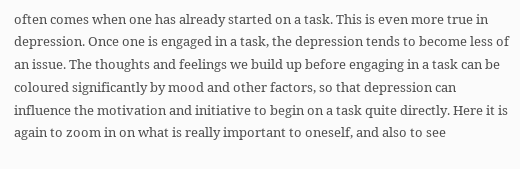often comes when one has already started on a task. This is even more true in depression. Once one is engaged in a task, the depression tends to become less of an issue. The thoughts and feelings we build up before engaging in a task can be coloured significantly by mood and other factors, so that depression can influence the motivation and initiative to begin on a task quite directly. Here it is again to zoom in on what is really important to oneself, and also to see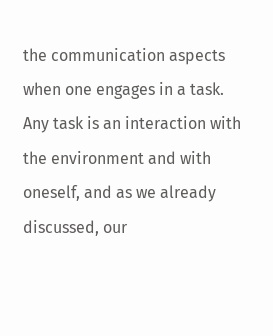the communication aspects when one engages in a task. Any task is an interaction with the environment and with oneself, and as we already discussed, our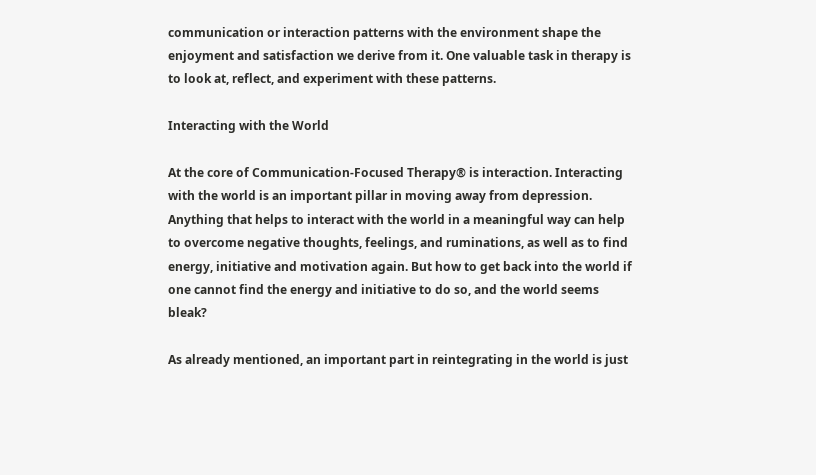communication or interaction patterns with the environment shape the enjoyment and satisfaction we derive from it. One valuable task in therapy is to look at, reflect, and experiment with these patterns.

Interacting with the World

At the core of Communication-Focused Therapy® is interaction. Interacting with the world is an important pillar in moving away from depression. Anything that helps to interact with the world in a meaningful way can help to overcome negative thoughts, feelings, and ruminations, as well as to find energy, initiative and motivation again. But how to get back into the world if one cannot find the energy and initiative to do so, and the world seems bleak?

As already mentioned, an important part in reintegrating in the world is just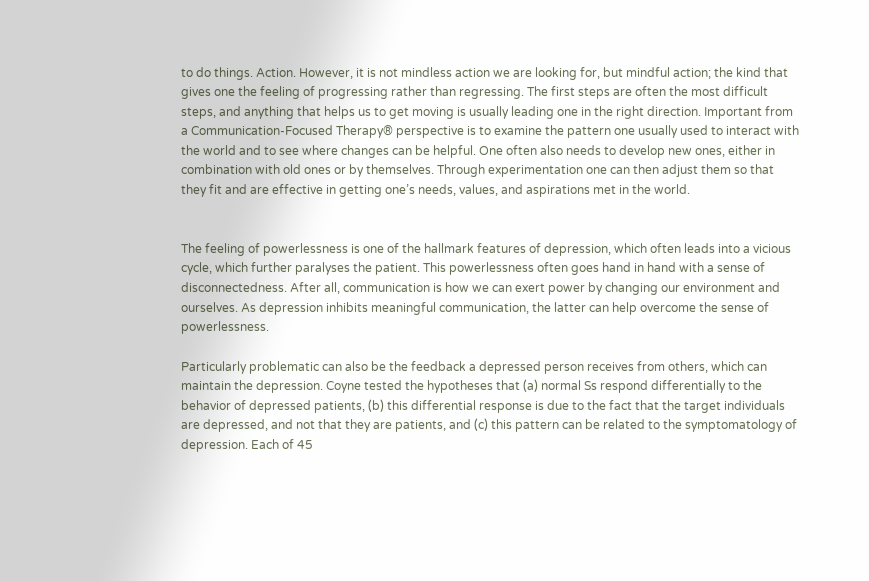to do things. Action. However, it is not mindless action we are looking for, but mindful action; the kind that gives one the feeling of progressing rather than regressing. The first steps are often the most difficult steps, and anything that helps us to get moving is usually leading one in the right direction. Important from a Communication-Focused Therapy® perspective is to examine the pattern one usually used to interact with the world and to see where changes can be helpful. One often also needs to develop new ones, either in combination with old ones or by themselves. Through experimentation one can then adjust them so that they fit and are effective in getting one’s needs, values, and aspirations met in the world.


The feeling of powerlessness is one of the hallmark features of depression, which often leads into a vicious cycle, which further paralyses the patient. This powerlessness often goes hand in hand with a sense of disconnectedness. After all, communication is how we can exert power by changing our environment and ourselves. As depression inhibits meaningful communication, the latter can help overcome the sense of powerlessness.

Particularly problematic can also be the feedback a depressed person receives from others, which can maintain the depression. Coyne tested the hypotheses that (a) normal Ss respond differentially to the behavior of depressed patients, (b) this differential response is due to the fact that the target individuals are depressed, and not that they are patients, and (c) this pattern can be related to the symptomatology of depression. Each of 45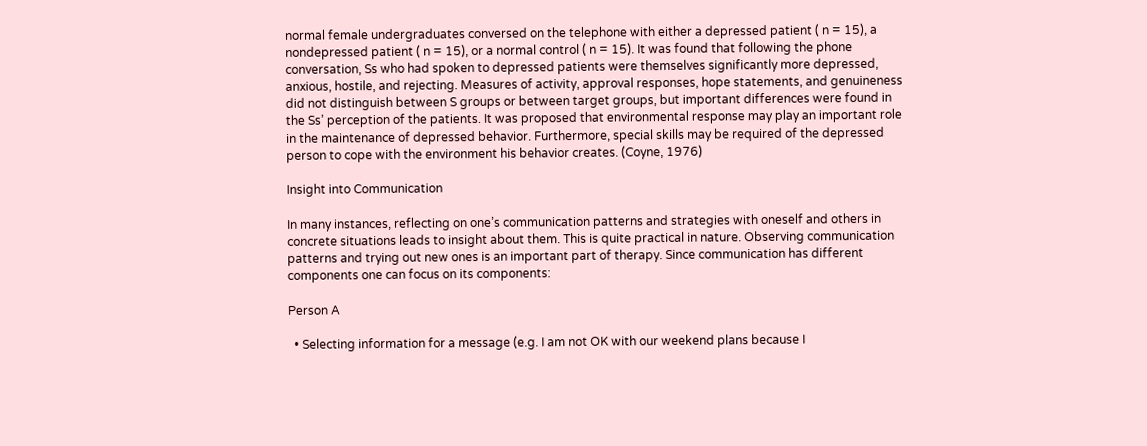normal female undergraduates conversed on the telephone with either a depressed patient ( n = 15), a nondepressed patient ( n = 15), or a normal control ( n = 15). It was found that following the phone conversation, Ss who had spoken to depressed patients were themselves significantly more depressed, anxious, hostile, and rejecting. Measures of activity, approval responses, hope statements, and genuineness did not distinguish between S groups or between target groups, but important differences were found in the Ss’ perception of the patients. It was proposed that environmental response may play an important role in the maintenance of depressed behavior. Furthermore, special skills may be required of the depressed person to cope with the environment his behavior creates. (Coyne, 1976)

Insight into Communication

In many instances, reflecting on one’s communication patterns and strategies with oneself and others in concrete situations leads to insight about them. This is quite practical in nature. Observing communication patterns and trying out new ones is an important part of therapy. Since communication has different components one can focus on its components:

Person A

  • Selecting information for a message (e.g. I am not OK with our weekend plans because I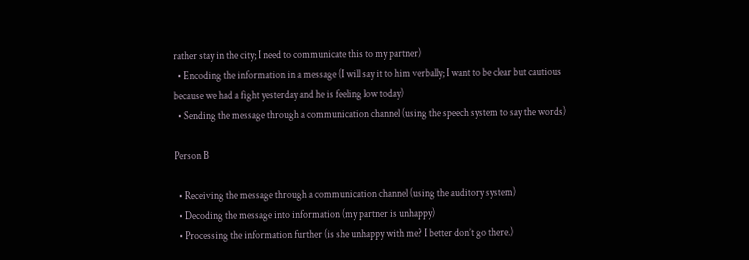rather stay in the city; I need to communicate this to my partner)
  • Encoding the information in a message (I will say it to him verbally; I want to be clear but cautious because we had a fight yesterday and he is feeling low today)
  • Sending the message through a communication channel (using the speech system to say the words)

Person B

  • Receiving the message through a communication channel (using the auditory system)
  • Decoding the message into information (my partner is unhappy)
  • Processing the information further (is she unhappy with me? I better don’t go there.)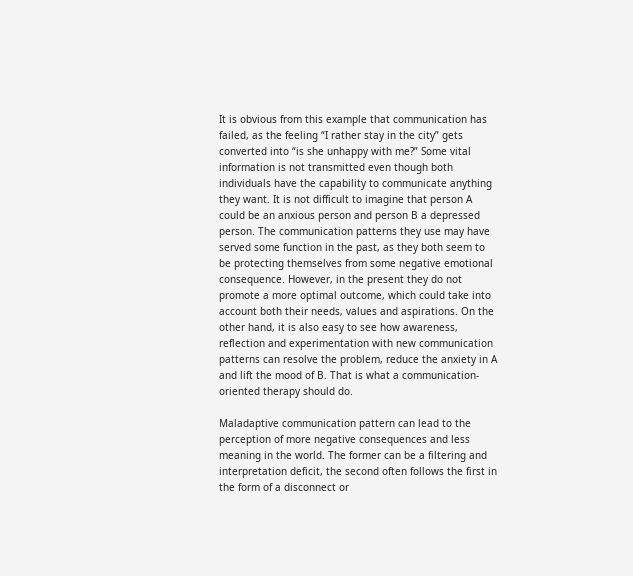It is obvious from this example that communication has failed, as the feeling “I rather stay in the city” gets converted into “is she unhappy with me?” Some vital information is not transmitted even though both individuals have the capability to communicate anything they want. It is not difficult to imagine that person A could be an anxious person and person B a depressed person. The communication patterns they use may have served some function in the past, as they both seem to be protecting themselves from some negative emotional consequence. However, in the present they do not promote a more optimal outcome, which could take into account both their needs, values and aspirations. On the other hand, it is also easy to see how awareness, reflection and experimentation with new communication patterns can resolve the problem, reduce the anxiety in A and lift the mood of B. That is what a communication-oriented therapy should do.

Maladaptive communication pattern can lead to the perception of more negative consequences and less meaning in the world. The former can be a filtering and interpretation deficit, the second often follows the first in the form of a disconnect or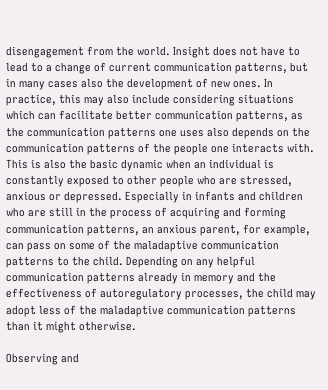disengagement from the world. Insight does not have to lead to a change of current communication patterns, but in many cases also the development of new ones. In practice, this may also include considering situations which can facilitate better communication patterns, as the communication patterns one uses also depends on the communication patterns of the people one interacts with. This is also the basic dynamic when an individual is constantly exposed to other people who are stressed, anxious or depressed. Especially in infants and children who are still in the process of acquiring and forming communication patterns, an anxious parent, for example, can pass on some of the maladaptive communication patterns to the child. Depending on any helpful communication patterns already in memory and the effectiveness of autoregulatory processes, the child may adopt less of the maladaptive communication patterns than it might otherwise.

Observing and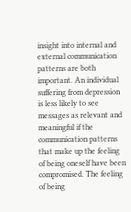insight into internal and external communication patterns are both important. An individual suffering from depression is less likely to see messages as relevant and meaningful if the communication patterns that make up the feeling of being oneself have been compromised. The feeling of being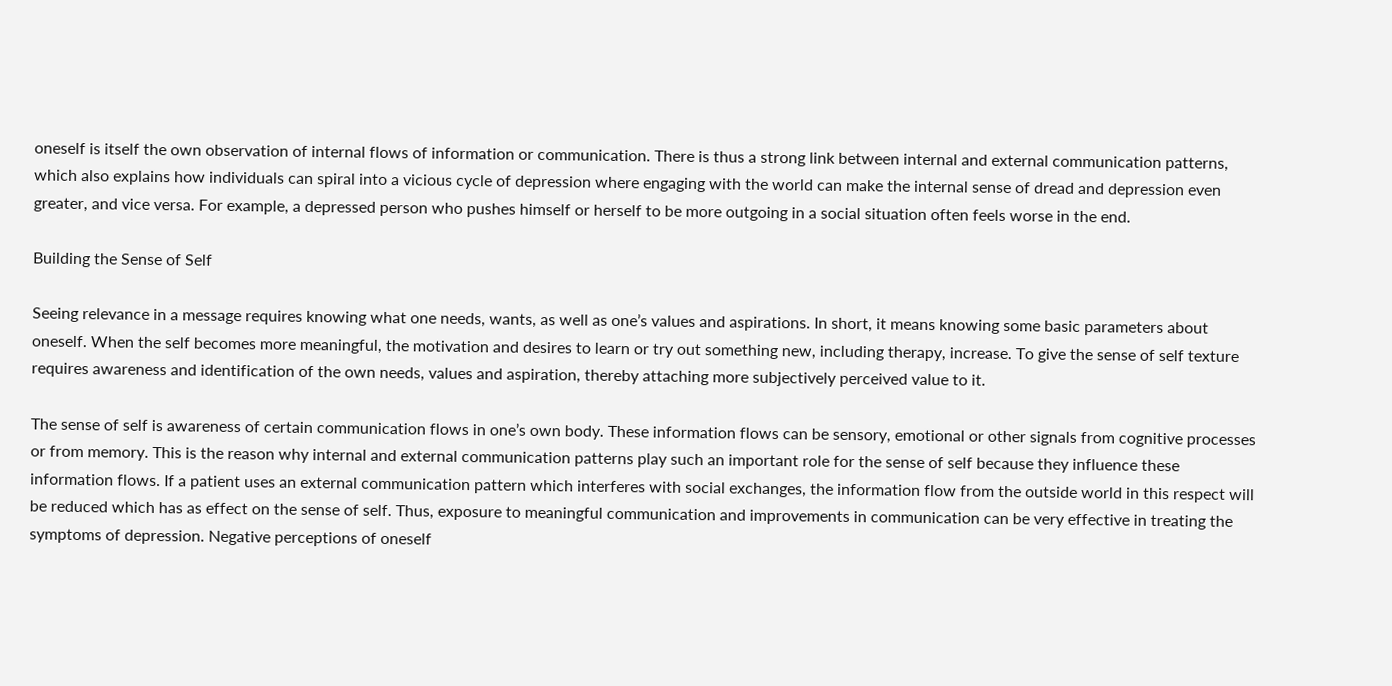oneself is itself the own observation of internal flows of information or communication. There is thus a strong link between internal and external communication patterns, which also explains how individuals can spiral into a vicious cycle of depression where engaging with the world can make the internal sense of dread and depression even greater, and vice versa. For example, a depressed person who pushes himself or herself to be more outgoing in a social situation often feels worse in the end.

Building the Sense of Self

Seeing relevance in a message requires knowing what one needs, wants, as well as one’s values and aspirations. In short, it means knowing some basic parameters about oneself. When the self becomes more meaningful, the motivation and desires to learn or try out something new, including therapy, increase. To give the sense of self texture requires awareness and identification of the own needs, values and aspiration, thereby attaching more subjectively perceived value to it.

The sense of self is awareness of certain communication flows in one’s own body. These information flows can be sensory, emotional or other signals from cognitive processes or from memory. This is the reason why internal and external communication patterns play such an important role for the sense of self because they influence these information flows. If a patient uses an external communication pattern which interferes with social exchanges, the information flow from the outside world in this respect will be reduced which has as effect on the sense of self. Thus, exposure to meaningful communication and improvements in communication can be very effective in treating the symptoms of depression. Negative perceptions of oneself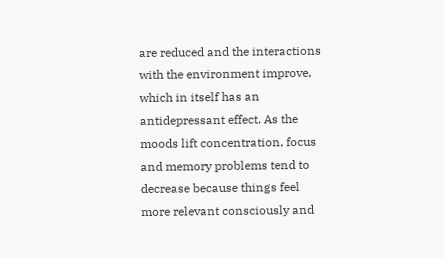are reduced and the interactions with the environment improve, which in itself has an antidepressant effect. As the moods lift concentration, focus and memory problems tend to decrease because things feel more relevant consciously and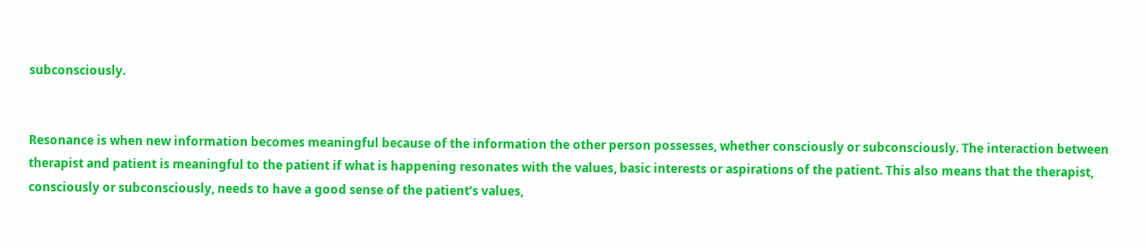subconsciously.


Resonance is when new information becomes meaningful because of the information the other person possesses, whether consciously or subconsciously. The interaction between therapist and patient is meaningful to the patient if what is happening resonates with the values, basic interests or aspirations of the patient. This also means that the therapist, consciously or subconsciously, needs to have a good sense of the patient’s values,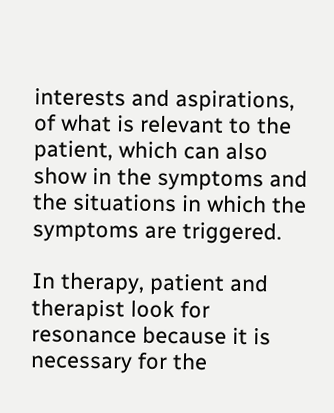interests and aspirations, of what is relevant to the patient, which can also show in the symptoms and the situations in which the symptoms are triggered.

In therapy, patient and therapist look for resonance because it is necessary for the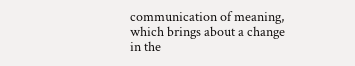communication of meaning, which brings about a change in the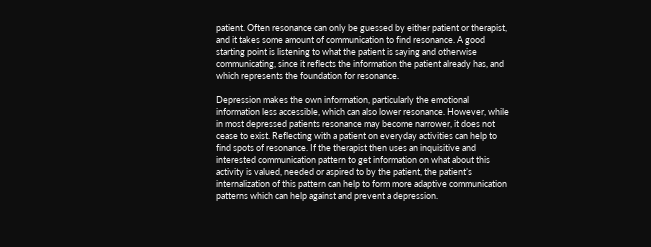patient. Often resonance can only be guessed by either patient or therapist, and it takes some amount of communication to find resonance. A good starting point is listening to what the patient is saying and otherwise communicating, since it reflects the information the patient already has, and which represents the foundation for resonance.

Depression makes the own information, particularly the emotional information less accessible, which can also lower resonance. However, while in most depressed patients resonance may become narrower, it does not cease to exist. Reflecting with a patient on everyday activities can help to find spots of resonance. If the therapist then uses an inquisitive and interested communication pattern to get information on what about this activity is valued, needed or aspired to by the patient, the patient’s internalization of this pattern can help to form more adaptive communication patterns which can help against and prevent a depression.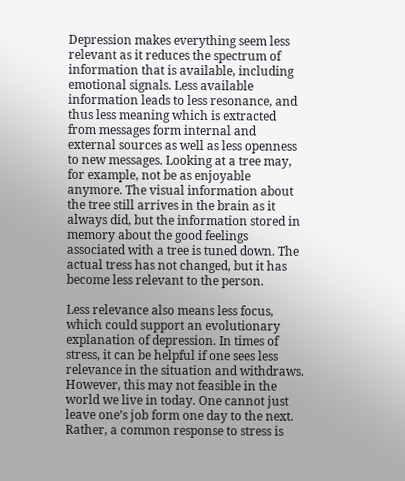Depression makes everything seem less relevant as it reduces the spectrum of information that is available, including emotional signals. Less available information leads to less resonance, and thus less meaning which is extracted from messages form internal and external sources as well as less openness to new messages. Looking at a tree may, for example, not be as enjoyable anymore. The visual information about the tree still arrives in the brain as it always did, but the information stored in memory about the good feelings associated with a tree is tuned down. The actual tress has not changed, but it has become less relevant to the person.

Less relevance also means less focus, which could support an evolutionary explanation of depression. In times of stress, it can be helpful if one sees less relevance in the situation and withdraws. However, this may not feasible in the world we live in today. One cannot just leave one’s job form one day to the next. Rather, a common response to stress is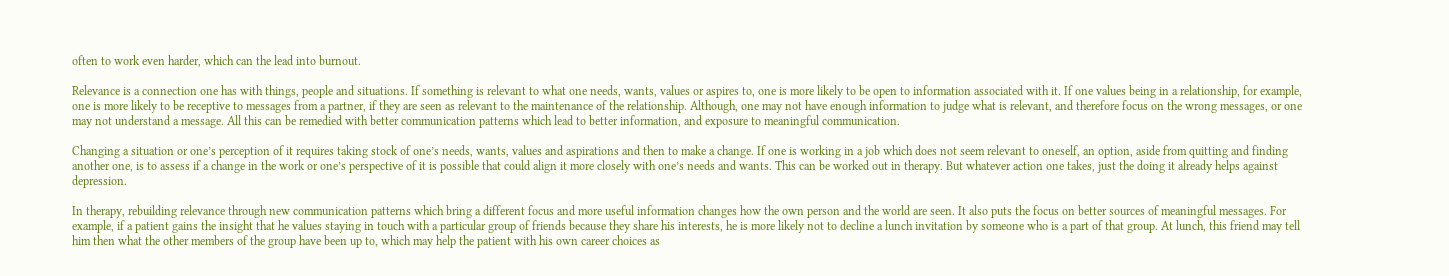often to work even harder, which can the lead into burnout.

Relevance is a connection one has with things, people and situations. If something is relevant to what one needs, wants, values or aspires to, one is more likely to be open to information associated with it. If one values being in a relationship, for example, one is more likely to be receptive to messages from a partner, if they are seen as relevant to the maintenance of the relationship. Although, one may not have enough information to judge what is relevant, and therefore focus on the wrong messages, or one may not understand a message. All this can be remedied with better communication patterns which lead to better information, and exposure to meaningful communication.

Changing a situation or one’s perception of it requires taking stock of one’s needs, wants, values and aspirations and then to make a change. If one is working in a job which does not seem relevant to oneself, an option, aside from quitting and finding another one, is to assess if a change in the work or one’s perspective of it is possible that could align it more closely with one’s needs and wants. This can be worked out in therapy. But whatever action one takes, just the doing it already helps against depression.

In therapy, rebuilding relevance through new communication patterns which bring a different focus and more useful information changes how the own person and the world are seen. It also puts the focus on better sources of meaningful messages. For example, if a patient gains the insight that he values staying in touch with a particular group of friends because they share his interests, he is more likely not to decline a lunch invitation by someone who is a part of that group. At lunch, this friend may tell him then what the other members of the group have been up to, which may help the patient with his own career choices as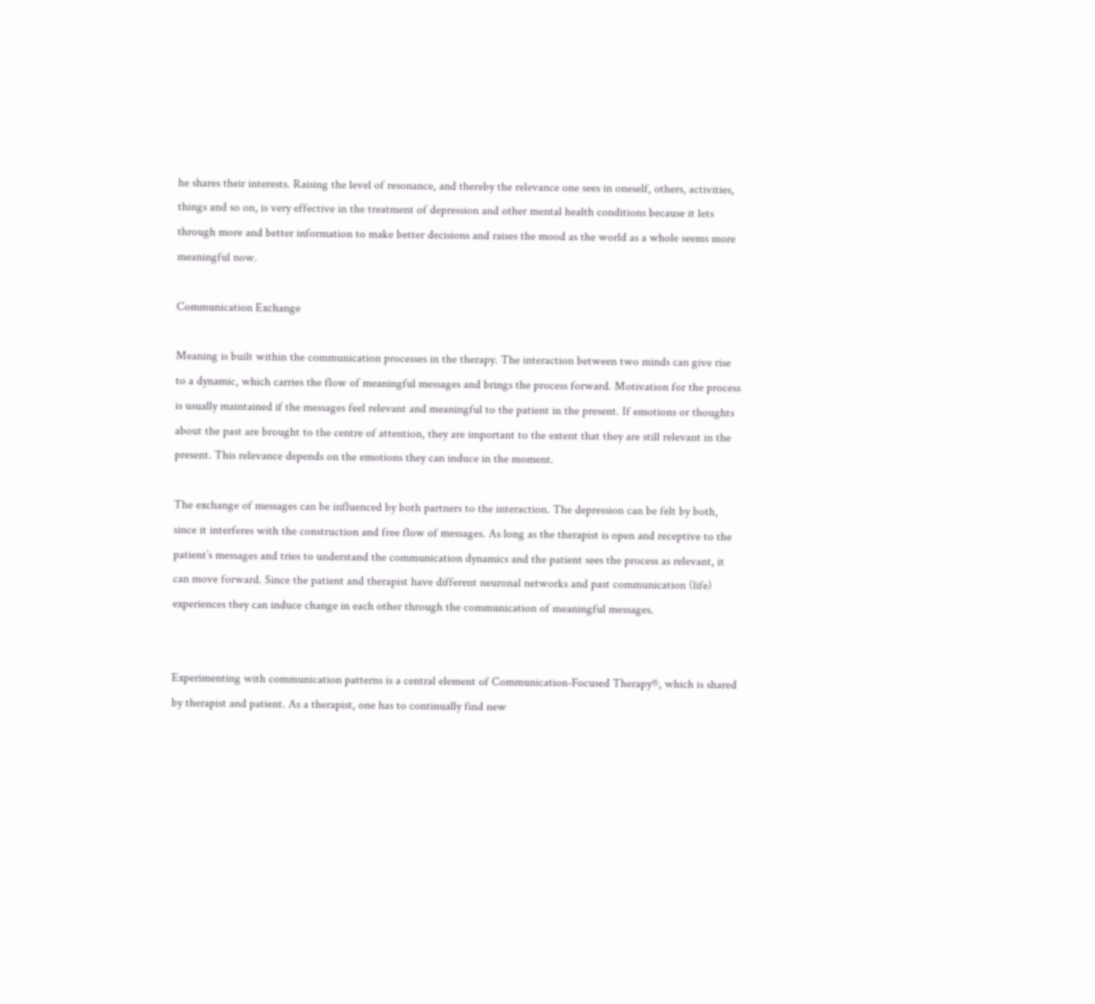he shares their interests. Raising the level of resonance, and thereby the relevance one sees in oneself, others, activities, things and so on, is very effective in the treatment of depression and other mental health conditions because it lets through more and better information to make better decisions and raises the mood as the world as a whole seems more meaningful now.

Communication Exchange

Meaning is built within the communication processes in the therapy. The interaction between two minds can give rise to a dynamic, which carries the flow of meaningful messages and brings the process forward. Motivation for the process is usually maintained if the messages feel relevant and meaningful to the patient in the present. If emotions or thoughts about the past are brought to the centre of attention, they are important to the extent that they are still relevant in the present. This relevance depends on the emotions they can induce in the moment.

The exchange of messages can be influenced by both partners to the interaction. The depression can be felt by both, since it interferes with the construction and free flow of messages. As long as the therapist is open and receptive to the patient’s messages and tries to understand the communication dynamics and the patient sees the process as relevant, it can move forward. Since the patient and therapist have different neuronal networks and past communication (life) experiences they can induce change in each other through the communication of meaningful messages.


Experimenting with communication patterns is a central element of Communication-Focused Therapy®, which is shared by therapist and patient. As a therapist, one has to continually find new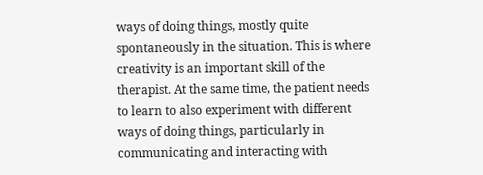ways of doing things, mostly quite spontaneously in the situation. This is where creativity is an important skill of the therapist. At the same time, the patient needs to learn to also experiment with different ways of doing things, particularly in communicating and interacting with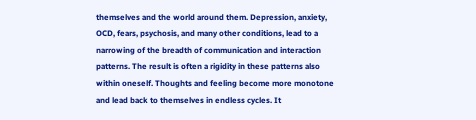themselves and the world around them. Depression, anxiety, OCD, fears, psychosis, and many other conditions, lead to a narrowing of the breadth of communication and interaction patterns. The result is often a rigidity in these patterns also within oneself. Thoughts and feeling become more monotone and lead back to themselves in endless cycles. It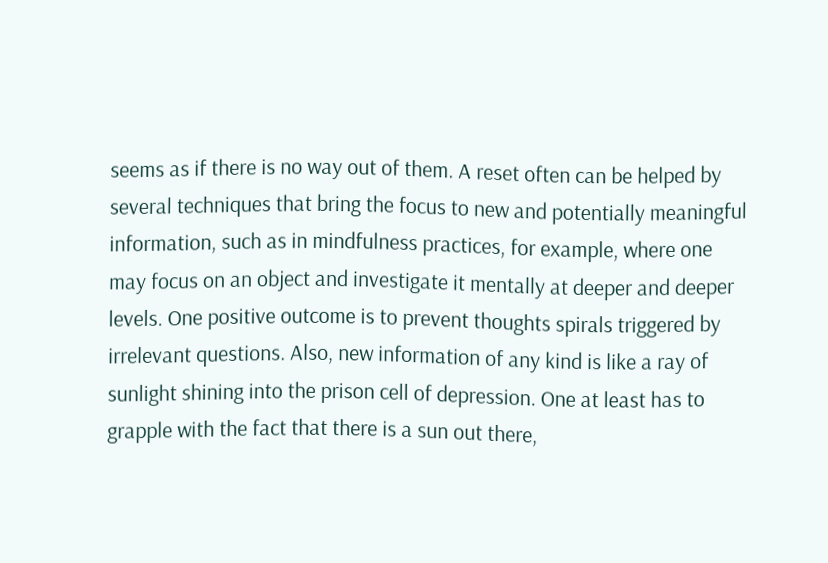seems as if there is no way out of them. A reset often can be helped by several techniques that bring the focus to new and potentially meaningful information, such as in mindfulness practices, for example, where one may focus on an object and investigate it mentally at deeper and deeper levels. One positive outcome is to prevent thoughts spirals triggered by irrelevant questions. Also, new information of any kind is like a ray of sunlight shining into the prison cell of depression. One at least has to grapple with the fact that there is a sun out there,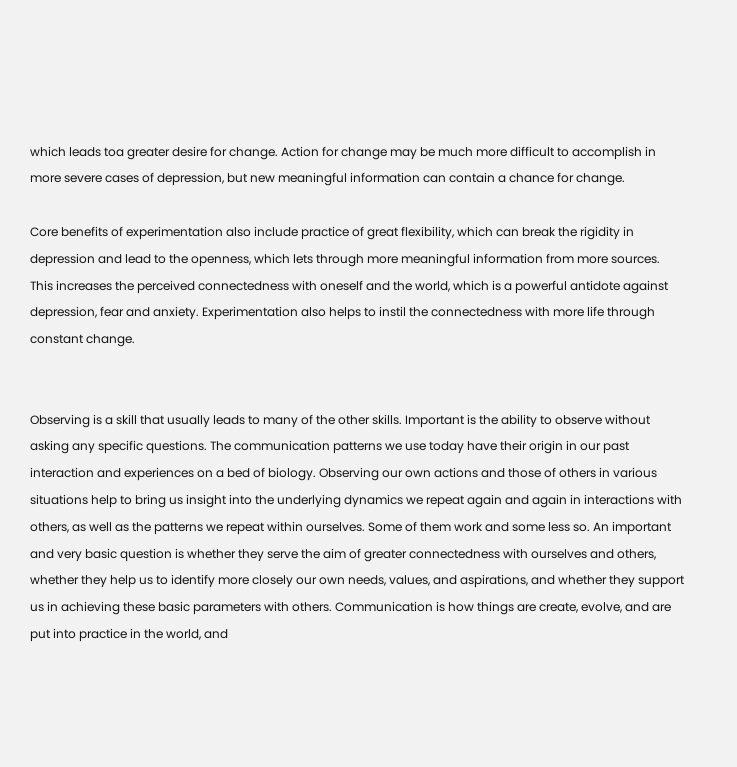which leads toa greater desire for change. Action for change may be much more difficult to accomplish in more severe cases of depression, but new meaningful information can contain a chance for change.

Core benefits of experimentation also include practice of great flexibility, which can break the rigidity in depression and lead to the openness, which lets through more meaningful information from more sources. This increases the perceived connectedness with oneself and the world, which is a powerful antidote against depression, fear and anxiety. Experimentation also helps to instil the connectedness with more life through constant change.


Observing is a skill that usually leads to many of the other skills. Important is the ability to observe without asking any specific questions. The communication patterns we use today have their origin in our past interaction and experiences on a bed of biology. Observing our own actions and those of others in various situations help to bring us insight into the underlying dynamics we repeat again and again in interactions with others, as well as the patterns we repeat within ourselves. Some of them work and some less so. An important and very basic question is whether they serve the aim of greater connectedness with ourselves and others, whether they help us to identify more closely our own needs, values, and aspirations, and whether they support us in achieving these basic parameters with others. Communication is how things are create, evolve, and are put into practice in the world, and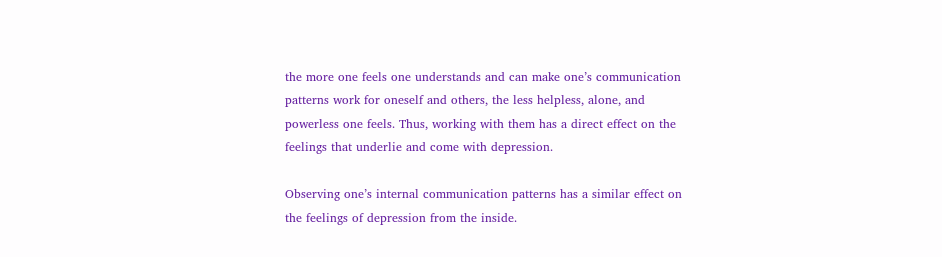the more one feels one understands and can make one’s communication patterns work for oneself and others, the less helpless, alone, and powerless one feels. Thus, working with them has a direct effect on the feelings that underlie and come with depression.

Observing one’s internal communication patterns has a similar effect on the feelings of depression from the inside.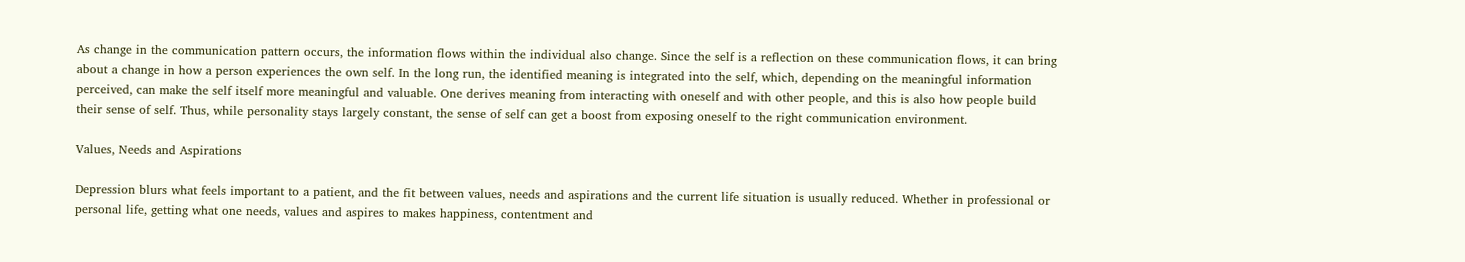As change in the communication pattern occurs, the information flows within the individual also change. Since the self is a reflection on these communication flows, it can bring about a change in how a person experiences the own self. In the long run, the identified meaning is integrated into the self, which, depending on the meaningful information perceived, can make the self itself more meaningful and valuable. One derives meaning from interacting with oneself and with other people, and this is also how people build their sense of self. Thus, while personality stays largely constant, the sense of self can get a boost from exposing oneself to the right communication environment.

Values, Needs and Aspirations

Depression blurs what feels important to a patient, and the fit between values, needs and aspirations and the current life situation is usually reduced. Whether in professional or personal life, getting what one needs, values and aspires to makes happiness, contentment and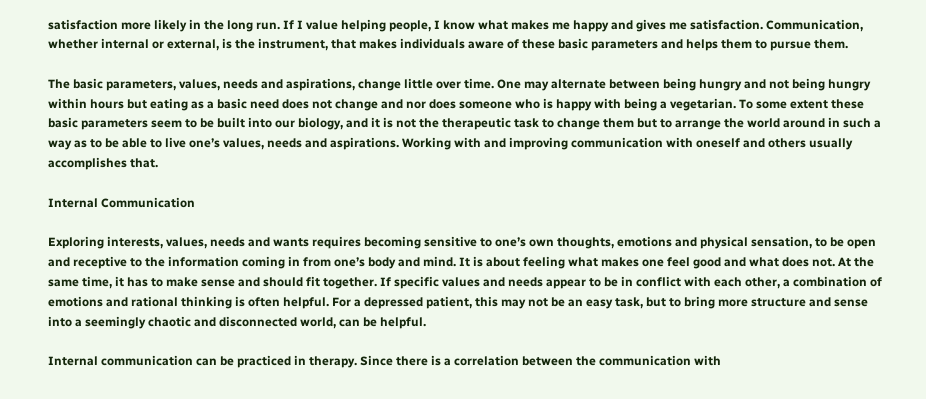satisfaction more likely in the long run. If I value helping people, I know what makes me happy and gives me satisfaction. Communication, whether internal or external, is the instrument, that makes individuals aware of these basic parameters and helps them to pursue them.

The basic parameters, values, needs and aspirations, change little over time. One may alternate between being hungry and not being hungry within hours but eating as a basic need does not change and nor does someone who is happy with being a vegetarian. To some extent these basic parameters seem to be built into our biology, and it is not the therapeutic task to change them but to arrange the world around in such a way as to be able to live one’s values, needs and aspirations. Working with and improving communication with oneself and others usually accomplishes that.

Internal Communication

Exploring interests, values, needs and wants requires becoming sensitive to one’s own thoughts, emotions and physical sensation, to be open and receptive to the information coming in from one’s body and mind. It is about feeling what makes one feel good and what does not. At the same time, it has to make sense and should fit together. If specific values and needs appear to be in conflict with each other, a combination of emotions and rational thinking is often helpful. For a depressed patient, this may not be an easy task, but to bring more structure and sense into a seemingly chaotic and disconnected world, can be helpful.

Internal communication can be practiced in therapy. Since there is a correlation between the communication with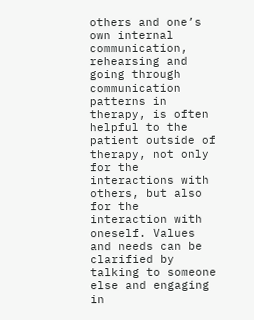others and one’s own internal communication, rehearsing and going through communication patterns in therapy, is often helpful to the patient outside of therapy, not only for the interactions with others, but also for the interaction with oneself. Values and needs can be clarified by talking to someone else and engaging in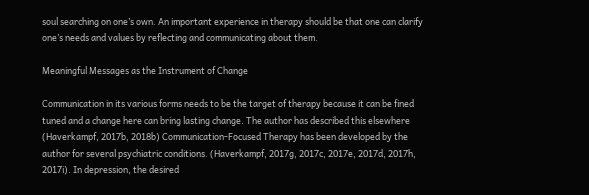soul searching on one’s own. An important experience in therapy should be that one can clarify one’s needs and values by reflecting and communicating about them.

Meaningful Messages as the Instrument of Change

Communication in its various forms needs to be the target of therapy because it can be fined tuned and a change here can bring lasting change. The author has described this elsewhere (Haverkampf, 2017b, 2018b) Communication-Focused Therapy has been developed by the author for several psychiatric conditions. (Haverkampf, 2017g, 2017c, 2017e, 2017d, 2017h, 2017i). In depression, the desired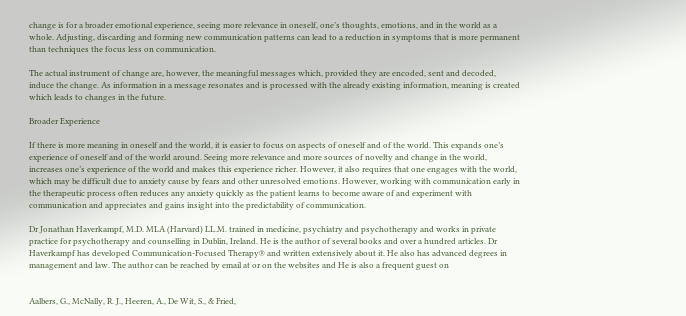change is for a broader emotional experience, seeing more relevance in oneself, one’s thoughts, emotions, and in the world as a whole. Adjusting, discarding and forming new communication patterns can lead to a reduction in symptoms that is more permanent than techniques the focus less on communication.

The actual instrument of change are, however, the meaningful messages which, provided they are encoded, sent and decoded, induce the change. As information in a message resonates and is processed with the already existing information, meaning is created which leads to changes in the future.

Broader Experience

If there is more meaning in oneself and the world, it is easier to focus on aspects of oneself and of the world. This expands one’s experience of oneself and of the world around. Seeing more relevance and more sources of novelty and change in the world, increases one’s experience of the world and makes this experience richer. However, it also requires that one engages with the world, which may be difficult due to anxiety cause by fears and other unresolved emotions. However, working with communication early in the therapeutic process often reduces any anxiety quickly as the patient learns to become aware of and experiment with communication and appreciates and gains insight into the predictability of communication.

Dr Jonathan Haverkampf, M.D. MLA (Harvard) LL.M. trained in medicine, psychiatry and psychotherapy and works in private practice for psychotherapy and counselling in Dublin, Ireland. He is the author of several books and over a hundred articles. Dr Haverkampf has developed Communication-Focused Therapy® and written extensively about it. He also has advanced degrees in management and law. The author can be reached by email at or on the websites and He is also a frequent guest on


Aalbers, G., McNally, R. J., Heeren, A., De Wit, S., & Fried,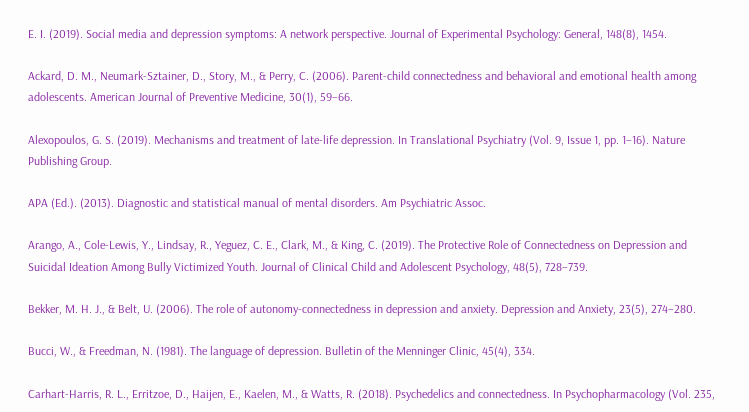E. I. (2019). Social media and depression symptoms: A network perspective. Journal of Experimental Psychology: General, 148(8), 1454.

Ackard, D. M., Neumark-Sztainer, D., Story, M., & Perry, C. (2006). Parent-child connectedness and behavioral and emotional health among adolescents. American Journal of Preventive Medicine, 30(1), 59–66.

Alexopoulos, G. S. (2019). Mechanisms and treatment of late-life depression. In Translational Psychiatry (Vol. 9, Issue 1, pp. 1–16). Nature Publishing Group.

APA (Ed.). (2013). Diagnostic and statistical manual of mental disorders. Am Psychiatric Assoc.

Arango, A., Cole-Lewis, Y., Lindsay, R., Yeguez, C. E., Clark, M., & King, C. (2019). The Protective Role of Connectedness on Depression and Suicidal Ideation Among Bully Victimized Youth. Journal of Clinical Child and Adolescent Psychology, 48(5), 728–739.

Bekker, M. H. J., & Belt, U. (2006). The role of autonomy-connectedness in depression and anxiety. Depression and Anxiety, 23(5), 274–280.

Bucci, W., & Freedman, N. (1981). The language of depression. Bulletin of the Menninger Clinic, 45(4), 334.

Carhart-Harris, R. L., Erritzoe, D., Haijen, E., Kaelen, M., & Watts, R. (2018). Psychedelics and connectedness. In Psychopharmacology (Vol. 235,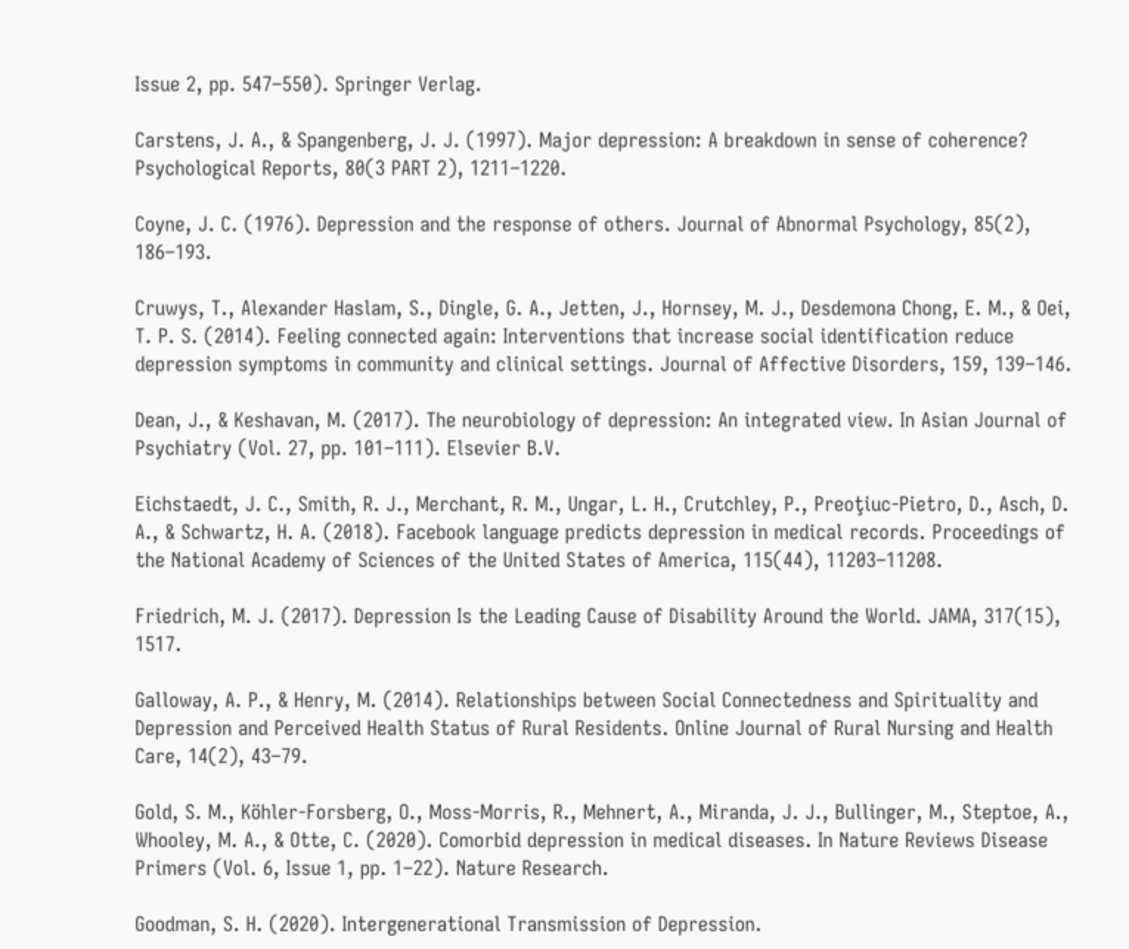Issue 2, pp. 547–550). Springer Verlag.

Carstens, J. A., & Spangenberg, J. J. (1997). Major depression: A breakdown in sense of coherence? Psychological Reports, 80(3 PART 2), 1211–1220.

Coyne, J. C. (1976). Depression and the response of others. Journal of Abnormal Psychology, 85(2), 186–193.

Cruwys, T., Alexander Haslam, S., Dingle, G. A., Jetten, J., Hornsey, M. J., Desdemona Chong, E. M., & Oei, T. P. S. (2014). Feeling connected again: Interventions that increase social identification reduce depression symptoms in community and clinical settings. Journal of Affective Disorders, 159, 139–146.

Dean, J., & Keshavan, M. (2017). The neurobiology of depression: An integrated view. In Asian Journal of Psychiatry (Vol. 27, pp. 101–111). Elsevier B.V.

Eichstaedt, J. C., Smith, R. J., Merchant, R. M., Ungar, L. H., Crutchley, P., Preoţiuc-Pietro, D., Asch, D. A., & Schwartz, H. A. (2018). Facebook language predicts depression in medical records. Proceedings of the National Academy of Sciences of the United States of America, 115(44), 11203–11208.

Friedrich, M. J. (2017). Depression Is the Leading Cause of Disability Around the World. JAMA, 317(15), 1517.

Galloway, A. P., & Henry, M. (2014). Relationships between Social Connectedness and Spirituality and Depression and Perceived Health Status of Rural Residents. Online Journal of Rural Nursing and Health Care, 14(2), 43–79.

Gold, S. M., Köhler-Forsberg, O., Moss-Morris, R., Mehnert, A., Miranda, J. J., Bullinger, M., Steptoe, A., Whooley, M. A., & Otte, C. (2020). Comorbid depression in medical diseases. In Nature Reviews Disease Primers (Vol. 6, Issue 1, pp. 1–22). Nature Research.

Goodman, S. H. (2020). Intergenerational Transmission of Depression.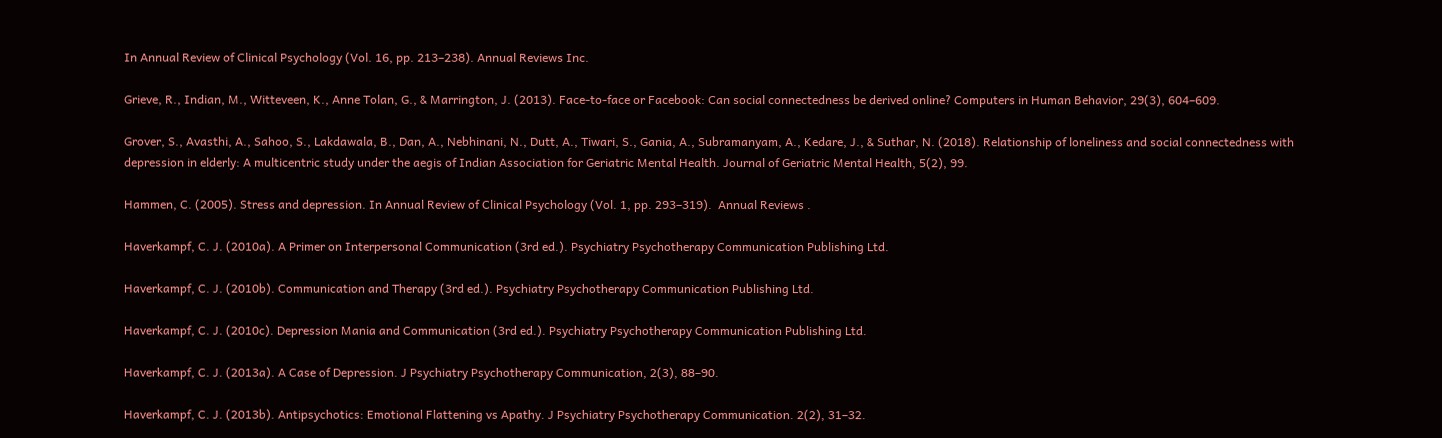In Annual Review of Clinical Psychology (Vol. 16, pp. 213–238). Annual Reviews Inc.

Grieve, R., Indian, M., Witteveen, K., Anne Tolan, G., & Marrington, J. (2013). Face-to-face or Facebook: Can social connectedness be derived online? Computers in Human Behavior, 29(3), 604–609.

Grover, S., Avasthi, A., Sahoo, S., Lakdawala, B., Dan, A., Nebhinani, N., Dutt, A., Tiwari, S., Gania, A., Subramanyam, A., Kedare, J., & Suthar, N. (2018). Relationship of loneliness and social connectedness with depression in elderly: A multicentric study under the aegis of Indian Association for Geriatric Mental Health. Journal of Geriatric Mental Health, 5(2), 99.

Hammen, C. (2005). Stress and depression. In Annual Review of Clinical Psychology (Vol. 1, pp. 293–319).  Annual Reviews .

Haverkampf, C. J. (2010a). A Primer on Interpersonal Communication (3rd ed.). Psychiatry Psychotherapy Communication Publishing Ltd.

Haverkampf, C. J. (2010b). Communication and Therapy (3rd ed.). Psychiatry Psychotherapy Communication Publishing Ltd.

Haverkampf, C. J. (2010c). Depression Mania and Communication (3rd ed.). Psychiatry Psychotherapy Communication Publishing Ltd.

Haverkampf, C. J. (2013a). A Case of Depression. J Psychiatry Psychotherapy Communication, 2(3), 88–90.

Haverkampf, C. J. (2013b). Antipsychotics: Emotional Flattening vs Apathy. J Psychiatry Psychotherapy Communication. 2(2), 31–32.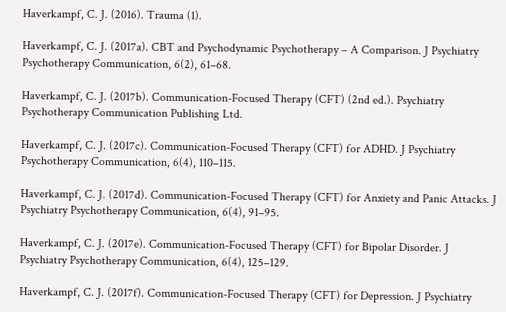Haverkampf, C. J. (2016). Trauma (1).

Haverkampf, C. J. (2017a). CBT and Psychodynamic Psychotherapy – A Comparison. J Psychiatry Psychotherapy Communication, 6(2), 61–68.

Haverkampf, C. J. (2017b). Communication-Focused Therapy (CFT) (2nd ed.). Psychiatry Psychotherapy Communication Publishing Ltd.

Haverkampf, C. J. (2017c). Communication-Focused Therapy (CFT) for ADHD. J Psychiatry Psychotherapy Communication, 6(4), 110–115.

Haverkampf, C. J. (2017d). Communication-Focused Therapy (CFT) for Anxiety and Panic Attacks. J Psychiatry Psychotherapy Communication, 6(4), 91–95.

Haverkampf, C. J. (2017e). Communication-Focused Therapy (CFT) for Bipolar Disorder. J Psychiatry Psychotherapy Communication, 6(4), 125–129.

Haverkampf, C. J. (2017f). Communication-Focused Therapy (CFT) for Depression. J Psychiatry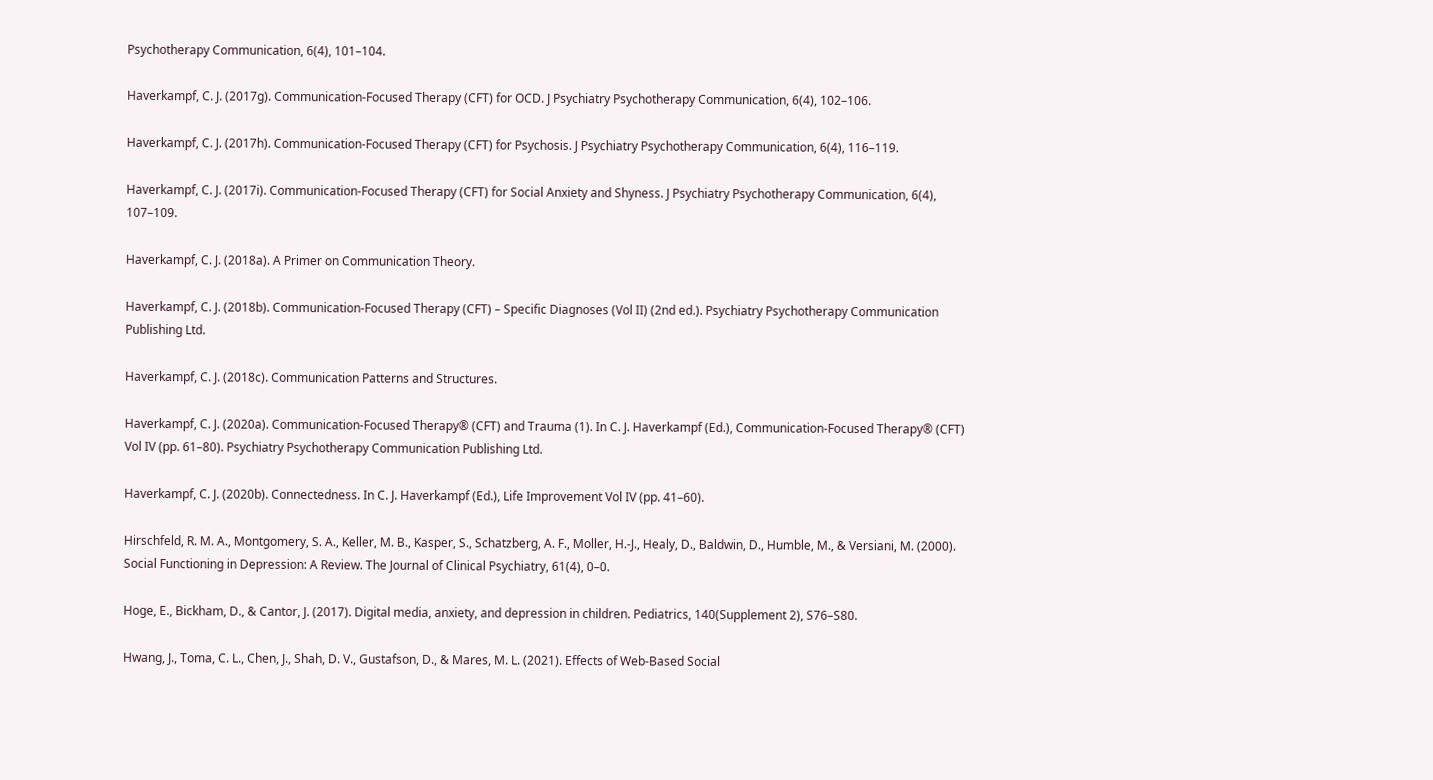Psychotherapy Communication, 6(4), 101–104.

Haverkampf, C. J. (2017g). Communication-Focused Therapy (CFT) for OCD. J Psychiatry Psychotherapy Communication, 6(4), 102–106.

Haverkampf, C. J. (2017h). Communication-Focused Therapy (CFT) for Psychosis. J Psychiatry Psychotherapy Communication, 6(4), 116–119.

Haverkampf, C. J. (2017i). Communication-Focused Therapy (CFT) for Social Anxiety and Shyness. J Psychiatry Psychotherapy Communication, 6(4), 107–109.

Haverkampf, C. J. (2018a). A Primer on Communication Theory.

Haverkampf, C. J. (2018b). Communication-Focused Therapy (CFT) – Specific Diagnoses (Vol II) (2nd ed.). Psychiatry Psychotherapy Communication Publishing Ltd.

Haverkampf, C. J. (2018c). Communication Patterns and Structures.

Haverkampf, C. J. (2020a). Communication-Focused Therapy® (CFT) and Trauma (1). In C. J. Haverkampf (Ed.), Communication-Focused Therapy® (CFT) Vol IV (pp. 61–80). Psychiatry Psychotherapy Communication Publishing Ltd.

Haverkampf, C. J. (2020b). Connectedness. In C. J. Haverkampf (Ed.), Life Improvement Vol IV (pp. 41–60).

Hirschfeld, R. M. A., Montgomery, S. A., Keller, M. B., Kasper, S., Schatzberg, A. F., Moller, H.-J., Healy, D., Baldwin, D., Humble, M., & Versiani, M. (2000). Social Functioning in Depression: A Review. The Journal of Clinical Psychiatry, 61(4), 0–0.

Hoge, E., Bickham, D., & Cantor, J. (2017). Digital media, anxiety, and depression in children. Pediatrics, 140(Supplement 2), S76–S80.

Hwang, J., Toma, C. L., Chen, J., Shah, D. V., Gustafson, D., & Mares, M. L. (2021). Effects of Web-Based Social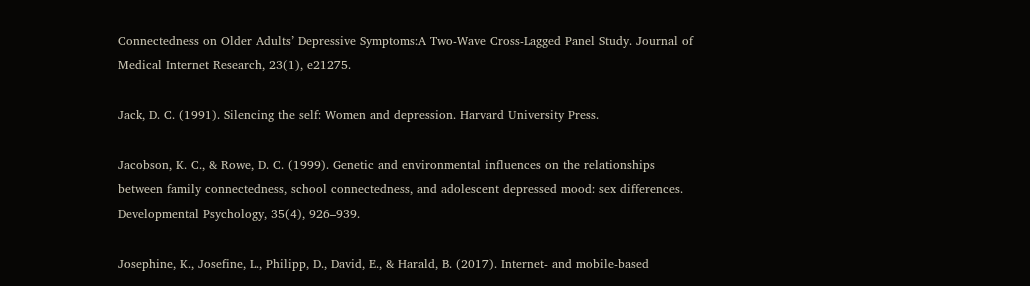Connectedness on Older Adults’ Depressive Symptoms:A Two-Wave Cross-Lagged Panel Study. Journal of Medical Internet Research, 23(1), e21275.

Jack, D. C. (1991). Silencing the self: Women and depression. Harvard University Press.

Jacobson, K. C., & Rowe, D. C. (1999). Genetic and environmental influences on the relationships between family connectedness, school connectedness, and adolescent depressed mood: sex differences. Developmental Psychology, 35(4), 926–939.

Josephine, K., Josefine, L., Philipp, D., David, E., & Harald, B. (2017). Internet- and mobile-based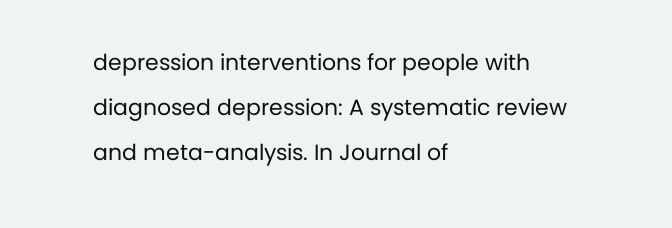depression interventions for people with diagnosed depression: A systematic review and meta-analysis. In Journal of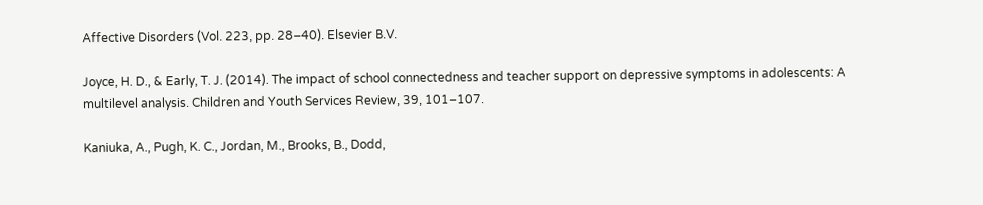Affective Disorders (Vol. 223, pp. 28–40). Elsevier B.V.

Joyce, H. D., & Early, T. J. (2014). The impact of school connectedness and teacher support on depressive symptoms in adolescents: A multilevel analysis. Children and Youth Services Review, 39, 101–107.

Kaniuka, A., Pugh, K. C., Jordan, M., Brooks, B., Dodd,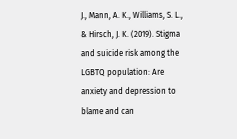J., Mann, A. K., Williams, S. L., & Hirsch, J. K. (2019). Stigma and suicide risk among the LGBTQ population: Are anxiety and depression to blame and can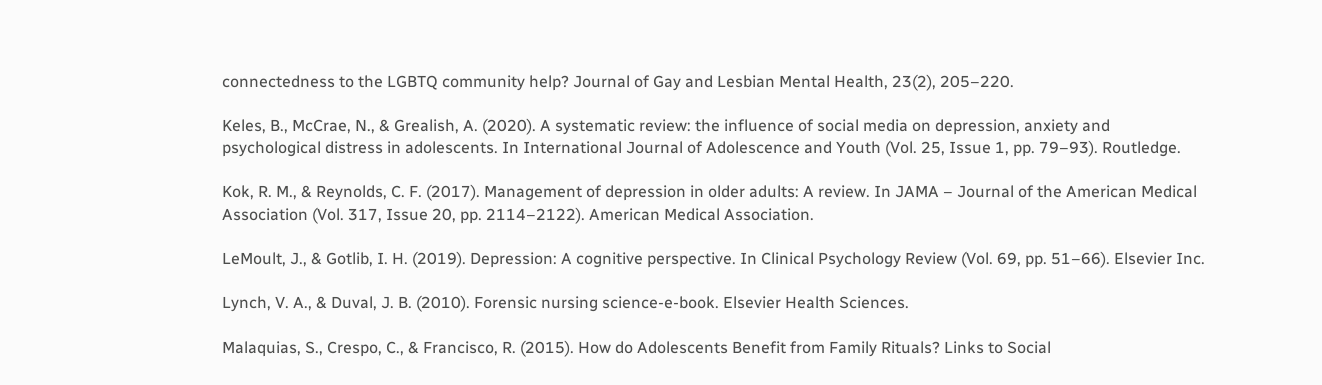connectedness to the LGBTQ community help? Journal of Gay and Lesbian Mental Health, 23(2), 205–220.

Keles, B., McCrae, N., & Grealish, A. (2020). A systematic review: the influence of social media on depression, anxiety and psychological distress in adolescents. In International Journal of Adolescence and Youth (Vol. 25, Issue 1, pp. 79–93). Routledge.

Kok, R. M., & Reynolds, C. F. (2017). Management of depression in older adults: A review. In JAMA – Journal of the American Medical Association (Vol. 317, Issue 20, pp. 2114–2122). American Medical Association.

LeMoult, J., & Gotlib, I. H. (2019). Depression: A cognitive perspective. In Clinical Psychology Review (Vol. 69, pp. 51–66). Elsevier Inc.

Lynch, V. A., & Duval, J. B. (2010). Forensic nursing science-e-book. Elsevier Health Sciences.

Malaquias, S., Crespo, C., & Francisco, R. (2015). How do Adolescents Benefit from Family Rituals? Links to Social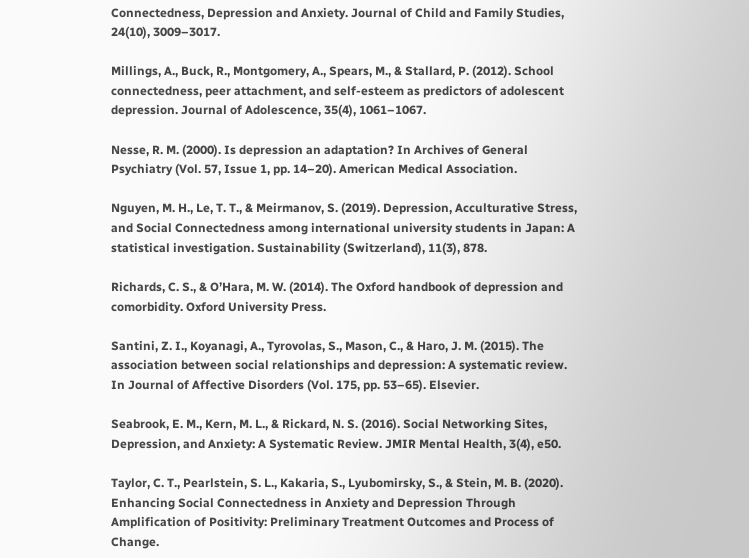Connectedness, Depression and Anxiety. Journal of Child and Family Studies, 24(10), 3009–3017.

Millings, A., Buck, R., Montgomery, A., Spears, M., & Stallard, P. (2012). School connectedness, peer attachment, and self-esteem as predictors of adolescent depression. Journal of Adolescence, 35(4), 1061–1067.

Nesse, R. M. (2000). Is depression an adaptation? In Archives of General Psychiatry (Vol. 57, Issue 1, pp. 14–20). American Medical Association.

Nguyen, M. H., Le, T. T., & Meirmanov, S. (2019). Depression, Acculturative Stress, and Social Connectedness among international university students in Japan: A statistical investigation. Sustainability (Switzerland), 11(3), 878.

Richards, C. S., & O’Hara, M. W. (2014). The Oxford handbook of depression and comorbidity. Oxford University Press.

Santini, Z. I., Koyanagi, A., Tyrovolas, S., Mason, C., & Haro, J. M. (2015). The association between social relationships and depression: A systematic review. In Journal of Affective Disorders (Vol. 175, pp. 53–65). Elsevier.

Seabrook, E. M., Kern, M. L., & Rickard, N. S. (2016). Social Networking Sites, Depression, and Anxiety: A Systematic Review. JMIR Mental Health, 3(4), e50.

Taylor, C. T., Pearlstein, S. L., Kakaria, S., Lyubomirsky, S., & Stein, M. B. (2020). Enhancing Social Connectedness in Anxiety and Depression Through Amplification of Positivity: Preliminary Treatment Outcomes and Process of Change.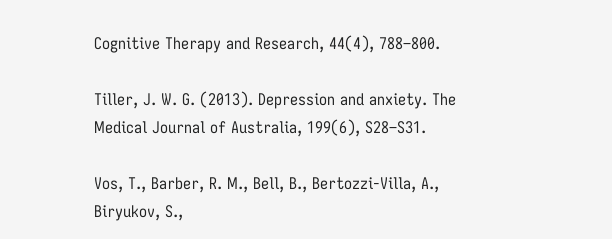Cognitive Therapy and Research, 44(4), 788–800.

Tiller, J. W. G. (2013). Depression and anxiety. The Medical Journal of Australia, 199(6), S28–S31.

Vos, T., Barber, R. M., Bell, B., Bertozzi-Villa, A., Biryukov, S.,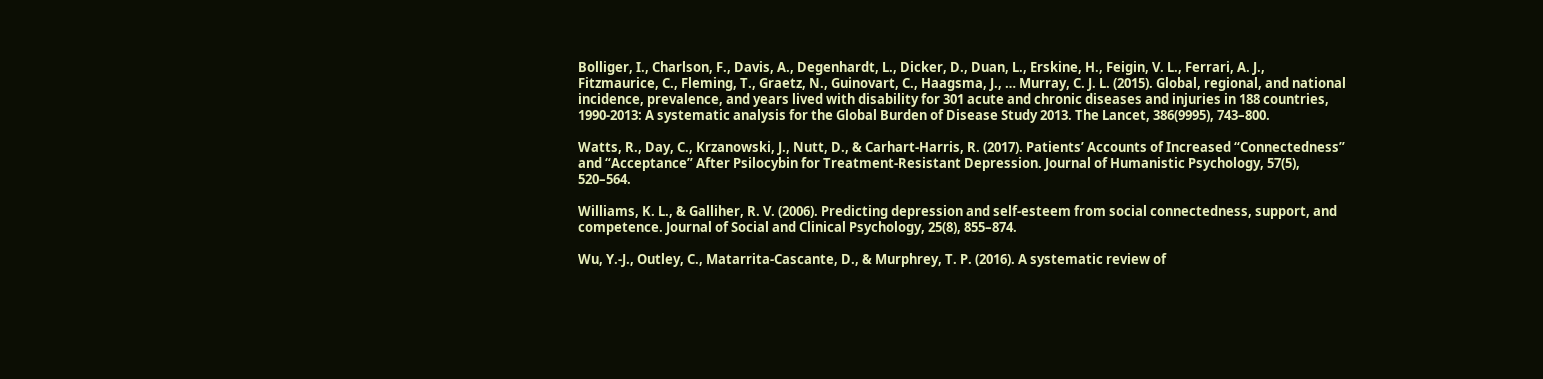Bolliger, I., Charlson, F., Davis, A., Degenhardt, L., Dicker, D., Duan, L., Erskine, H., Feigin, V. L., Ferrari, A. J., Fitzmaurice, C., Fleming, T., Graetz, N., Guinovart, C., Haagsma, J., … Murray, C. J. L. (2015). Global, regional, and national incidence, prevalence, and years lived with disability for 301 acute and chronic diseases and injuries in 188 countries, 1990-2013: A systematic analysis for the Global Burden of Disease Study 2013. The Lancet, 386(9995), 743–800.

Watts, R., Day, C., Krzanowski, J., Nutt, D., & Carhart-Harris, R. (2017). Patients’ Accounts of Increased “Connectedness” and “Acceptance” After Psilocybin for Treatment-Resistant Depression. Journal of Humanistic Psychology, 57(5), 520–564.

Williams, K. L., & Galliher, R. V. (2006). Predicting depression and self-esteem from social connectedness, support, and competence. Journal of Social and Clinical Psychology, 25(8), 855–874.

Wu, Y.-J., Outley, C., Matarrita-Cascante, D., & Murphrey, T. P. (2016). A systematic review of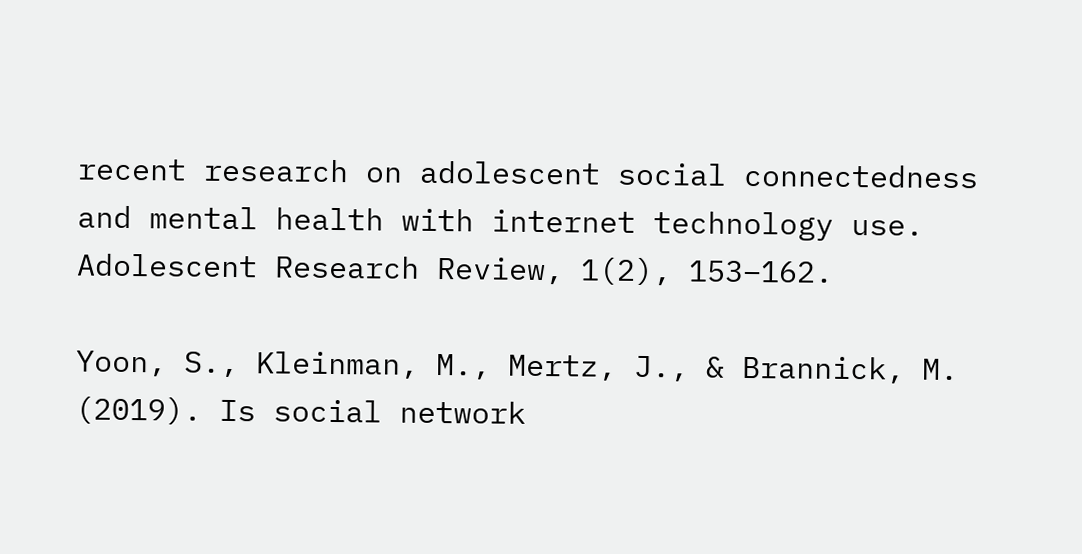recent research on adolescent social connectedness and mental health with internet technology use. Adolescent Research Review, 1(2), 153–162.

Yoon, S., Kleinman, M., Mertz, J., & Brannick, M. (2019). Is social network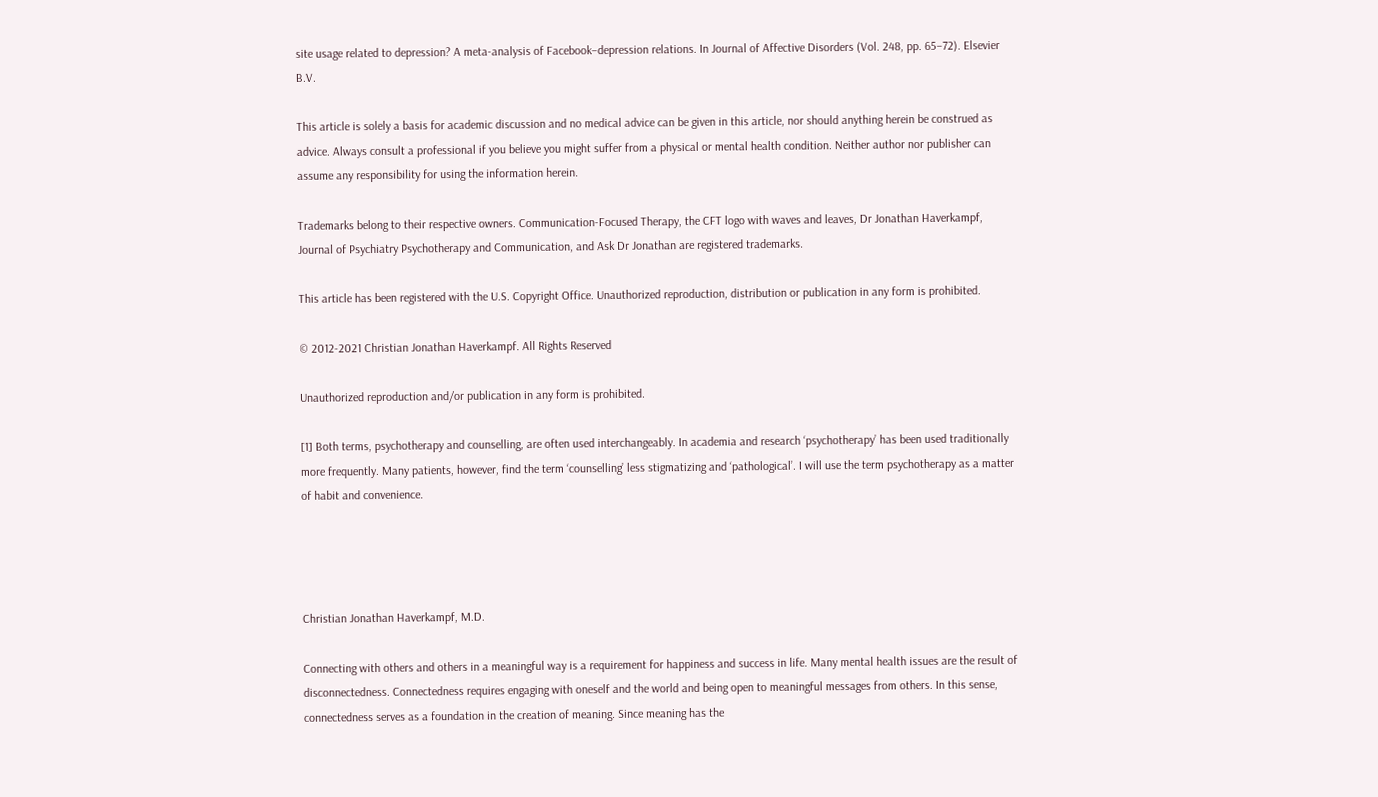site usage related to depression? A meta-analysis of Facebook–depression relations. In Journal of Affective Disorders (Vol. 248, pp. 65–72). Elsevier B.V.

This article is solely a basis for academic discussion and no medical advice can be given in this article, nor should anything herein be construed as advice. Always consult a professional if you believe you might suffer from a physical or mental health condition. Neither author nor publisher can assume any responsibility for using the information herein.

Trademarks belong to their respective owners. Communication-Focused Therapy, the CFT logo with waves and leaves, Dr Jonathan Haverkampf, Journal of Psychiatry Psychotherapy and Communication, and Ask Dr Jonathan are registered trademarks.

This article has been registered with the U.S. Copyright Office. Unauthorized reproduction, distribution or publication in any form is prohibited.

© 2012-2021 Christian Jonathan Haverkampf. All Rights Reserved

Unauthorized reproduction and/or publication in any form is prohibited.

[1] Both terms, psychotherapy and counselling, are often used interchangeably. In academia and research ‘psychotherapy’ has been used traditionally more frequently. Many patients, however, find the term ‘counselling’ less stigmatizing and ‘pathological’. I will use the term psychotherapy as a matter of habit and convenience.




Christian Jonathan Haverkampf, M.D.

Connecting with others and others in a meaningful way is a requirement for happiness and success in life. Many mental health issues are the result of disconnectedness. Connectedness requires engaging with oneself and the world and being open to meaningful messages from others. In this sense, connectedness serves as a foundation in the creation of meaning. Since meaning has the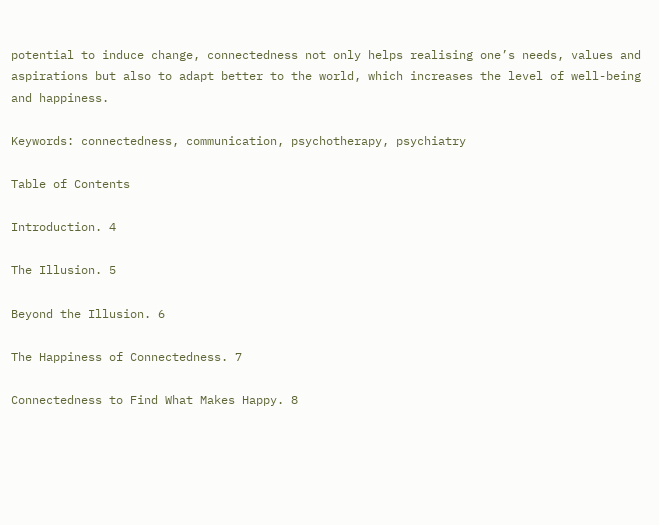potential to induce change, connectedness not only helps realising one’s needs, values and aspirations but also to adapt better to the world, which increases the level of well-being and happiness.

Keywords: connectedness, communication, psychotherapy, psychiatry

Table of Contents

Introduction. 4

The Illusion. 5

Beyond the Illusion. 6

The Happiness of Connectedness. 7

Connectedness to Find What Makes Happy. 8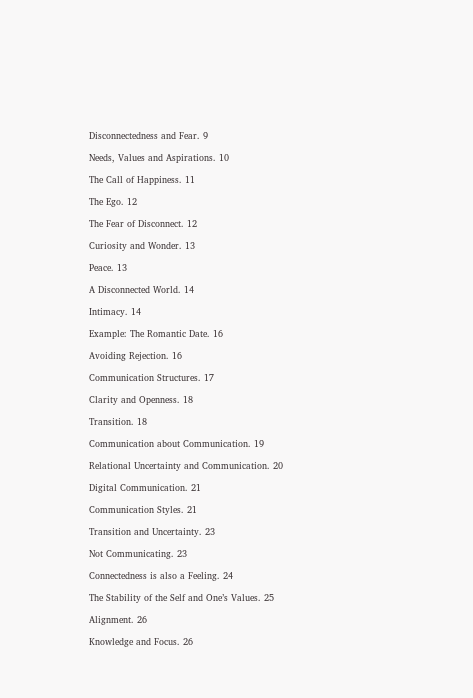Disconnectedness and Fear. 9

Needs, Values and Aspirations. 10

The Call of Happiness. 11

The Ego. 12

The Fear of Disconnect. 12

Curiosity and Wonder. 13

Peace. 13

A Disconnected World. 14

Intimacy. 14

Example: The Romantic Date. 16

Avoiding Rejection. 16

Communication Structures. 17

Clarity and Openness. 18

Transition. 18

Communication about Communication. 19

Relational Uncertainty and Communication. 20

Digital Communication. 21

Communication Styles. 21

Transition and Uncertainty. 23

Not Communicating. 23

Connectedness is also a Feeling. 24

The Stability of the Self and One’s Values. 25

Alignment. 26

Knowledge and Focus. 26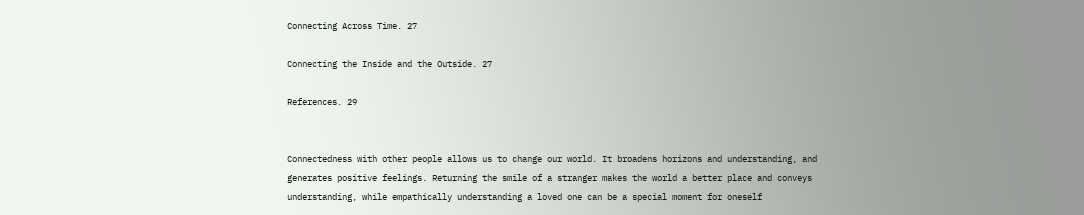Connecting Across Time. 27

Connecting the Inside and the Outside. 27

References. 29


Connectedness with other people allows us to change our world. It broadens horizons and understanding, and generates positive feelings. Returning the smile of a stranger makes the world a better place and conveys understanding, while empathically understanding a loved one can be a special moment for oneself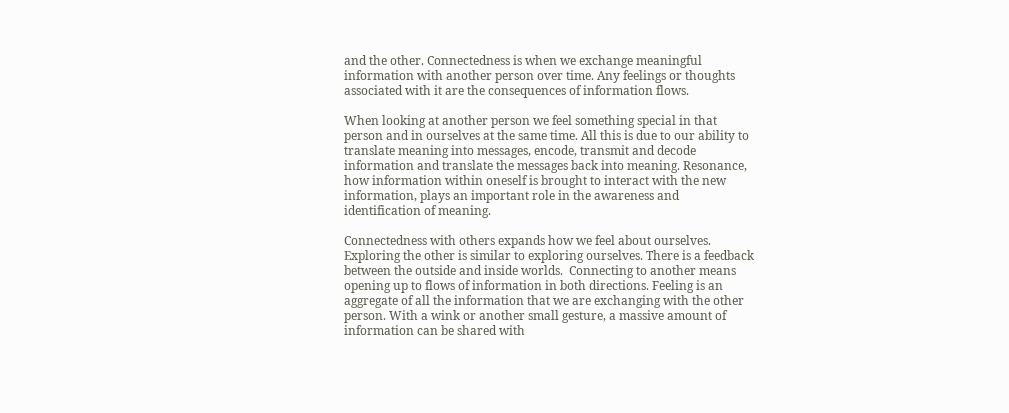and the other. Connectedness is when we exchange meaningful information with another person over time. Any feelings or thoughts associated with it are the consequences of information flows.

When looking at another person we feel something special in that person and in ourselves at the same time. All this is due to our ability to translate meaning into messages, encode, transmit and decode information and translate the messages back into meaning. Resonance, how information within oneself is brought to interact with the new information, plays an important role in the awareness and identification of meaning.

Connectedness with others expands how we feel about ourselves. Exploring the other is similar to exploring ourselves. There is a feedback between the outside and inside worlds.  Connecting to another means opening up to flows of information in both directions. Feeling is an aggregate of all the information that we are exchanging with the other person. With a wink or another small gesture, a massive amount of information can be shared with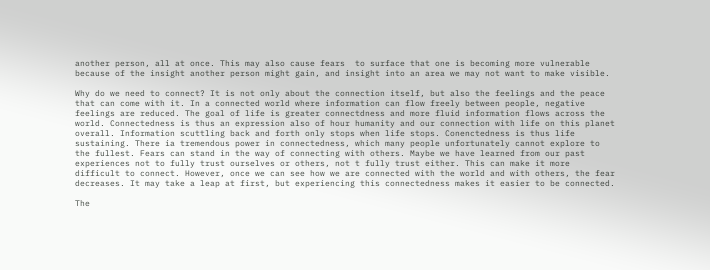another person, all at once. This may also cause fears  to surface that one is becoming more vulnerable because of the insight another person might gain, and insight into an area we may not want to make visible.

Why do we need to connect? It is not only about the connection itself, but also the feelings and the peace that can come with it. In a connected world where information can flow freely between people, negative feelings are reduced. The goal of life is greater connectdness and more fluid information flows across the world. Connectedness is thus an expression also of hour humanity and our connection with life on this planet overall. Information scuttling back and forth only stops when life stops. Conenctedness is thus life sustaining. There ia tremendous power in connectedness, which many people unfortunately cannot explore to the fullest. Fears can stand in the way of connecting with others. Maybe we have learned from our past experiences not to fully trust ourselves or others, not t fully trust either. This can make it more difficult to connect. However, once we can see how we are connected with the world and with others, the fear decreases. It may take a leap at first, but experiencing this connectedness makes it easier to be connected.

The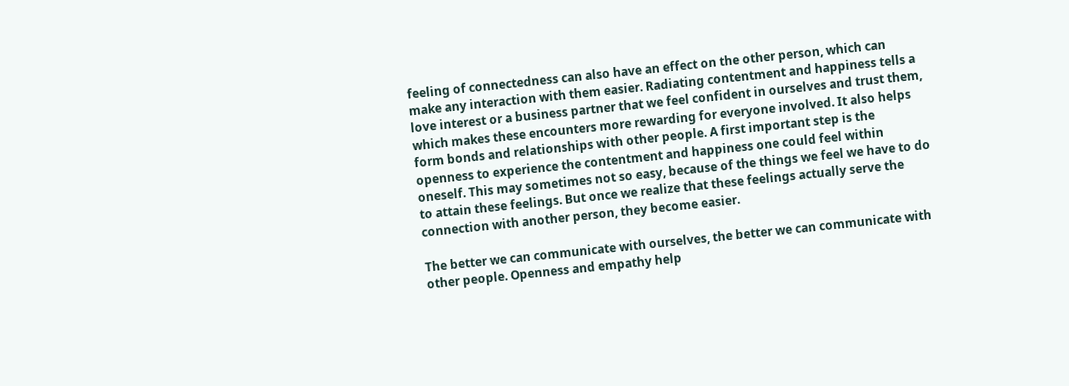feeling of connectedness can also have an effect on the other person, which can make any interaction with them easier. Radiating contentment and happiness tells a love interest or a business partner that we feel confident in ourselves and trust them, which makes these encounters more rewarding for everyone involved. It also helps form bonds and relationships with other people. A first important step is the openness to experience the contentment and happiness one could feel within oneself. This may sometimes not so easy, because of the things we feel we have to do to attain these feelings. But once we realize that these feelings actually serve the connection with another person, they become easier.

The better we can communicate with ourselves, the better we can communicate with other people. Openness and empathy help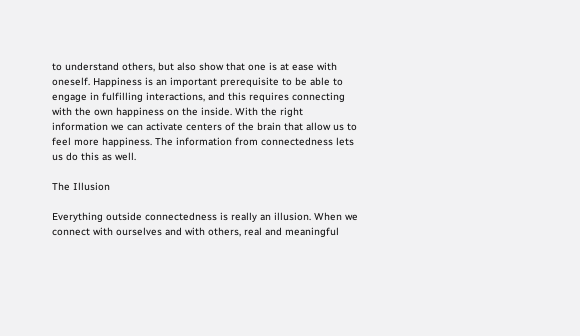to understand others, but also show that one is at ease with oneself. Happiness is an important prerequisite to be able to engage in fulfilling interactions, and this requires connecting with the own happiness on the inside. With the right information we can activate centers of the brain that allow us to feel more happiness. The information from connectedness lets us do this as well.

The Illusion

Everything outside connectedness is really an illusion. When we connect with ourselves and with others, real and meaningful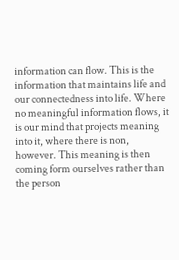information can flow. This is the information that maintains life and our connectedness into life. Where no meaningful information flows, it is our mind that projects meaning into it, where there is non, however. This meaning is then coming form ourselves rather than the person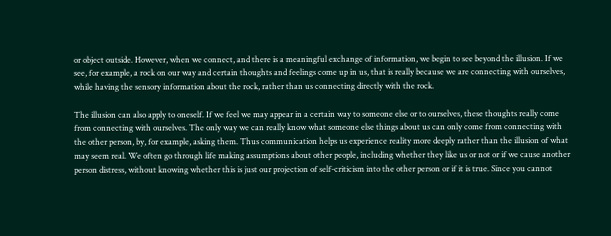or object outside. However, when we connect, and there is a meaningful exchange of information, we begin to see beyond the illusion. If we see, for example, a rock on our way and certain thoughts and feelings come up in us, that is really because we are connecting with ourselves, while having the sensory information about the rock, rather than us connecting directly with the rock.

The illusion can also apply to oneself. If we feel we may appear in a certain way to someone else or to ourselves, these thoughts really come from connecting with ourselves. The only way we can really know what someone else things about us can only come from connecting with the other person, by, for example, asking them. Thus communication helps us experience reality more deeply rather than the illusion of what may seem real. We often go through life making assumptions about other people, including whether they like us or not or if we cause another person distress, without knowing whether this is just our projection of self-criticism into the other person or if it is true. Since you cannot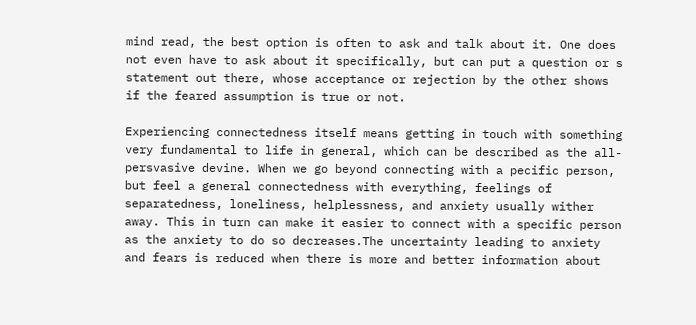mind read, the best option is often to ask and talk about it. One does not even have to ask about it specifically, but can put a question or s statement out there, whose acceptance or rejection by the other shows if the feared assumption is true or not.

Experiencing connectedness itself means getting in touch with something very fundamental to life in general, which can be described as the all-persvasive devine. When we go beyond connecting with a pecific person, but feel a general connectedness with everything, feelings of separatedness, loneliness, helplessness, and anxiety usually wither away. This in turn can make it easier to connect with a specific person as the anxiety to do so decreases.The uncertainty leading to anxiety and fears is reduced when there is more and better information about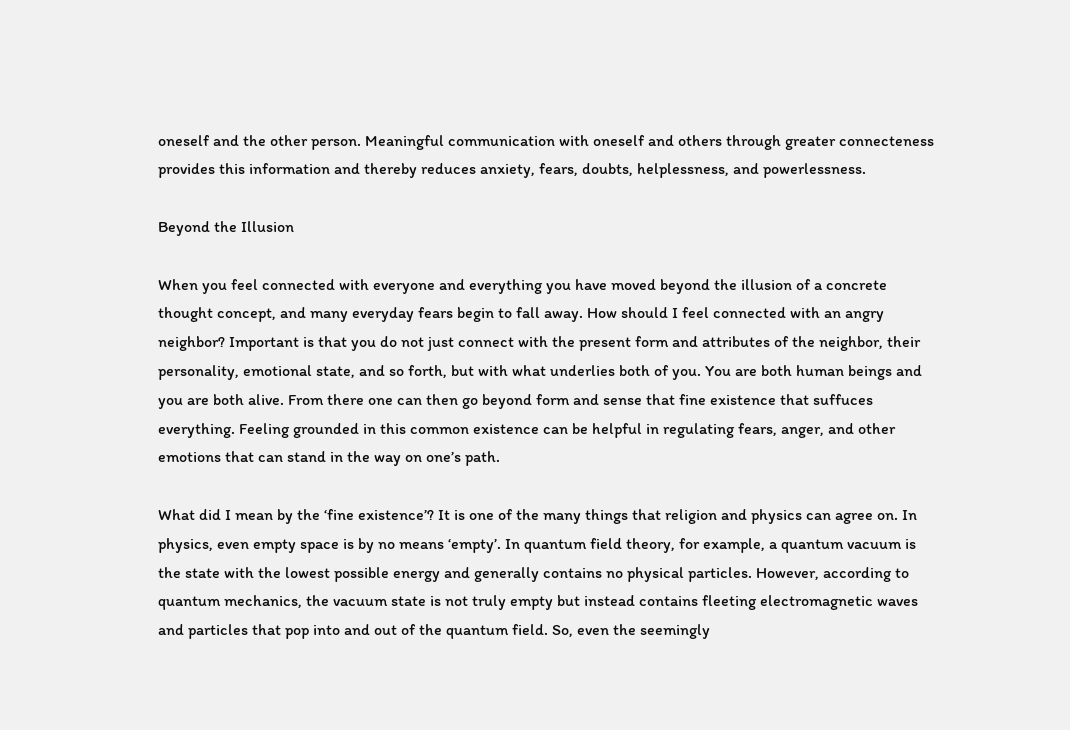oneself and the other person. Meaningful communication with oneself and others through greater connecteness provides this information and thereby reduces anxiety, fears, doubts, helplessness, and powerlessness.

Beyond the Illusion

When you feel connected with everyone and everything you have moved beyond the illusion of a concrete thought concept, and many everyday fears begin to fall away. How should I feel connected with an angry neighbor? Important is that you do not just connect with the present form and attributes of the neighbor, their personality, emotional state, and so forth, but with what underlies both of you. You are both human beings and you are both alive. From there one can then go beyond form and sense that fine existence that suffuces everything. Feeling grounded in this common existence can be helpful in regulating fears, anger, and other emotions that can stand in the way on one’s path.

What did I mean by the ‘fine existence’? It is one of the many things that religion and physics can agree on. In physics, even empty space is by no means ‘empty’. In quantum field theory, for example, a quantum vacuum is the state with the lowest possible energy and generally contains no physical particles. However, according to quantum mechanics, the vacuum state is not truly empty but instead contains fleeting electromagnetic waves and particles that pop into and out of the quantum field. So, even the seemingly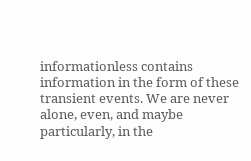informationless contains information in the form of these transient events. We are never alone, even, and maybe particularly, in the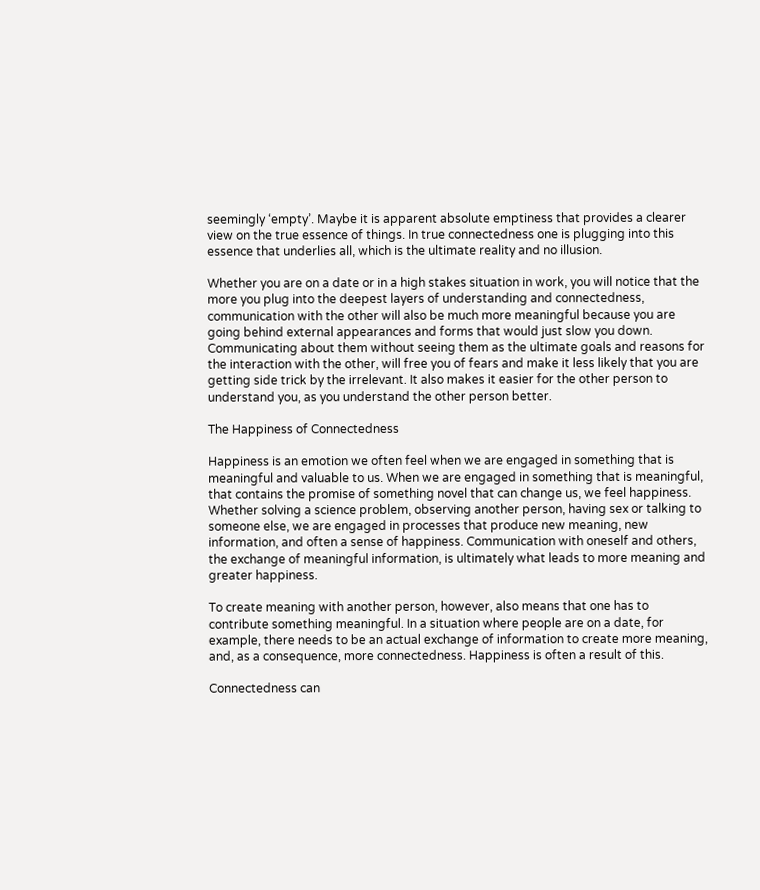seemingly ‘empty’. Maybe it is apparent absolute emptiness that provides a clearer view on the true essence of things. In true connectedness one is plugging into this essence that underlies all, which is the ultimate reality and no illusion.

Whether you are on a date or in a high stakes situation in work, you will notice that the more you plug into the deepest layers of understanding and connectedness, communication with the other will also be much more meaningful because you are going behind external appearances and forms that would just slow you down. Communicating about them without seeing them as the ultimate goals and reasons for the interaction with the other, will free you of fears and make it less likely that you are getting side trick by the irrelevant. It also makes it easier for the other person to understand you, as you understand the other person better.

The Happiness of Connectedness

Happiness is an emotion we often feel when we are engaged in something that is meaningful and valuable to us. When we are engaged in something that is meaningful, that contains the promise of something novel that can change us, we feel happiness. Whether solving a science problem, observing another person, having sex or talking to someone else, we are engaged in processes that produce new meaning, new information, and often a sense of happiness. Communication with oneself and others, the exchange of meaningful information, is ultimately what leads to more meaning and greater happiness.

To create meaning with another person, however, also means that one has to contribute something meaningful. In a situation where people are on a date, for example, there needs to be an actual exchange of information to create more meaning, and, as a consequence, more connectedness. Happiness is often a result of this.

Connectedness can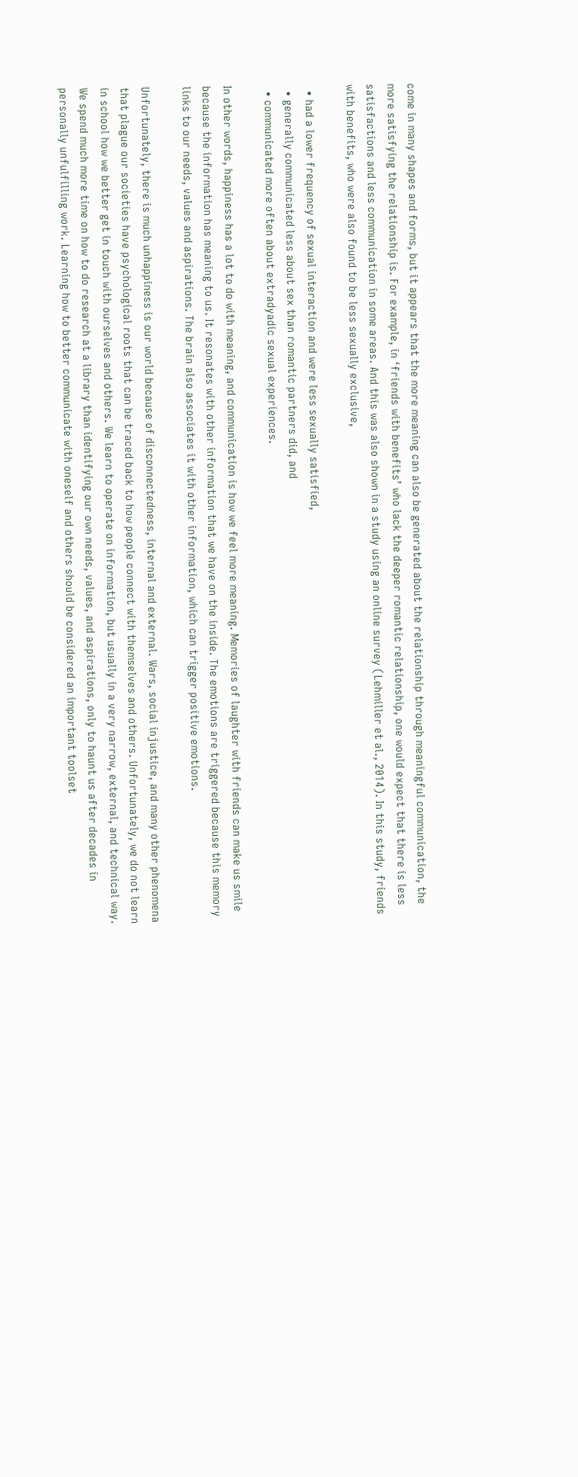come in many shapes and forms, but it appears that the more meaning can also be generated about the relationship through meaningful communication, the more satisfying the relationship is. For example, in ‘friends with benefits’ who lack the deeper romantic relationship, one would expect that there is less satisfactions and less communication in some areas. And this was also shown in a study using an online survey (Lehmiller et al., 2014). In this study, friends with benefits, who were also found to be less sexually exclusive,

  • had a lower frequency of sexual interaction and were less sexually satisfied,
  • generally communicated less about sex than romantic partners did, and
  • communicated more often about extradyadic sexual experiences.

In other words, happiness has a lot to do with meaning, and communication is how we feel more meaning. Memories of laughter with friends can make us smile because the information has meaning to us. It resonates with other information that we have on the inside. The emotions are triggered because this memory links to our needs, values and aspirations. The brain also associates it with other information, which can trigger positive emotions.

Unfortunately, there is much unhappiness is our world because of disconnectedness, internal and external. Wars, social injustice, and many other phenomena that plague our societies have psychological roots that can be traced back to how people connect with themselves and others. Unfortunately, we do not learn in school how we better get in touch with ourselves and others. We learn to operate on information, but usually in a very narrow, external, and technical way. We spend much more time on how to do research at a library than identifying our own needs, values, and aspirations, only to haunt us after decades in personally unfulfilling work. Learning how to better communicate with oneself and others should be considered an important toolset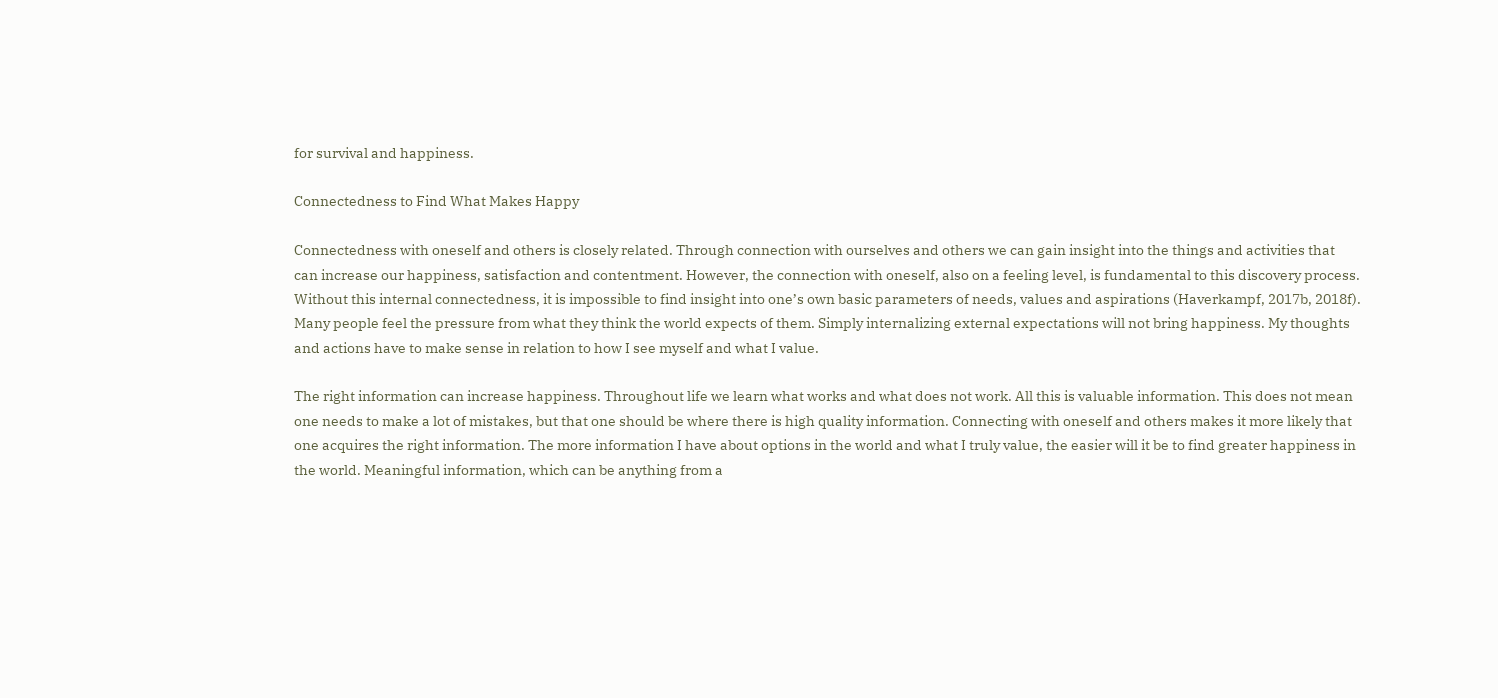for survival and happiness.

Connectedness to Find What Makes Happy

Connectedness with oneself and others is closely related. Through connection with ourselves and others we can gain insight into the things and activities that can increase our happiness, satisfaction and contentment. However, the connection with oneself, also on a feeling level, is fundamental to this discovery process. Without this internal connectedness, it is impossible to find insight into one’s own basic parameters of needs, values and aspirations (Haverkampf, 2017b, 2018f). Many people feel the pressure from what they think the world expects of them. Simply internalizing external expectations will not bring happiness. My thoughts and actions have to make sense in relation to how I see myself and what I value.

The right information can increase happiness. Throughout life we learn what works and what does not work. All this is valuable information. This does not mean one needs to make a lot of mistakes, but that one should be where there is high quality information. Connecting with oneself and others makes it more likely that one acquires the right information. The more information I have about options in the world and what I truly value, the easier will it be to find greater happiness in the world. Meaningful information, which can be anything from a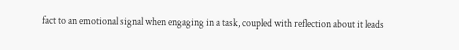fact to an emotional signal when engaging in a task, coupled with reflection about it leads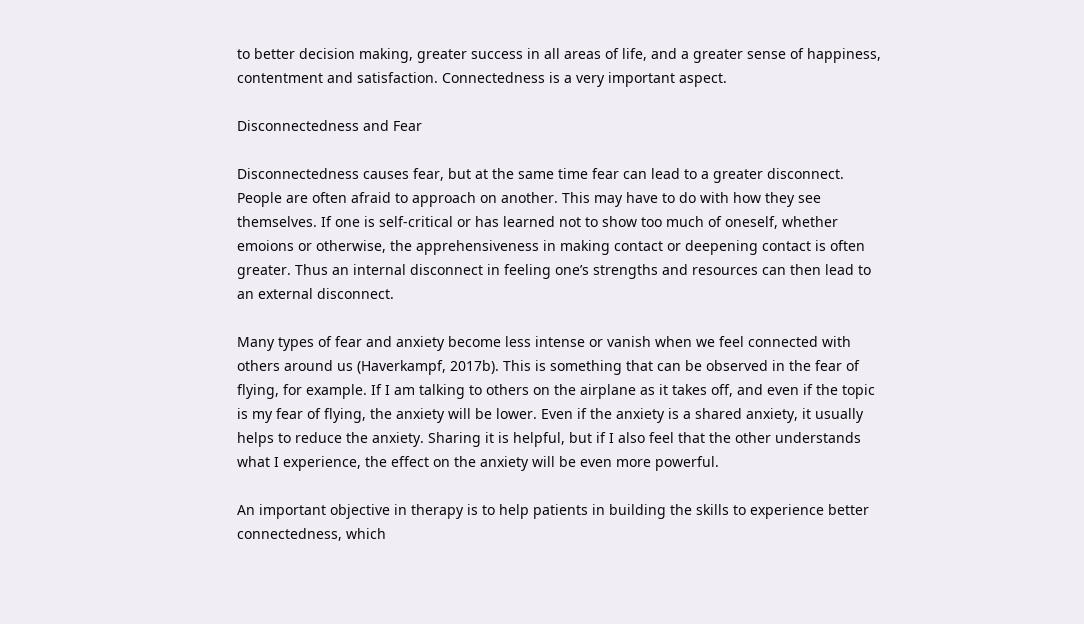to better decision making, greater success in all areas of life, and a greater sense of happiness, contentment and satisfaction. Connectedness is a very important aspect.

Disconnectedness and Fear

Disconnectedness causes fear, but at the same time fear can lead to a greater disconnect. People are often afraid to approach on another. This may have to do with how they see themselves. If one is self-critical or has learned not to show too much of oneself, whether emoions or otherwise, the apprehensiveness in making contact or deepening contact is often greater. Thus an internal disconnect in feeling one’s strengths and resources can then lead to an external disconnect.

Many types of fear and anxiety become less intense or vanish when we feel connected with others around us (Haverkampf, 2017b). This is something that can be observed in the fear of flying, for example. If I am talking to others on the airplane as it takes off, and even if the topic is my fear of flying, the anxiety will be lower. Even if the anxiety is a shared anxiety, it usually helps to reduce the anxiety. Sharing it is helpful, but if I also feel that the other understands what I experience, the effect on the anxiety will be even more powerful.

An important objective in therapy is to help patients in building the skills to experience better connectedness, which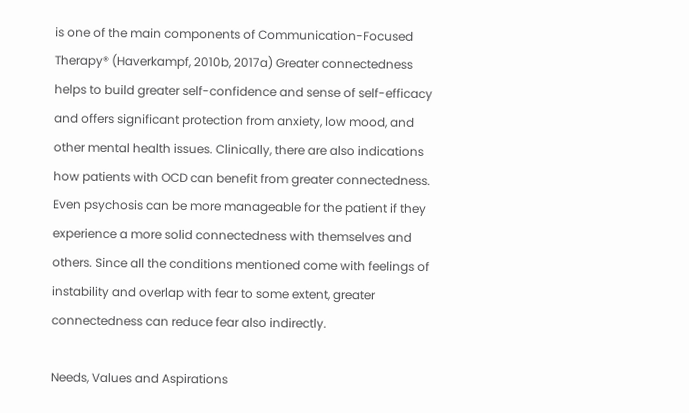is one of the main components of Communication-Focused Therapy® (Haverkampf, 2010b, 2017a) Greater connectedness helps to build greater self-confidence and sense of self-efficacy and offers significant protection from anxiety, low mood, and other mental health issues. Clinically, there are also indications how patients with OCD can benefit from greater connectedness. Even psychosis can be more manageable for the patient if they experience a more solid connectedness with themselves and others. Since all the conditions mentioned come with feelings of instability and overlap with fear to some extent, greater connectedness can reduce fear also indirectly.

Needs, Values and Aspirations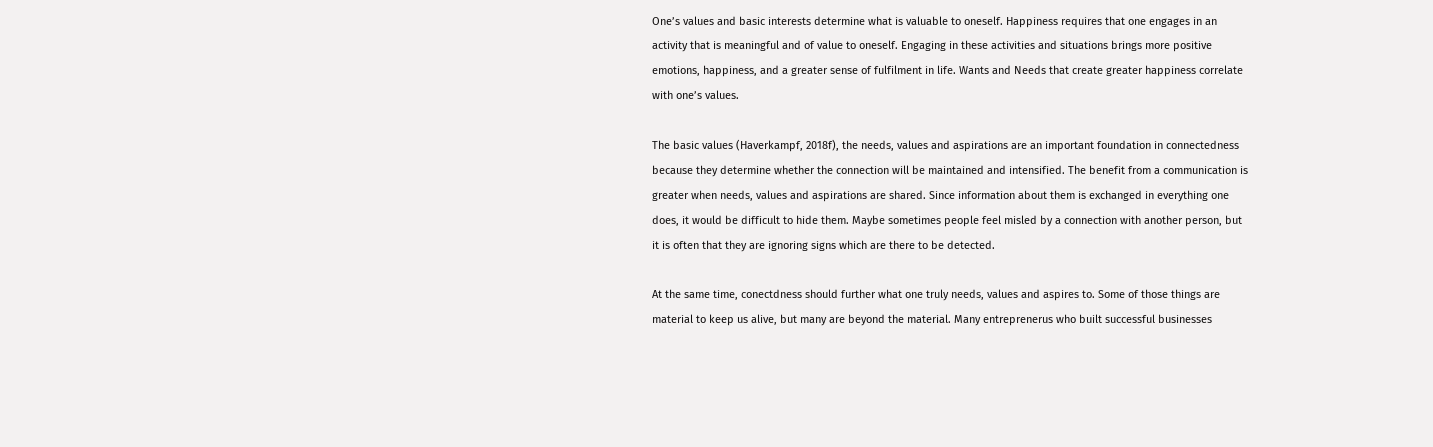One’s values and basic interests determine what is valuable to oneself. Happiness requires that one engages in an activity that is meaningful and of value to oneself. Engaging in these activities and situations brings more positive emotions, happiness, and a greater sense of fulfilment in life. Wants and Needs that create greater happiness correlate with one’s values.

The basic values (Haverkampf, 2018f), the needs, values and aspirations are an important foundation in connectedness because they determine whether the connection will be maintained and intensified. The benefit from a communication is greater when needs, values and aspirations are shared. Since information about them is exchanged in everything one does, it would be difficult to hide them. Maybe sometimes people feel misled by a connection with another person, but it is often that they are ignoring signs which are there to be detected.

At the same time, conectdness should further what one truly needs, values and aspires to. Some of those things are material to keep us alive, but many are beyond the material. Many entreprenerus who built successful businesses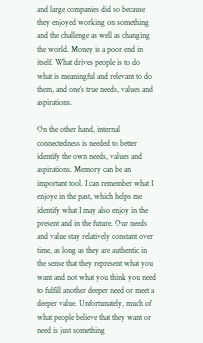and large companies did so because they enjoyed working on something and the challenge as well as changing the world. Money is a poor end in itself. What drives people is to do what is meaningful and relevant to do them, and one’s true needs, values and aspirations.

On the other hand, internal connectedness is needed to better identify the own needs, values and aspirations. Memory can be an important tool. I can remember what I enjoye in the past, which helps me identify what I may also enjoy in the present and in the future. Our needs and value stay relatively constant over time, as long as they are authentic in the sense that they represent what you want and not what you think you need to fulfill another deeper need or meet a deeper value. Unfortunately, much of what people believe that they want or need is just something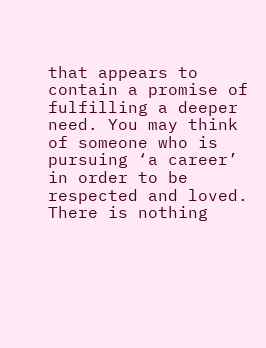that appears to contain a promise of fulfilling a deeper need. You may think of someone who is pursuing ‘a career’ in order to be respected and loved. There is nothing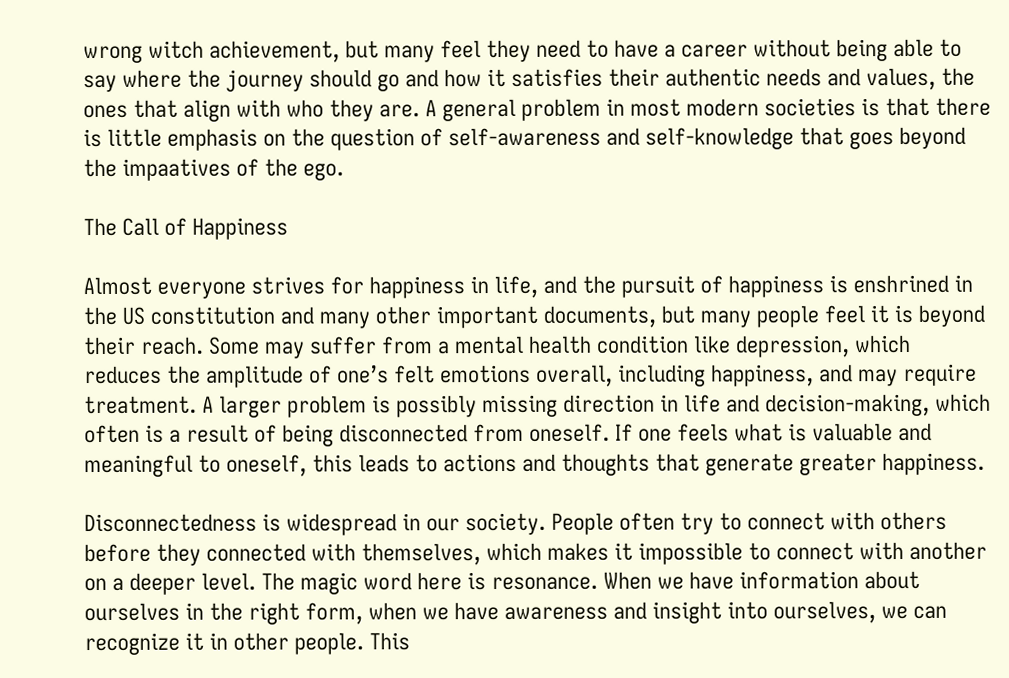wrong witch achievement, but many feel they need to have a career without being able to say where the journey should go and how it satisfies their authentic needs and values, the ones that align with who they are. A general problem in most modern societies is that there is little emphasis on the question of self-awareness and self-knowledge that goes beyond the impaatives of the ego.

The Call of Happiness

Almost everyone strives for happiness in life, and the pursuit of happiness is enshrined in the US constitution and many other important documents, but many people feel it is beyond their reach. Some may suffer from a mental health condition like depression, which reduces the amplitude of one’s felt emotions overall, including happiness, and may require treatment. A larger problem is possibly missing direction in life and decision-making, which often is a result of being disconnected from oneself. If one feels what is valuable and meaningful to oneself, this leads to actions and thoughts that generate greater happiness.

Disconnectedness is widespread in our society. People often try to connect with others before they connected with themselves, which makes it impossible to connect with another on a deeper level. The magic word here is resonance. When we have information about ourselves in the right form, when we have awareness and insight into ourselves, we can recognize it in other people. This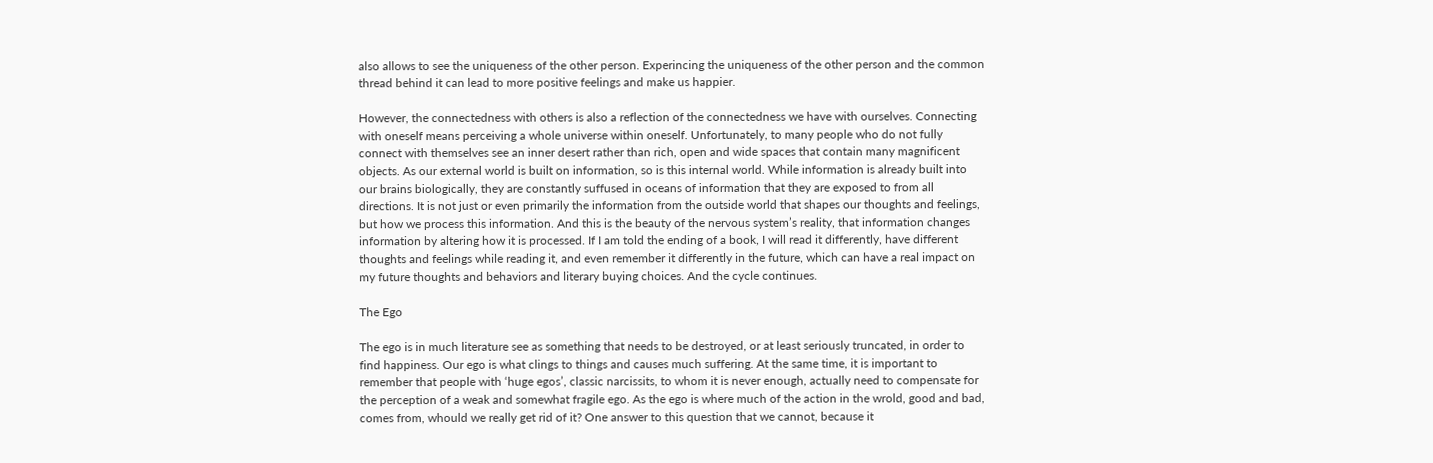also allows to see the uniqueness of the other person. Experincing the uniqueness of the other person and the common thread behind it can lead to more positive feelings and make us happier.

However, the connectedness with others is also a reflection of the connectedness we have with ourselves. Connecting with oneself means perceiving a whole universe within oneself. Unfortunately, to many people who do not fully connect with themselves see an inner desert rather than rich, open and wide spaces that contain many magnificent objects. As our external world is built on information, so is this internal world. While information is already built into our brains biologically, they are constantly suffused in oceans of information that they are exposed to from all directions. It is not just or even primarily the information from the outside world that shapes our thoughts and feelings, but how we process this information. And this is the beauty of the nervous system’s reality, that information changes information by altering how it is processed. If I am told the ending of a book, I will read it differently, have different thoughts and feelings while reading it, and even remember it differently in the future, which can have a real impact on my future thoughts and behaviors and literary buying choices. And the cycle continues.

The Ego

The ego is in much literature see as something that needs to be destroyed, or at least seriously truncated, in order to find happiness. Our ego is what clings to things and causes much suffering. At the same time, it is important to remember that people with ‘huge egos’, classic narcissits, to whom it is never enough, actually need to compensate for the perception of a weak and somewhat fragile ego. As the ego is where much of the action in the wrold, good and bad, comes from, whould we really get rid of it? One answer to this question that we cannot, because it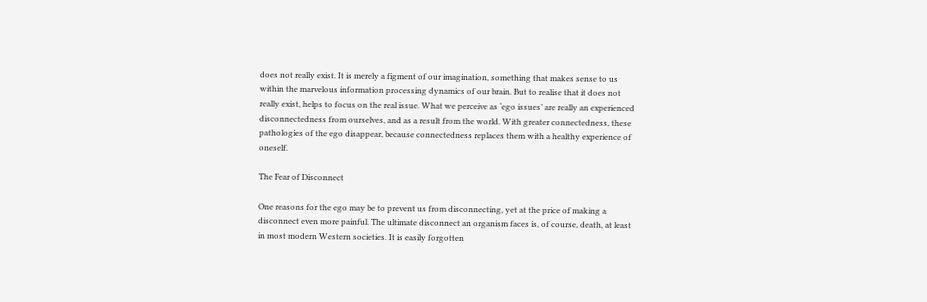does not really exist. It is merely a figment of our imagination, something that makes sense to us within the marvelous information processing dynamics of our brain. But to realise that it does not really exist, helps to focus on the real issue. What we perceive as ‘ego issues’ are really an experienced disconnectedness from ourselves, and as a result from the world. With greater connectedness, these pathologies of the ego disappear, because connectedness replaces them with a healthy experience of oneself.

The Fear of Disconnect

One reasons for the ego may be to prevent us from disconnecting, yet at the price of making a disconnect even more painful. The ultimate disconnect an organism faces is, of course, death, at least in most modern Western societies. It is easily forgotten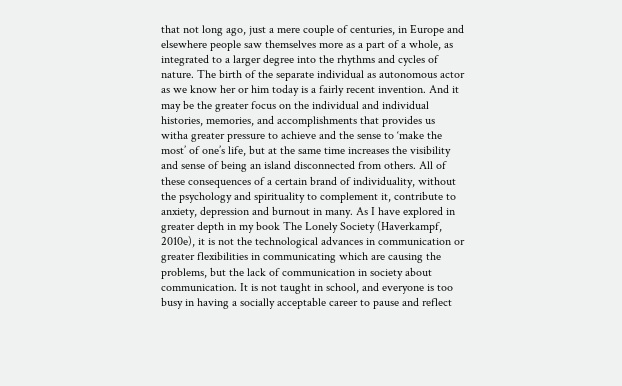that not long ago, just a mere couple of centuries, in Europe and elsewhere people saw themselves more as a part of a whole, as integrated to a larger degree into the rhythms and cycles of nature. The birth of the separate individual as autonomous actor as we know her or him today is a fairly recent invention. And it may be the greater focus on the individual and individual histories, memories, and accomplishments that provides us witha greater pressure to achieve and the sense to ‘make the most’ of one’s life, but at the same time increases the visibility and sense of being an island disconnected from others. All of these consequences of a certain brand of individuality, without the psychology and spirituality to complement it, contribute to anxiety, depression and burnout in many. As I have explored in greater depth in my book The Lonely Society (Haverkampf, 2010e), it is not the technological advances in communication or greater flexibilities in communicating which are causing the problems, but the lack of communication in society about communication. It is not taught in school, and everyone is too busy in having a socially acceptable career to pause and reflect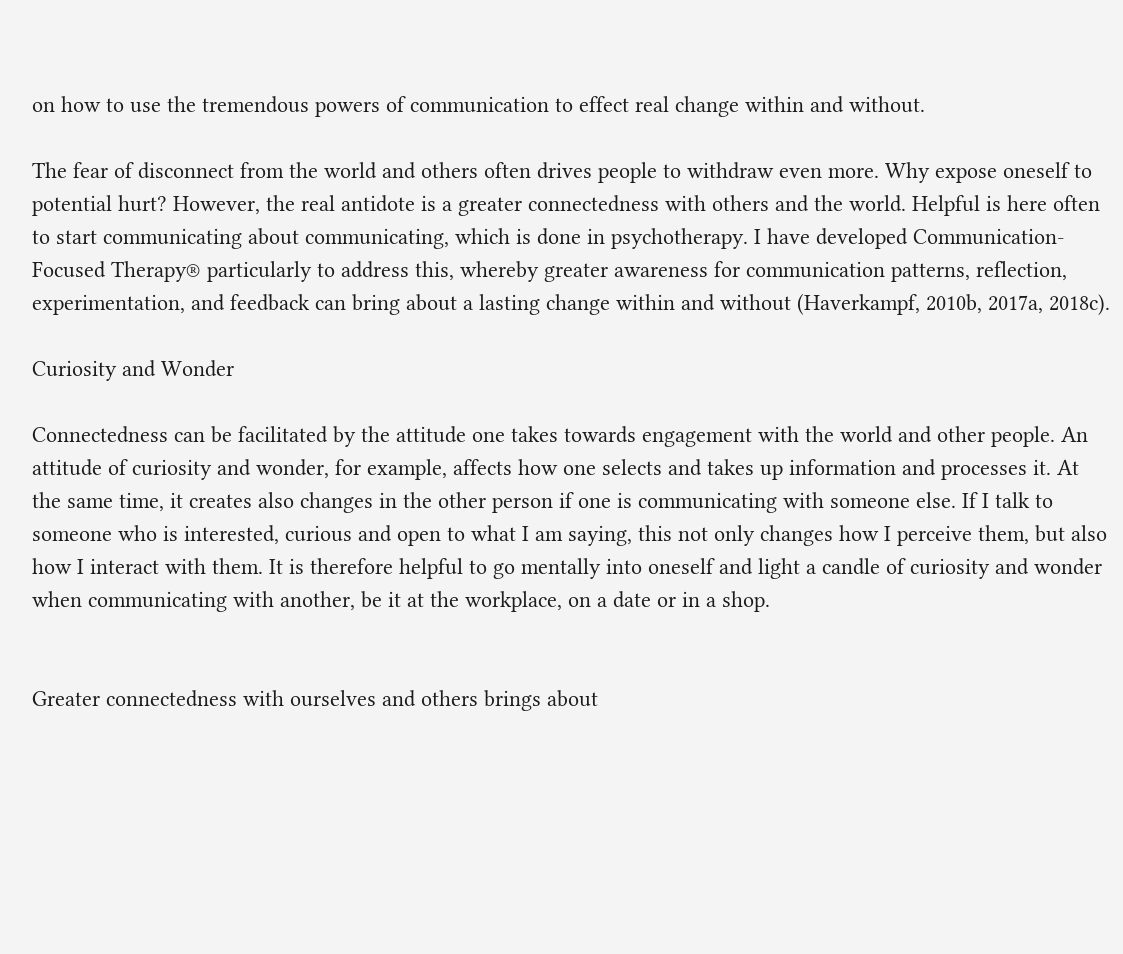on how to use the tremendous powers of communication to effect real change within and without.

The fear of disconnect from the world and others often drives people to withdraw even more. Why expose oneself to potential hurt? However, the real antidote is a greater connectedness with others and the world. Helpful is here often to start communicating about communicating, which is done in psychotherapy. I have developed Communication-Focused Therapy® particularly to address this, whereby greater awareness for communication patterns, reflection, experimentation, and feedback can bring about a lasting change within and without (Haverkampf, 2010b, 2017a, 2018c).

Curiosity and Wonder

Connectedness can be facilitated by the attitude one takes towards engagement with the world and other people. An attitude of curiosity and wonder, for example, affects how one selects and takes up information and processes it. At the same time, it creates also changes in the other person if one is communicating with someone else. If I talk to someone who is interested, curious and open to what I am saying, this not only changes how I perceive them, but also how I interact with them. It is therefore helpful to go mentally into oneself and light a candle of curiosity and wonder when communicating with another, be it at the workplace, on a date or in a shop.


Greater connectedness with ourselves and others brings about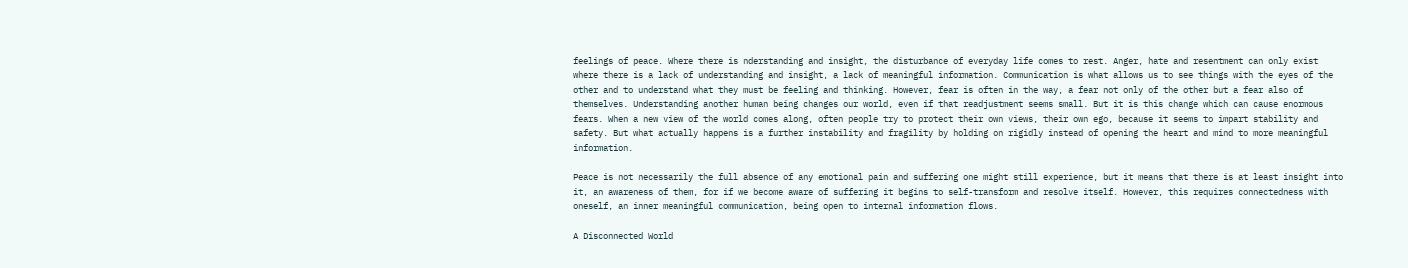feelings of peace. Where there is nderstanding and insight, the disturbance of everyday life comes to rest. Anger, hate and resentment can only exist where there is a lack of understanding and insight, a lack of meaningful information. Communication is what allows us to see things with the eyes of the other and to understand what they must be feeling and thinking. However, fear is often in the way, a fear not only of the other but a fear also of themselves. Understanding another human being changes our world, even if that readjustment seems small. But it is this change which can cause enormous fears. When a new view of the world comes along, often people try to protect their own views, their own ego, because it seems to impart stability and safety. But what actually happens is a further instability and fragility by holding on rigidly instead of opening the heart and mind to more meaningful information.

Peace is not necessarily the full absence of any emotional pain and suffering one might still experience, but it means that there is at least insight into it, an awareness of them, for if we become aware of suffering it begins to self-transform and resolve itself. However, this requires connectedness with oneself, an inner meaningful communication, being open to internal information flows.

A Disconnected World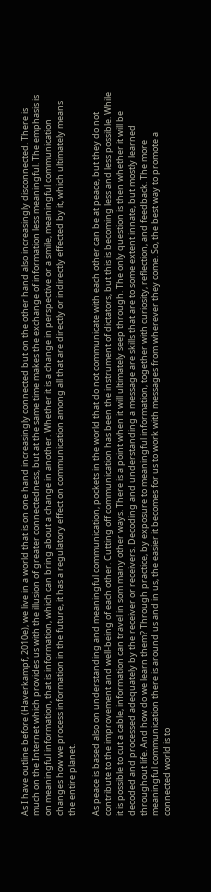As I have outline before (Haverkampf, 2010e), we live in a world that is on one hand increasingly connected but on the other hand also increasingly disconnected. There is much on the Internet which provides us with the illusion of greater connectedness, but at the same time makes the exchange of information less meaningful. The emphasis is on meaningful information, that is information, which can bring about a change in another. Whether it is a change in perspective or a smile, meaningful communication changes how we process information in the future, it has a regulatory effect on communication among all that are directly or indirectly effected by it, which ultimately means the entire planet.

As peace is based also on understanding and meaningful communication, pockets in the world that do not communicate with each other can be at peace, but they do not contribute to the improvement and well-being of each other. Cutting off communication has been the instrument of dictators, but this is becoming less and less possible. While it is possible to cut a cable, information can travel in som many other ways. There is a point when it will ultimately seep through. The only question is then whether it will be decoded and processed adequately by the receiver or receivers. Decoding and understanding a message are skills that are to some extent innate, but mostly learned throughout life. And how do we learn them? Through practice, by exposure to meaningful information, together with curiosity, reflection, and feedback. The more meaningful communication there is around us and in us, the easier it becomes for us to work with messages from wherever they come. So, the best way to promote a connected world is to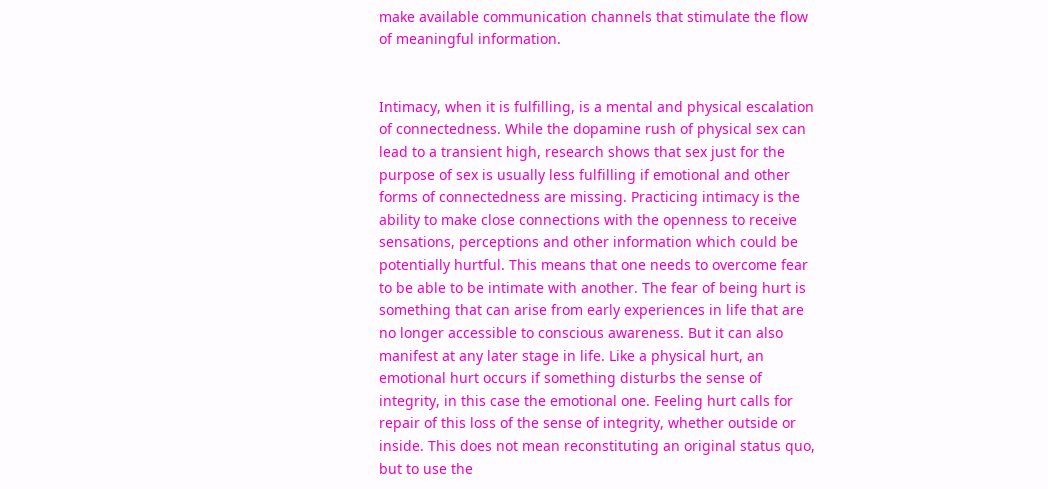make available communication channels that stimulate the flow of meaningful information.


Intimacy, when it is fulfilling, is a mental and physical escalation of connectedness. While the dopamine rush of physical sex can lead to a transient high, research shows that sex just for the purpose of sex is usually less fulfilling if emotional and other forms of connectedness are missing. Practicing intimacy is the ability to make close connections with the openness to receive sensations, perceptions and other information which could be potentially hurtful. This means that one needs to overcome fear to be able to be intimate with another. The fear of being hurt is something that can arise from early experiences in life that are no longer accessible to conscious awareness. But it can also manifest at any later stage in life. Like a physical hurt, an emotional hurt occurs if something disturbs the sense of integrity, in this case the emotional one. Feeling hurt calls for repair of this loss of the sense of integrity, whether outside or inside. This does not mean reconstituting an original status quo, but to use the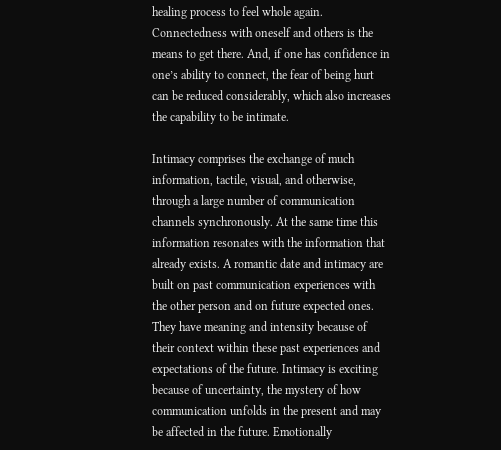healing process to feel whole again. Connectedness with oneself and others is the means to get there. And, if one has confidence in one’s ability to connect, the fear of being hurt can be reduced considerably, which also increases the capability to be intimate.

Intimacy comprises the exchange of much information, tactile, visual, and otherwise, through a large number of communication channels synchronously. At the same time this information resonates with the information that already exists. A romantic date and intimacy are built on past communication experiences with the other person and on future expected ones. They have meaning and intensity because of their context within these past experiences and expectations of the future. Intimacy is exciting because of uncertainty, the mystery of how communication unfolds in the present and may be affected in the future. Emotionally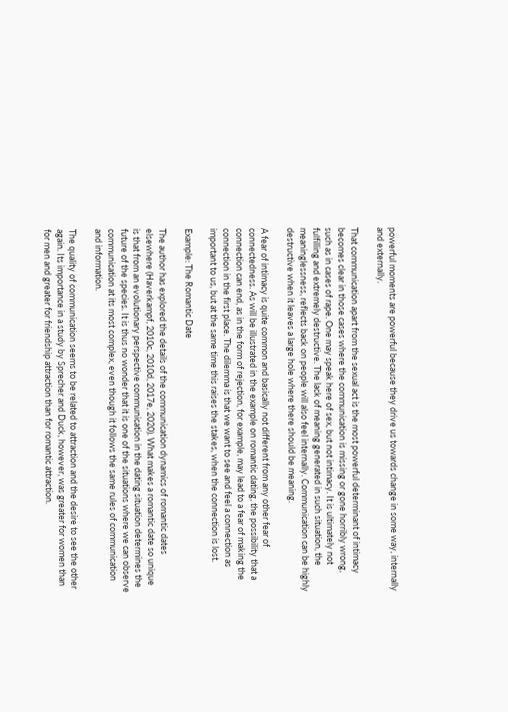powerful moments are powerful because they drive us towards change in some way, internally and externally.

That communication apart from the sexual act is the most powerful determinant of intimacy becomes clear in those cases where the communication is missing or gone horribly wrong, such as in cases of rape. One may speak here of sex, but not intimacy. It is ultimately not fulfilling and extremely destructive. The lack of meaning generated in such situation, the meaninglessness, reflects back on people will also feel internally. Communication can be highly destructive when it leaves a large hole where there should be meaning.

A fear of intimacy is quite common and basically not different from any other fear of connectedness. As will be illustrated in the example on romantic dating, the possibility that a connection can end, as in the form of rejection, for example, may lead to a fear of making the connection in the first place. The dilemma is that we want to see and feel a connection as important to us, but at the same time this raises the stakes, when the connection is lost.

Example: The Romantic Date

The author has explored the details of the communication dynamics of romantic dates elsewhere (Haverkampf, 2010c, 2010d, 2017e, 2020). What makes a romantic date so unique is that from an evolutionary perspective communication in the dating situation determines the future of the species. It is thus no wonder that it is one of the situations where we can observe communication at its most complex, even though it follows the same rules of communication and information.

The quality of communication seems to be related to attraction and the desire to see the other again. Its importance in a study by Sprecher and Duck, however, was greater for women than for men and greater for friendship attraction than for romantic attraction.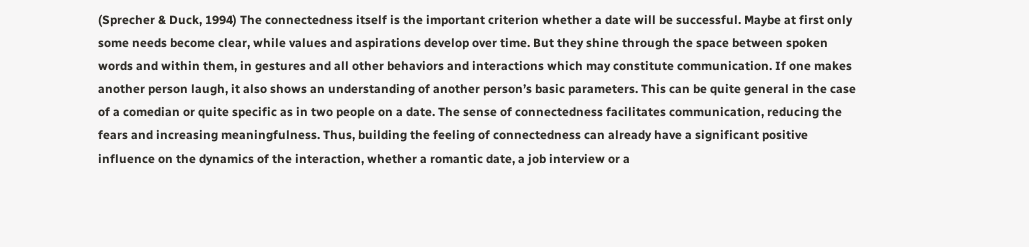(Sprecher & Duck, 1994) The connectedness itself is the important criterion whether a date will be successful. Maybe at first only some needs become clear, while values and aspirations develop over time. But they shine through the space between spoken words and within them, in gestures and all other behaviors and interactions which may constitute communication. If one makes another person laugh, it also shows an understanding of another person’s basic parameters. This can be quite general in the case of a comedian or quite specific as in two people on a date. The sense of connectedness facilitates communication, reducing the fears and increasing meaningfulness. Thus, building the feeling of connectedness can already have a significant positive influence on the dynamics of the interaction, whether a romantic date, a job interview or a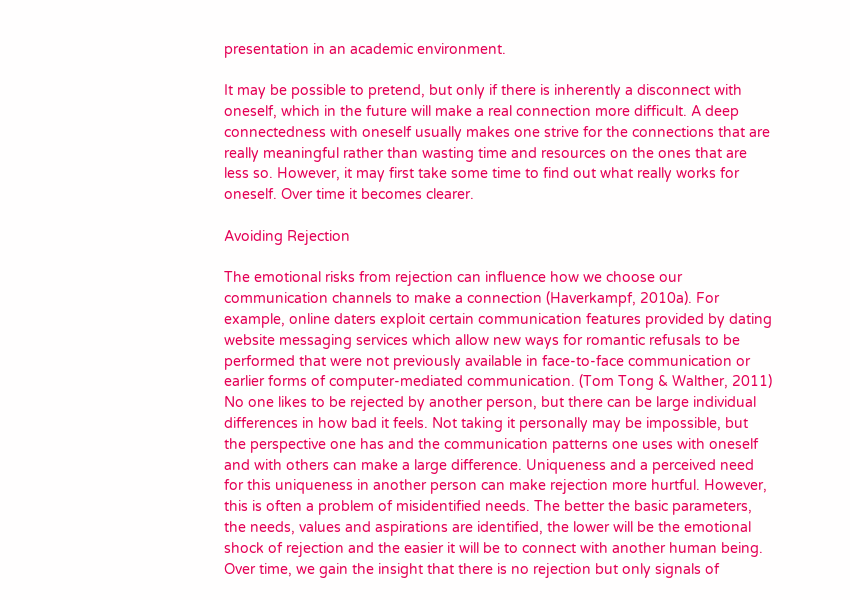presentation in an academic environment.

It may be possible to pretend, but only if there is inherently a disconnect with oneself, which in the future will make a real connection more difficult. A deep connectedness with oneself usually makes one strive for the connections that are really meaningful rather than wasting time and resources on the ones that are less so. However, it may first take some time to find out what really works for oneself. Over time it becomes clearer.

Avoiding Rejection

The emotional risks from rejection can influence how we choose our communication channels to make a connection (Haverkampf, 2010a). For example, online daters exploit certain communication features provided by dating website messaging services which allow new ways for romantic refusals to be performed that were not previously available in face-to-face communication or earlier forms of computer-mediated communication. (Tom Tong & Walther, 2011) No one likes to be rejected by another person, but there can be large individual differences in how bad it feels. Not taking it personally may be impossible, but the perspective one has and the communication patterns one uses with oneself and with others can make a large difference. Uniqueness and a perceived need for this uniqueness in another person can make rejection more hurtful. However, this is often a problem of misidentified needs. The better the basic parameters, the needs, values and aspirations are identified, the lower will be the emotional shock of rejection and the easier it will be to connect with another human being. Over time, we gain the insight that there is no rejection but only signals of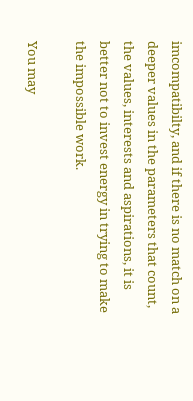imcompatibilty, and if there is no match on a deeper values in the parameters that count, the values, interests and aspirations, it is better not to invest energy in trying to make the impossible work.

You may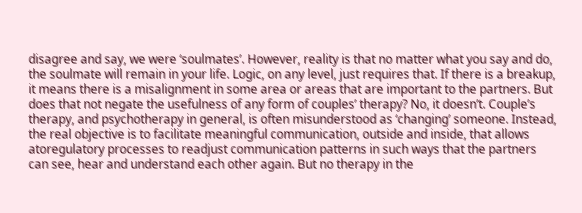disagree and say, we were ‘soulmates’. However, reality is that no matter what you say and do, the soulmate will remain in your life. Logic, on any level, just requires that. If there is a breakup, it means there is a misalignment in some area or areas that are important to the partners. But does that not negate the usefulness of any form of couples’ therapy? No, it doesn’t. Couple’s therapy, and psychotherapy in general, is often misunderstood as ‘changing’ someone. Instead, the real objective is to facilitate meaningful communication, outside and inside, that allows atoregulatory processes to readjust communication patterns in such ways that the partners can see, hear and understand each other again. But no therapy in the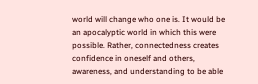world will change who one is. It would be an apocalyptic world in which this were possible. Rather, connectedness creates confidence in oneself and others, awareness, and understanding to be able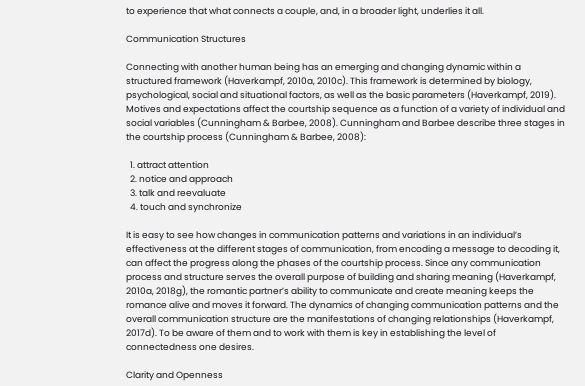to experience that what connects a couple, and, in a broader light, underlies it all.

Communication Structures

Connecting with another human being has an emerging and changing dynamic within a structured framework (Haverkampf, 2010a, 2010c). This framework is determined by biology, psychological, social and situational factors, as well as the basic parameters (Haverkampf, 2019). Motives and expectations affect the courtship sequence as a function of a variety of individual and social variables (Cunningham & Barbee, 2008). Cunningham and Barbee describe three stages in the courtship process (Cunningham & Barbee, 2008):

  1. attract attention
  2. notice and approach
  3. talk and reevaluate
  4. touch and synchronize

It is easy to see how changes in communication patterns and variations in an individual’s effectiveness at the different stages of communication, from encoding a message to decoding it, can affect the progress along the phases of the courtship process. Since any communication process and structure serves the overall purpose of building and sharing meaning (Haverkampf, 2010a, 2018g), the romantic partner’s ability to communicate and create meaning keeps the romance alive and moves it forward. The dynamics of changing communication patterns and the overall communication structure are the manifestations of changing relationships (Haverkampf, 2017d). To be aware of them and to work with them is key in establishing the level of connectedness one desires.

Clarity and Openness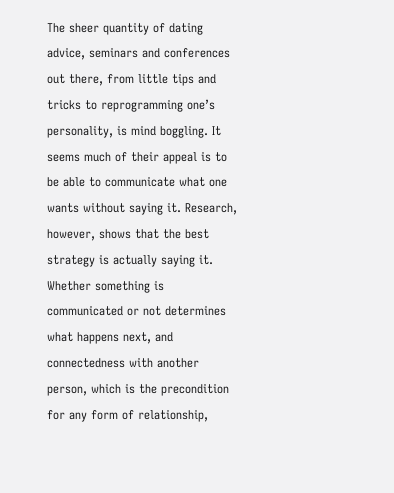The sheer quantity of dating advice, seminars and conferences out there, from little tips and tricks to reprogramming one’s personality, is mind boggling. It seems much of their appeal is to be able to communicate what one wants without saying it. Research, however, shows that the best strategy is actually saying it. Whether something is communicated or not determines what happens next, and connectedness with another person, which is the precondition for any form of relationship,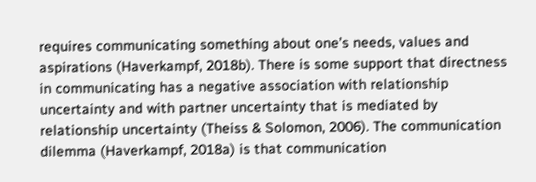requires communicating something about one’s needs, values and aspirations (Haverkampf, 2018b). There is some support that directness in communicating has a negative association with relationship uncertainty and with partner uncertainty that is mediated by relationship uncertainty (Theiss & Solomon, 2006). The communication dilemma (Haverkampf, 2018a) is that communication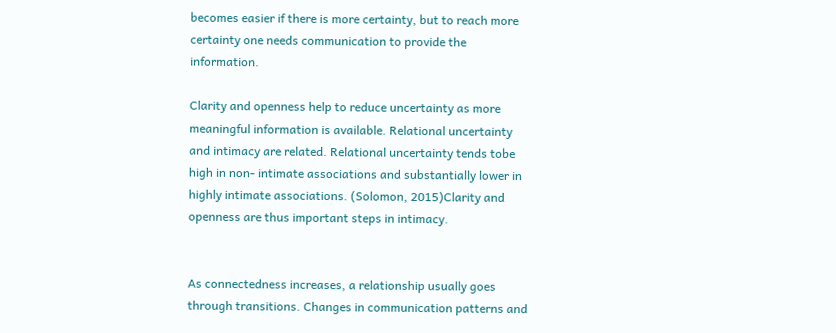becomes easier if there is more certainty, but to reach more certainty one needs communication to provide the information.

Clarity and openness help to reduce uncertainty as more meaningful information is available. Relational uncertainty and intimacy are related. Relational uncertainty tends tobe high in non‐ intimate associations and substantially lower in highly intimate associations. (Solomon, 2015)Clarity and openness are thus important steps in intimacy.


As connectedness increases, a relationship usually goes through transitions. Changes in communication patterns and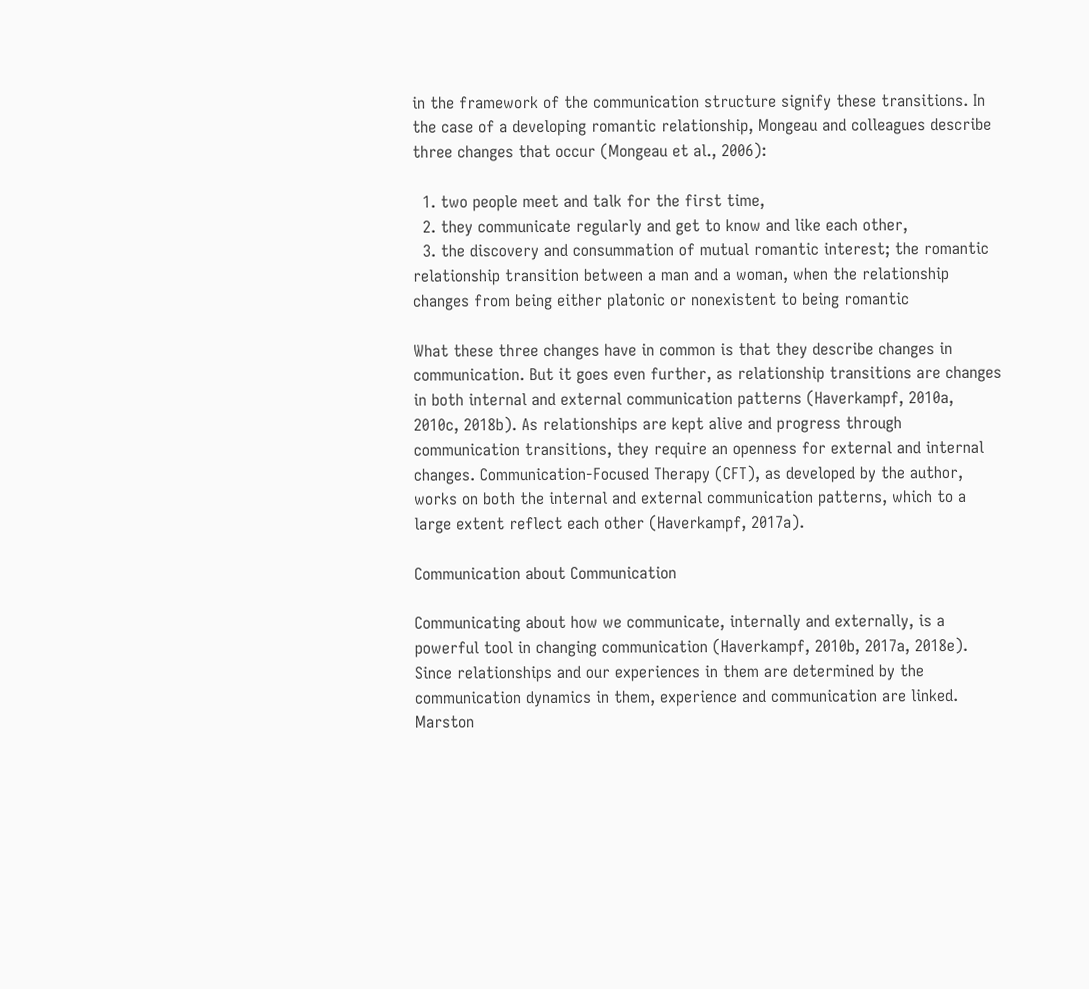in the framework of the communication structure signify these transitions. In the case of a developing romantic relationship, Mongeau and colleagues describe three changes that occur (Mongeau et al., 2006):

  1. two people meet and talk for the first time,
  2. they communicate regularly and get to know and like each other,
  3. the discovery and consummation of mutual romantic interest; the romantic relationship transition between a man and a woman, when the relationship changes from being either platonic or nonexistent to being romantic

What these three changes have in common is that they describe changes in communication. But it goes even further, as relationship transitions are changes in both internal and external communication patterns (Haverkampf, 2010a, 2010c, 2018b). As relationships are kept alive and progress through communication transitions, they require an openness for external and internal changes. Communication-Focused Therapy (CFT), as developed by the author, works on both the internal and external communication patterns, which to a large extent reflect each other (Haverkampf, 2017a).

Communication about Communication

Communicating about how we communicate, internally and externally, is a powerful tool in changing communication (Haverkampf, 2010b, 2017a, 2018e). Since relationships and our experiences in them are determined by the communication dynamics in them, experience and communication are linked. Marston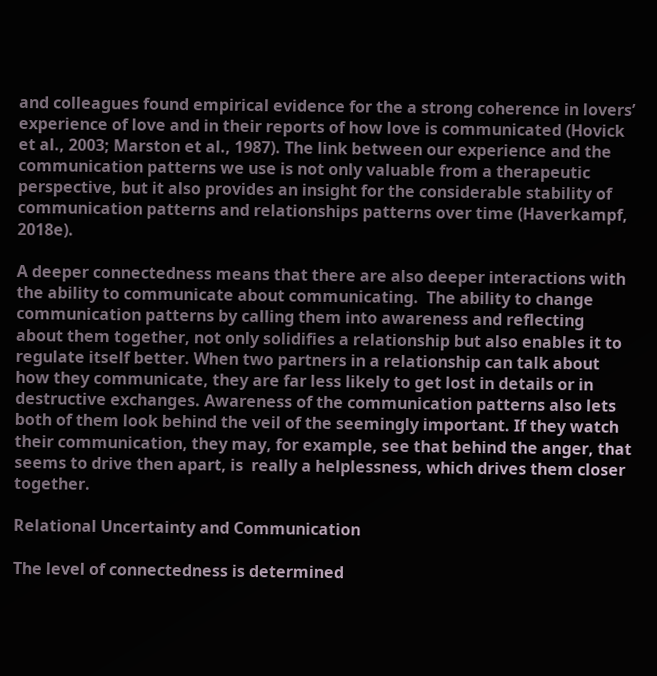and colleagues found empirical evidence for the a strong coherence in lovers’ experience of love and in their reports of how love is communicated (Hovick et al., 2003; Marston et al., 1987). The link between our experience and the communication patterns we use is not only valuable from a therapeutic perspective, but it also provides an insight for the considerable stability of communication patterns and relationships patterns over time (Haverkampf, 2018e).

A deeper connectedness means that there are also deeper interactions with the ability to communicate about communicating.  The ability to change communication patterns by calling them into awareness and reflecting about them together, not only solidifies a relationship but also enables it to regulate itself better. When two partners in a relationship can talk about how they communicate, they are far less likely to get lost in details or in destructive exchanges. Awareness of the communication patterns also lets both of them look behind the veil of the seemingly important. If they watch their communication, they may, for example, see that behind the anger, that seems to drive then apart, is  really a helplessness, which drives them closer together.

Relational Uncertainty and Communication

The level of connectedness is determined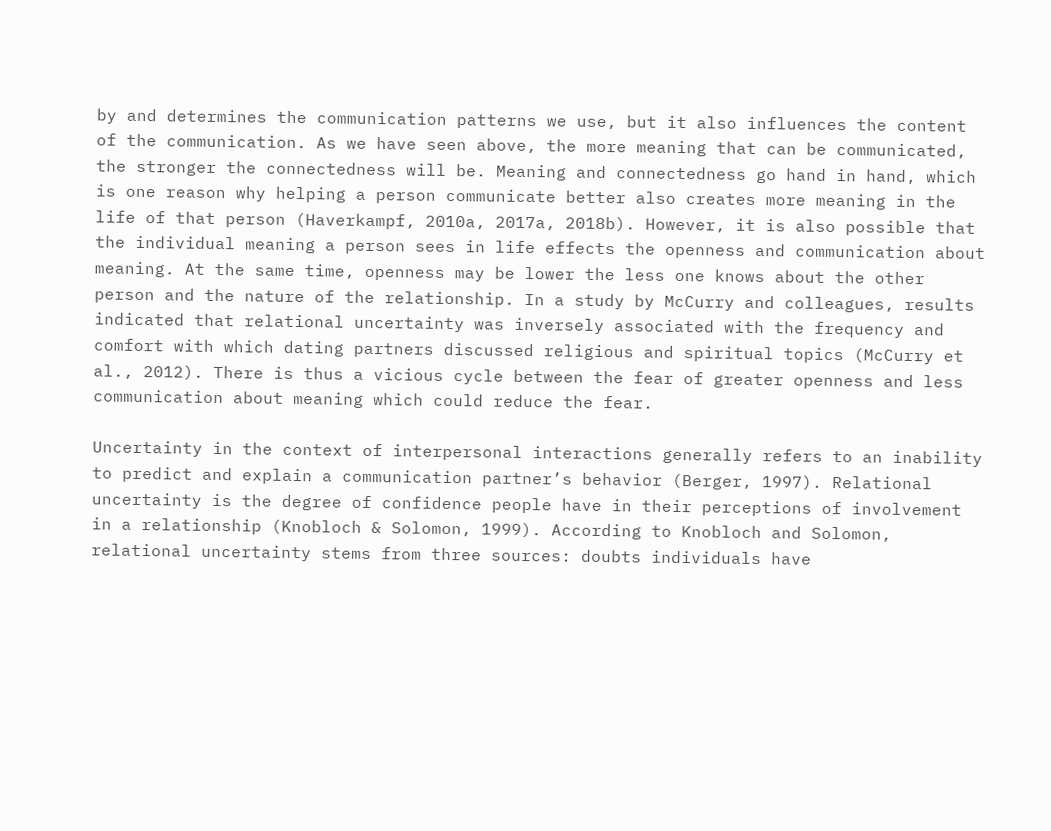by and determines the communication patterns we use, but it also influences the content of the communication. As we have seen above, the more meaning that can be communicated, the stronger the connectedness will be. Meaning and connectedness go hand in hand, which is one reason why helping a person communicate better also creates more meaning in the life of that person (Haverkampf, 2010a, 2017a, 2018b). However, it is also possible that the individual meaning a person sees in life effects the openness and communication about meaning. At the same time, openness may be lower the less one knows about the other person and the nature of the relationship. In a study by McCurry and colleagues, results indicated that relational uncertainty was inversely associated with the frequency and comfort with which dating partners discussed religious and spiritual topics (McCurry et al., 2012). There is thus a vicious cycle between the fear of greater openness and less communication about meaning which could reduce the fear.

Uncertainty in the context of interpersonal interactions generally refers to an inability to predict and explain a communication partner’s behavior (Berger, 1997). Relational uncertainty is the degree of confidence people have in their perceptions of involvement in a relationship (Knobloch & Solomon, 1999). According to Knobloch and Solomon, relational uncertainty stems from three sources: doubts individuals have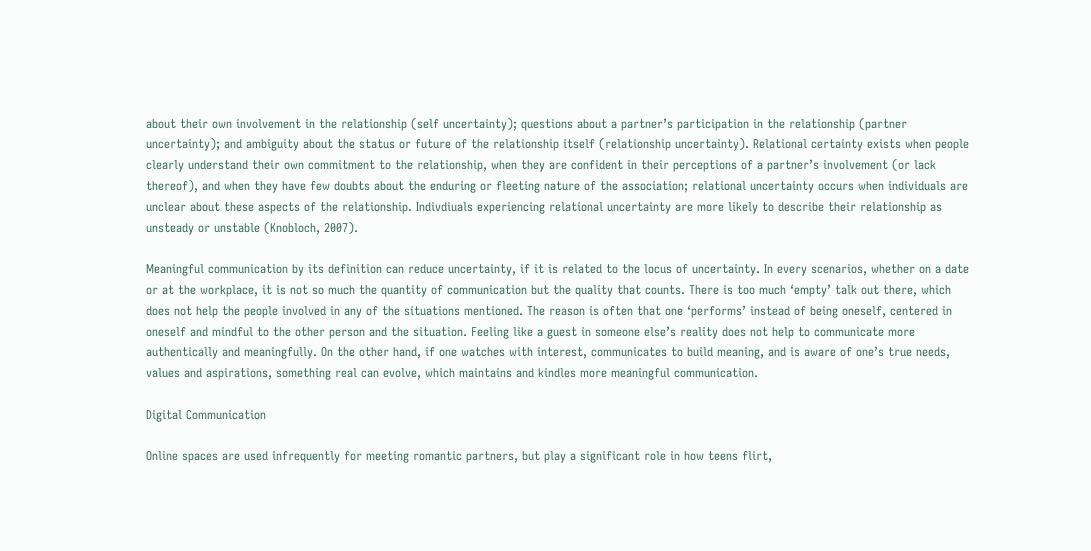about their own involvement in the relationship (self uncertainty); questions about a partner’s participation in the relationship (partner uncertainty); and ambiguity about the status or future of the relationship itself (relationship uncertainty). Relational certainty exists when people clearly understand their own commitment to the relationship, when they are confident in their perceptions of a partner’s involvement (or lack thereof), and when they have few doubts about the enduring or fleeting nature of the association; relational uncertainty occurs when individuals are unclear about these aspects of the relationship. Indivdiuals experiencing relational uncertainty are more likely to describe their relationship as unsteady or unstable (Knobloch, 2007).

Meaningful communication by its definition can reduce uncertainty, if it is related to the locus of uncertainty. In every scenarios, whether on a date or at the workplace, it is not so much the quantity of communication but the quality that counts. There is too much ‘empty’ talk out there, which does not help the people involved in any of the situations mentioned. The reason is often that one ‘performs’ instead of being oneself, centered in oneself and mindful to the other person and the situation. Feeling like a guest in someone else’s reality does not help to communicate more authentically and meaningfully. On the other hand, if one watches with interest, communicates to build meaning, and is aware of one’s true needs, values and aspirations, something real can evolve, which maintains and kindles more meaningful communication.

Digital Communication

Online spaces are used infrequently for meeting romantic partners, but play a significant role in how teens flirt,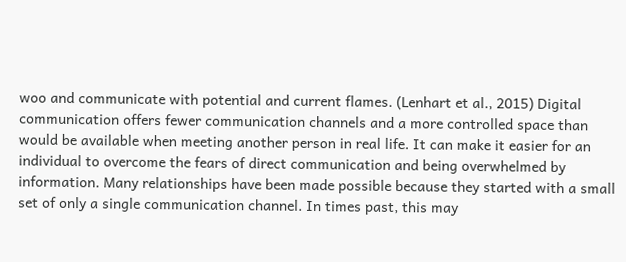woo and communicate with potential and current flames. (Lenhart et al., 2015) Digital communication offers fewer communication channels and a more controlled space than would be available when meeting another person in real life. It can make it easier for an individual to overcome the fears of direct communication and being overwhelmed by information. Many relationships have been made possible because they started with a small set of only a single communication channel. In times past, this may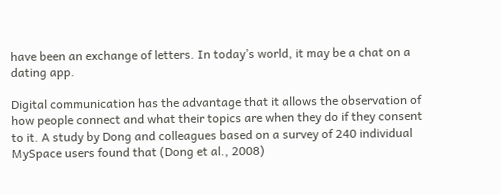have been an exchange of letters. In today’s world, it may be a chat on a dating app.

Digital communication has the advantage that it allows the observation of how people connect and what their topics are when they do if they consent to it. A study by Dong and colleagues based on a survey of 240 individual MySpace users found that (Dong et al., 2008)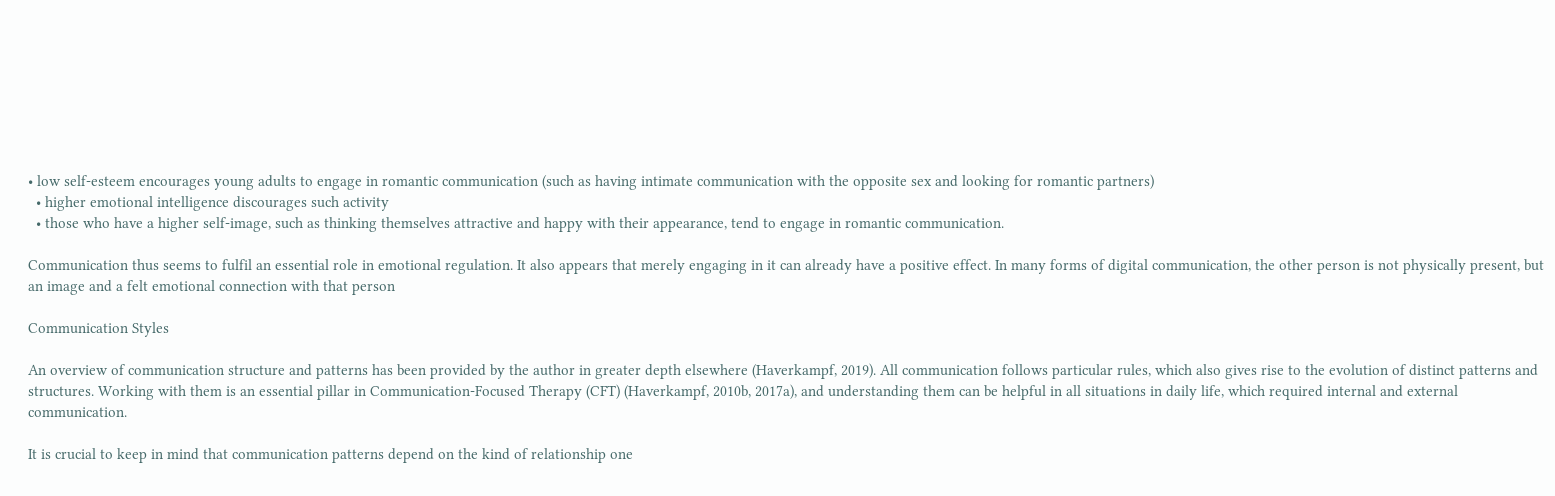• low self-esteem encourages young adults to engage in romantic communication (such as having intimate communication with the opposite sex and looking for romantic partners)
  • higher emotional intelligence discourages such activity
  • those who have a higher self-image, such as thinking themselves attractive and happy with their appearance, tend to engage in romantic communication.

Communication thus seems to fulfil an essential role in emotional regulation. It also appears that merely engaging in it can already have a positive effect. In many forms of digital communication, the other person is not physically present, but an image and a felt emotional connection with that person

Communication Styles

An overview of communication structure and patterns has been provided by the author in greater depth elsewhere (Haverkampf, 2019). All communication follows particular rules, which also gives rise to the evolution of distinct patterns and structures. Working with them is an essential pillar in Communication-Focused Therapy (CFT) (Haverkampf, 2010b, 2017a), and understanding them can be helpful in all situations in daily life, which required internal and external communication.

It is crucial to keep in mind that communication patterns depend on the kind of relationship one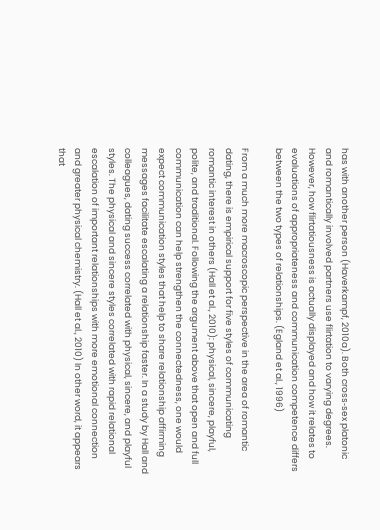has with another person (Haverkampf, 2010a). Both cross‐sex platonic and romantically involved partners use flirtation to varying degrees. However, how flirtatiousness is actually displayed and how it relates to evaluations of appropriateness and communication competence differs between the two types of relationships. (Egland et al., 1996)

From a much more macroscopic perspective in the area of romantic dating, there is empirical support for five styles of communicating romantic interest in others (Hall et al., 2010): physical, sincere, playful, polite, and traditional. Following the argument above that open and full communication can help strengthen the connectedness, one would expect communication styles that help to share relationship affirming messages facilitate escalating a relationship faster. In a study by Hall and colleagues, dating success correlated with physical, sincere, and playful styles. The physical and sincere styles correlated with rapid relational escalation of important relationships with more emotional connection and greater physical chemistry. (Hall et al., 2010) In other word, it appears that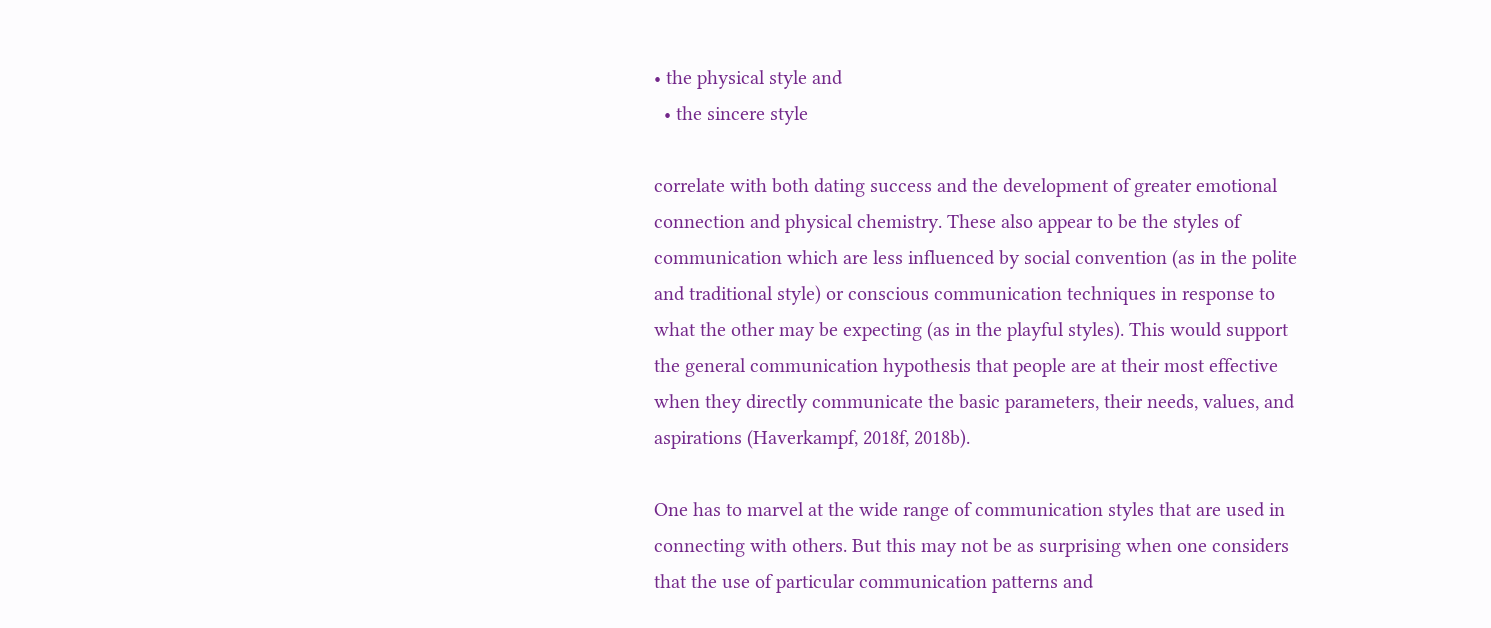• the physical style and
  • the sincere style

correlate with both dating success and the development of greater emotional connection and physical chemistry. These also appear to be the styles of communication which are less influenced by social convention (as in the polite and traditional style) or conscious communication techniques in response to what the other may be expecting (as in the playful styles). This would support the general communication hypothesis that people are at their most effective when they directly communicate the basic parameters, their needs, values, and aspirations (Haverkampf, 2018f, 2018b).

One has to marvel at the wide range of communication styles that are used in connecting with others. But this may not be as surprising when one considers that the use of particular communication patterns and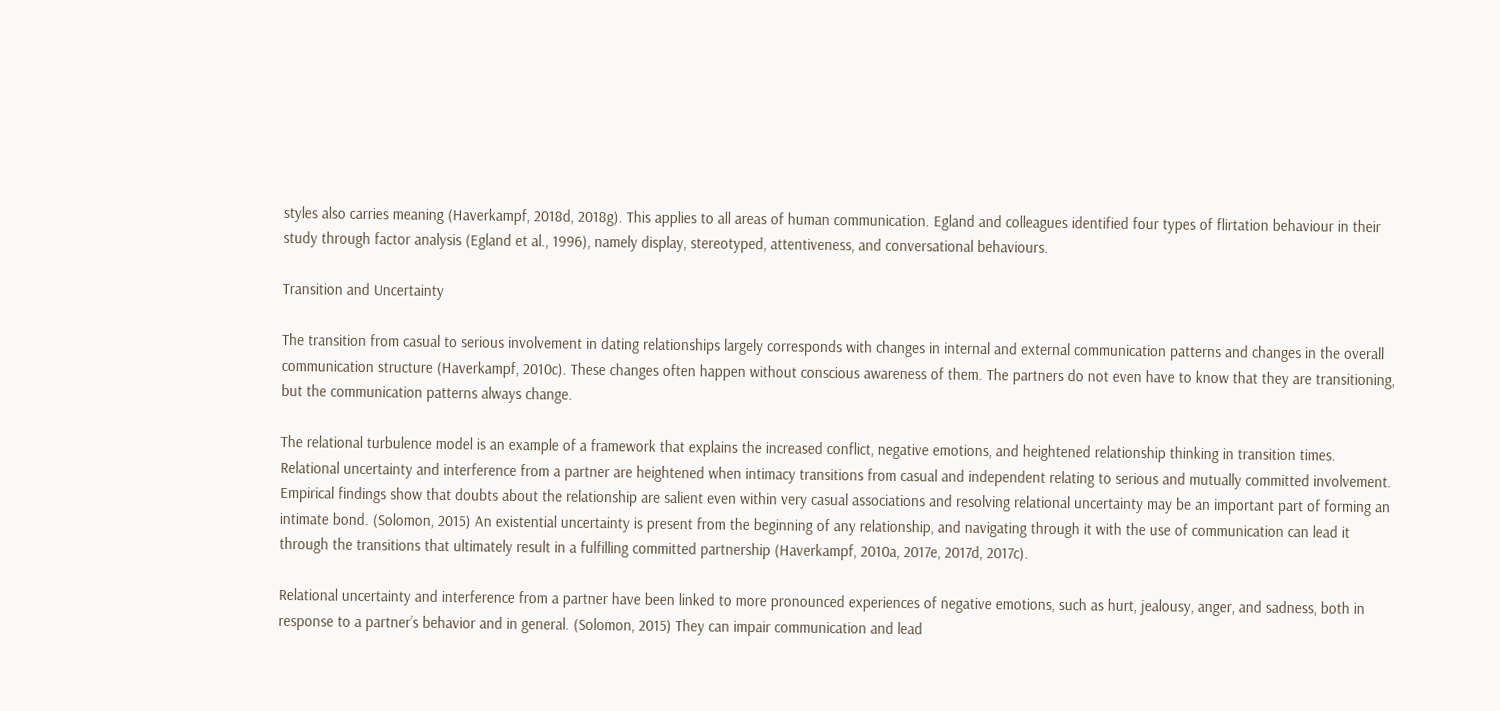styles also carries meaning (Haverkampf, 2018d, 2018g). This applies to all areas of human communication. Egland and colleagues identified four types of flirtation behaviour in their study through factor analysis (Egland et al., 1996), namely display, stereotyped, attentiveness, and conversational behaviours.

Transition and Uncertainty

The transition from casual to serious involvement in dating relationships largely corresponds with changes in internal and external communication patterns and changes in the overall communication structure (Haverkampf, 2010c). These changes often happen without conscious awareness of them. The partners do not even have to know that they are transitioning, but the communication patterns always change.

The relational turbulence model is an example of a framework that explains the increased conflict, negative emotions, and heightened relationship thinking in transition times. Relational uncertainty and interference from a partner are heightened when intimacy transitions from casual and independent relating to serious and mutually committed involvement. Empirical findings show that doubts about the relationship are salient even within very casual associations and resolving relational uncertainty may be an important part of forming an intimate bond. (Solomon, 2015) An existential uncertainty is present from the beginning of any relationship, and navigating through it with the use of communication can lead it through the transitions that ultimately result in a fulfilling committed partnership (Haverkampf, 2010a, 2017e, 2017d, 2017c).

Relational uncertainty and interference from a partner have been linked to more pronounced experiences of negative emotions, such as hurt, jealousy, anger, and sadness, both in response to a partner’s behavior and in general. (Solomon, 2015) They can impair communication and lead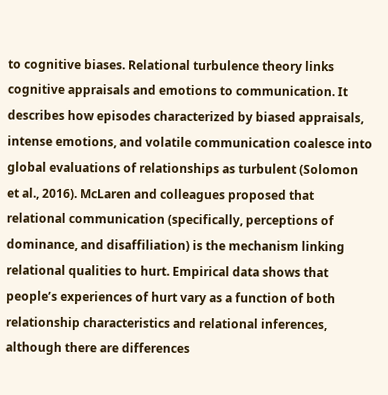to cognitive biases. Relational turbulence theory links cognitive appraisals and emotions to communication. It describes how episodes characterized by biased appraisals, intense emotions, and volatile communication coalesce into global evaluations of relationships as turbulent (Solomon et al., 2016). McLaren and colleagues proposed that relational communication (specifically, perceptions of dominance, and disaffiliation) is the mechanism linking relational qualities to hurt. Empirical data shows that people’s experiences of hurt vary as a function of both relationship characteristics and relational inferences, although there are differences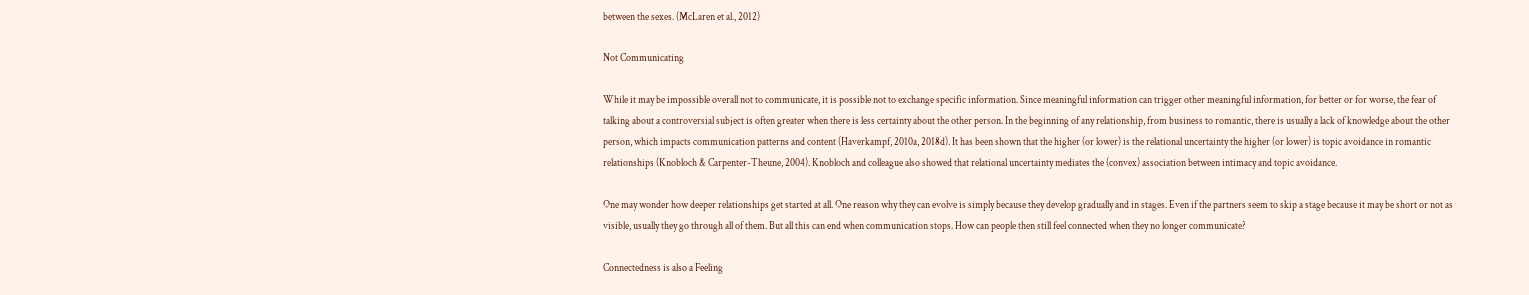between the sexes. (McLaren et al., 2012)

Not Communicating

While it may be impossible overall not to communicate, it is possible not to exchange specific information. Since meaningful information can trigger other meaningful information, for better or for worse, the fear of talking about a controversial subject is often greater when there is less certainty about the other person. In the beginning of any relationship, from business to romantic, there is usually a lack of knowledge about the other person, which impacts communication patterns and content (Haverkampf, 2010a, 2018d). It has been shown that the higher (or lower) is the relational uncertainty the higher (or lower) is topic avoidance in romantic relationships (Knobloch & Carpenter-Theune, 2004). Knobloch and colleague also showed that relational uncertainty mediates the (convex) association between intimacy and topic avoidance.

One may wonder how deeper relationships get started at all. One reason why they can evolve is simply because they develop gradually and in stages. Even if the partners seem to skip a stage because it may be short or not as visible, usually they go through all of them. But all this can end when communication stops. How can people then still feel connected when they no longer communicate?

Connectedness is also a Feeling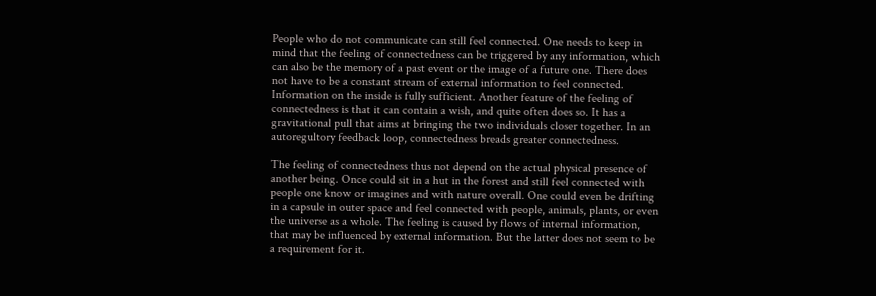People who do not communicate can still feel connected. One needs to keep in mind that the feeling of connectedness can be triggered by any information, which can also be the memory of a past event or the image of a future one. There does not have to be a constant stream of external information to feel connected. Information on the inside is fully sufficient. Another feature of the feeling of connectedness is that it can contain a wish, and quite often does so. It has a gravitational pull that aims at bringing the two individuals closer together. In an autoregultory feedback loop, connectedness breads greater connectedness.

The feeling of connectedness thus not depend on the actual physical presence of another being. Once could sit in a hut in the forest and still feel connected with people one know or imagines and with nature overall. One could even be drifting in a capsule in outer space and feel connected with people, animals, plants, or even the universe as a whole. The feeling is caused by flows of internal information, that may be influenced by external information. But the latter does not seem to be a requirement for it.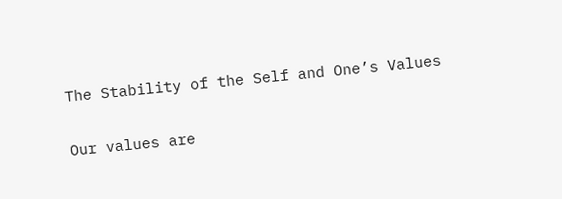The Stability of the Self and One’s Values

Our values are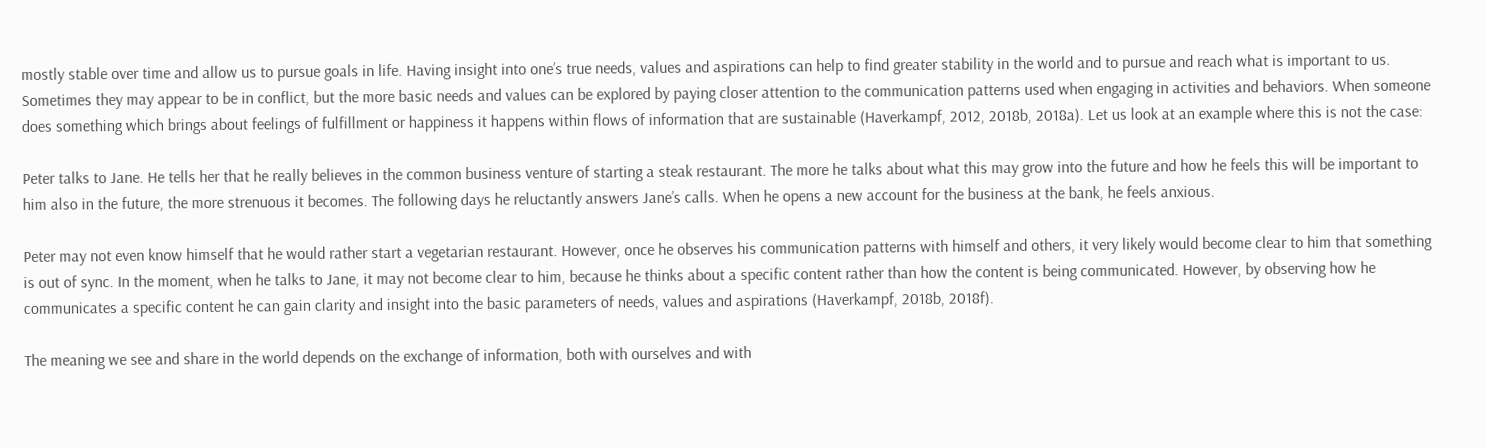mostly stable over time and allow us to pursue goals in life. Having insight into one’s true needs, values and aspirations can help to find greater stability in the world and to pursue and reach what is important to us. Sometimes they may appear to be in conflict, but the more basic needs and values can be explored by paying closer attention to the communication patterns used when engaging in activities and behaviors. When someone does something which brings about feelings of fulfillment or happiness it happens within flows of information that are sustainable (Haverkampf, 2012, 2018b, 2018a). Let us look at an example where this is not the case:

Peter talks to Jane. He tells her that he really believes in the common business venture of starting a steak restaurant. The more he talks about what this may grow into the future and how he feels this will be important to him also in the future, the more strenuous it becomes. The following days he reluctantly answers Jane’s calls. When he opens a new account for the business at the bank, he feels anxious.

Peter may not even know himself that he would rather start a vegetarian restaurant. However, once he observes his communication patterns with himself and others, it very likely would become clear to him that something is out of sync. In the moment, when he talks to Jane, it may not become clear to him, because he thinks about a specific content rather than how the content is being communicated. However, by observing how he communicates a specific content he can gain clarity and insight into the basic parameters of needs, values and aspirations (Haverkampf, 2018b, 2018f).

The meaning we see and share in the world depends on the exchange of information, both with ourselves and with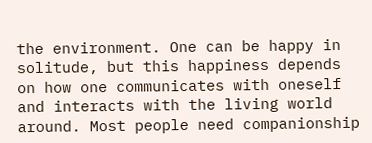the environment. One can be happy in solitude, but this happiness depends on how one communicates with oneself and interacts with the living world around. Most people need companionship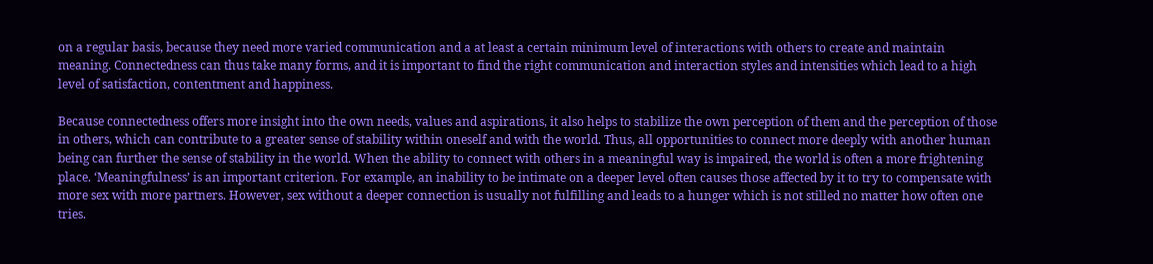on a regular basis, because they need more varied communication and a at least a certain minimum level of interactions with others to create and maintain meaning. Connectedness can thus take many forms, and it is important to find the right communication and interaction styles and intensities which lead to a high level of satisfaction, contentment and happiness.

Because connectedness offers more insight into the own needs, values and aspirations, it also helps to stabilize the own perception of them and the perception of those in others, which can contribute to a greater sense of stability within oneself and with the world. Thus, all opportunities to connect more deeply with another human being can further the sense of stability in the world. When the ability to connect with others in a meaningful way is impaired, the world is often a more frightening place. ‘Meaningfulness’ is an important criterion. For example, an inability to be intimate on a deeper level often causes those affected by it to try to compensate with more sex with more partners. However, sex without a deeper connection is usually not fulfilling and leads to a hunger which is not stilled no matter how often one tries.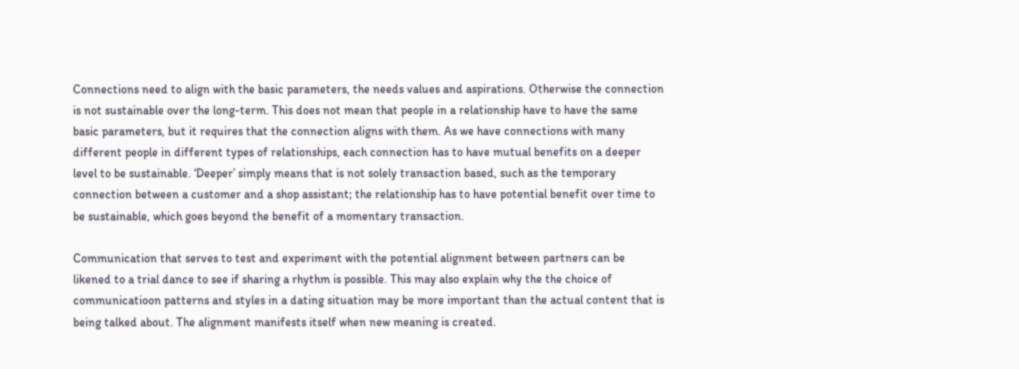Connections need to align with the basic parameters, the needs values and aspirations. Otherwise the connection is not sustainable over the long-term. This does not mean that people in a relationship have to have the same basic parameters, but it requires that the connection aligns with them. As we have connections with many different people in different types of relationships, each connection has to have mutual benefits on a deeper level to be sustainable. ‘Deeper’ simply means that is not solely transaction based, such as the temporary connection between a customer and a shop assistant; the relationship has to have potential benefit over time to be sustainable, which goes beyond the benefit of a momentary transaction.

Communication that serves to test and experiment with the potential alignment between partners can be likened to a trial dance to see if sharing a rhythm is possible. This may also explain why the the choice of communicatioon patterns and styles in a dating situation may be more important than the actual content that is being talked about. The alignment manifests itself when new meaning is created.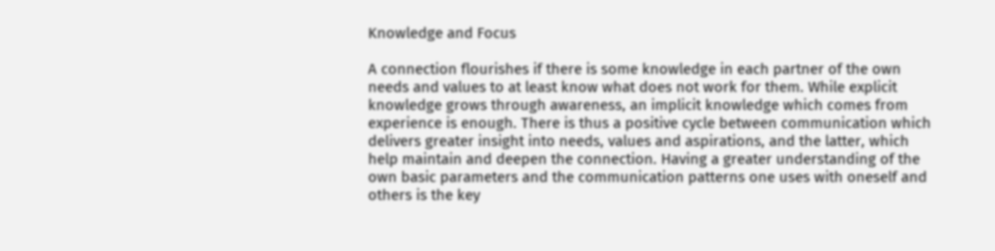Knowledge and Focus

A connection flourishes if there is some knowledge in each partner of the own needs and values to at least know what does not work for them. While explicit knowledge grows through awareness, an implicit knowledge which comes from experience is enough. There is thus a positive cycle between communication which delivers greater insight into needs, values and aspirations, and the latter, which help maintain and deepen the connection. Having a greater understanding of the own basic parameters and the communication patterns one uses with oneself and others is the key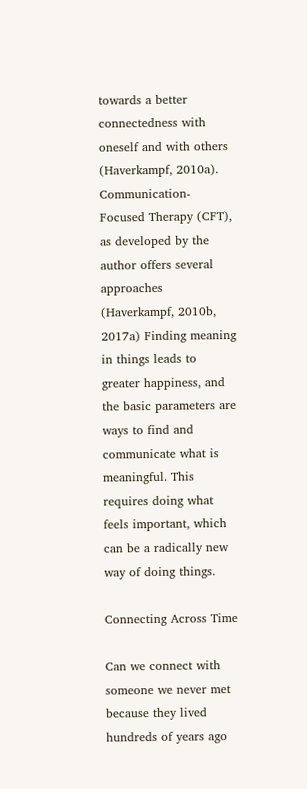towards a better connectedness with oneself and with others (Haverkampf, 2010a). Communication-Focused Therapy (CFT), as developed by the author offers several approaches (Haverkampf, 2010b, 2017a) Finding meaning in things leads to greater happiness, and the basic parameters are ways to find and communicate what is meaningful. This requires doing what feels important, which can be a radically new way of doing things.

Connecting Across Time

Can we connect with someone we never met because they lived hundreds of years ago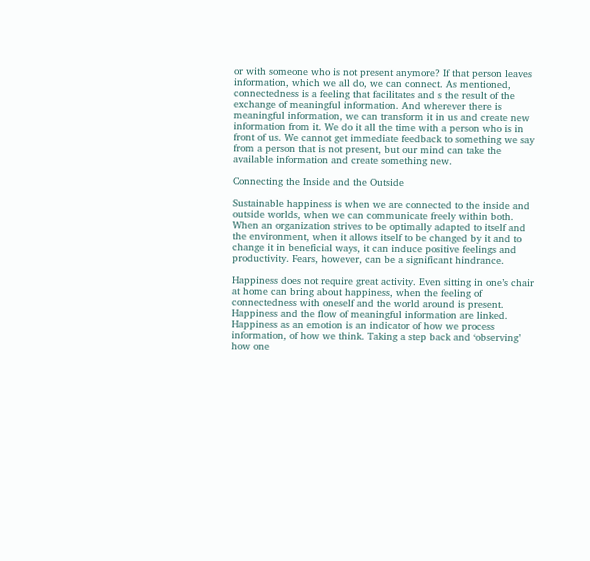or with someone who is not present anymore? If that person leaves information, which we all do, we can connect. As mentioned, connectedness is a feeling that facilitates and s the result of the exchange of meaningful information. And wherever there is meaningful information, we can transform it in us and create new information from it. We do it all the time with a person who is in front of us. We cannot get immediate feedback to something we say from a person that is not present, but our mind can take the available information and create something new.

Connecting the Inside and the Outside

Sustainable happiness is when we are connected to the inside and outside worlds, when we can communicate freely within both. When an organization strives to be optimally adapted to itself and the environment, when it allows itself to be changed by it and to change it in beneficial ways, it can induce positive feelings and productivity. Fears, however, can be a significant hindrance.

Happiness does not require great activity. Even sitting in one’s chair at home can bring about happiness, when the feeling of connectedness with oneself and the world around is present. Happiness and the flow of meaningful information are linked. Happiness as an emotion is an indicator of how we process information, of how we think. Taking a step back and ‘observing’ how one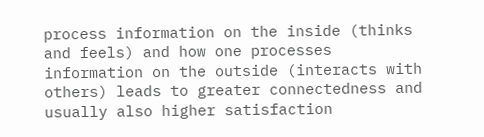process information on the inside (thinks and feels) and how one processes information on the outside (interacts with others) leads to greater connectedness and usually also higher satisfaction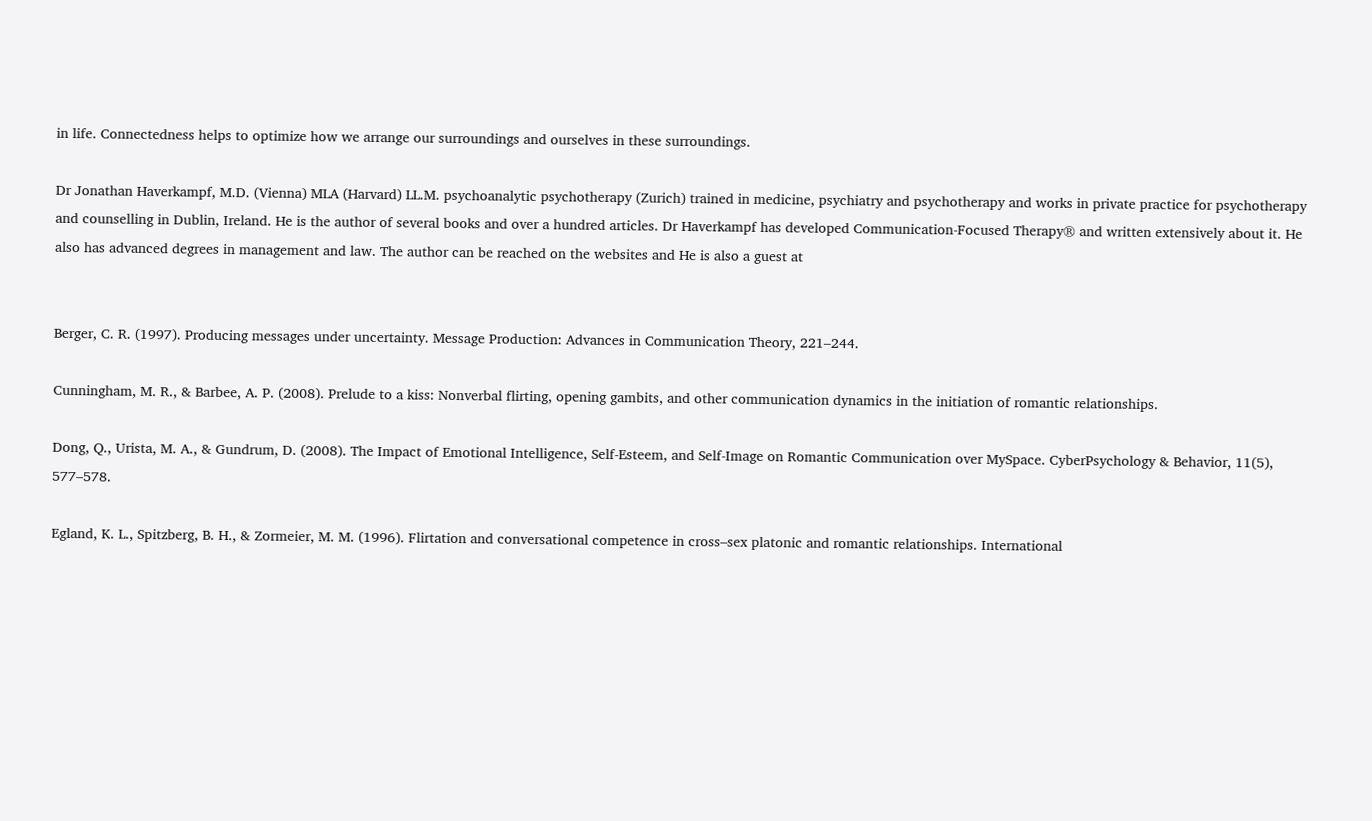in life. Connectedness helps to optimize how we arrange our surroundings and ourselves in these surroundings.

Dr Jonathan Haverkampf, M.D. (Vienna) MLA (Harvard) LL.M. psychoanalytic psychotherapy (Zurich) trained in medicine, psychiatry and psychotherapy and works in private practice for psychotherapy and counselling in Dublin, Ireland. He is the author of several books and over a hundred articles. Dr Haverkampf has developed Communication-Focused Therapy® and written extensively about it. He also has advanced degrees in management and law. The author can be reached on the websites and He is also a guest at


Berger, C. R. (1997). Producing messages under uncertainty. Message Production: Advances in Communication Theory, 221–244.

Cunningham, M. R., & Barbee, A. P. (2008). Prelude to a kiss: Nonverbal flirting, opening gambits, and other communication dynamics in the initiation of romantic relationships.

Dong, Q., Urista, M. A., & Gundrum, D. (2008). The Impact of Emotional Intelligence, Self-Esteem, and Self-Image on Romantic Communication over MySpace. CyberPsychology & Behavior, 11(5), 577–578.

Egland, K. L., Spitzberg, B. H., & Zormeier, M. M. (1996). Flirtation and conversational competence in cross–sex platonic and romantic relationships. International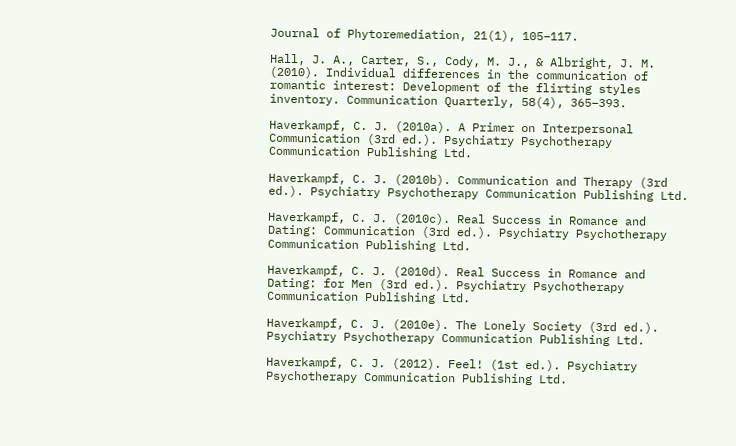Journal of Phytoremediation, 21(1), 105–117.

Hall, J. A., Carter, S., Cody, M. J., & Albright, J. M. (2010). Individual differences in the communication of romantic interest: Development of the flirting styles inventory. Communication Quarterly, 58(4), 365–393.

Haverkampf, C. J. (2010a). A Primer on Interpersonal Communication (3rd ed.). Psychiatry Psychotherapy Communication Publishing Ltd.

Haverkampf, C. J. (2010b). Communication and Therapy (3rd ed.). Psychiatry Psychotherapy Communication Publishing Ltd.

Haverkampf, C. J. (2010c). Real Success in Romance and Dating: Communication (3rd ed.). Psychiatry Psychotherapy Communication Publishing Ltd.

Haverkampf, C. J. (2010d). Real Success in Romance and Dating: for Men (3rd ed.). Psychiatry Psychotherapy Communication Publishing Ltd.

Haverkampf, C. J. (2010e). The Lonely Society (3rd ed.). Psychiatry Psychotherapy Communication Publishing Ltd.

Haverkampf, C. J. (2012). Feel! (1st ed.). Psychiatry Psychotherapy Communication Publishing Ltd.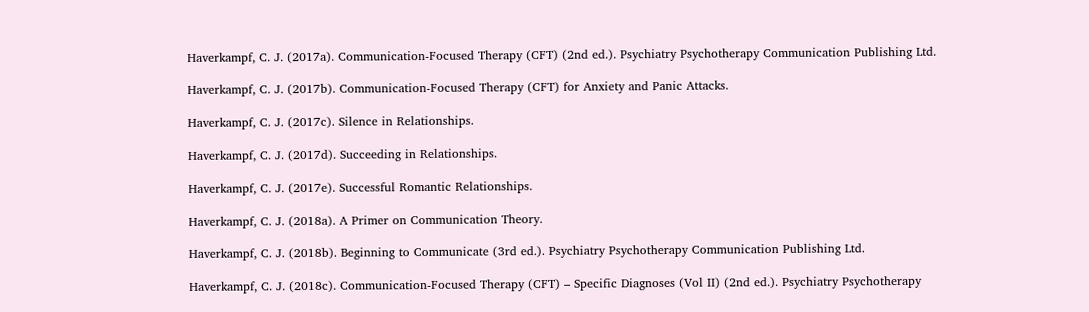Haverkampf, C. J. (2017a). Communication-Focused Therapy (CFT) (2nd ed.). Psychiatry Psychotherapy Communication Publishing Ltd.

Haverkampf, C. J. (2017b). Communication-Focused Therapy (CFT) for Anxiety and Panic Attacks.

Haverkampf, C. J. (2017c). Silence in Relationships.

Haverkampf, C. J. (2017d). Succeeding in Relationships.

Haverkampf, C. J. (2017e). Successful Romantic Relationships.

Haverkampf, C. J. (2018a). A Primer on Communication Theory.

Haverkampf, C. J. (2018b). Beginning to Communicate (3rd ed.). Psychiatry Psychotherapy Communication Publishing Ltd.

Haverkampf, C. J. (2018c). Communication-Focused Therapy (CFT) – Specific Diagnoses (Vol II) (2nd ed.). Psychiatry Psychotherapy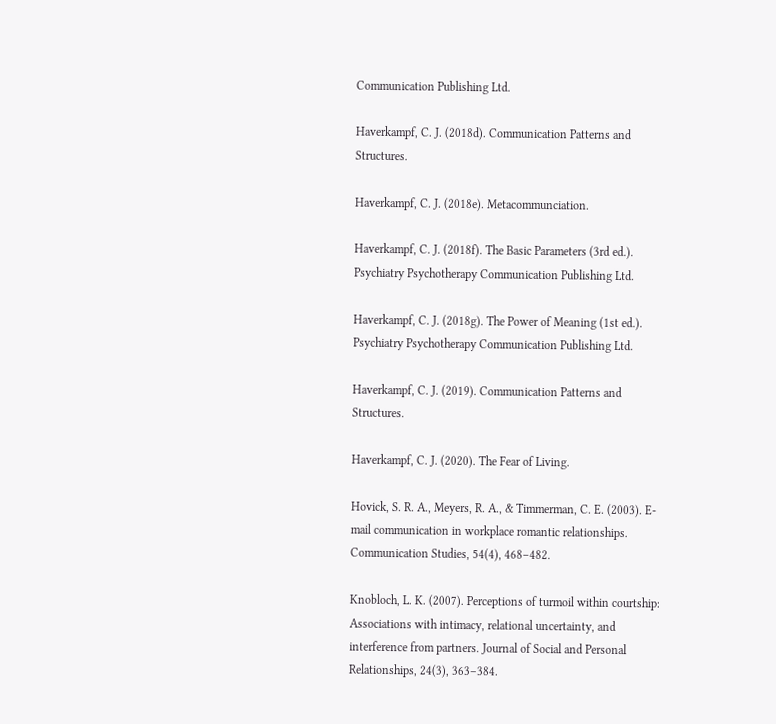Communication Publishing Ltd.

Haverkampf, C. J. (2018d). Communication Patterns and Structures.

Haverkampf, C. J. (2018e). Metacommunciation.

Haverkampf, C. J. (2018f). The Basic Parameters (3rd ed.). Psychiatry Psychotherapy Communication Publishing Ltd.

Haverkampf, C. J. (2018g). The Power of Meaning (1st ed.). Psychiatry Psychotherapy Communication Publishing Ltd.

Haverkampf, C. J. (2019). Communication Patterns and Structures.

Haverkampf, C. J. (2020). The Fear of Living.

Hovick, S. R. A., Meyers, R. A., & Timmerman, C. E. (2003). E‐mail communication in workplace romantic relationships. Communication Studies, 54(4), 468–482.

Knobloch, L. K. (2007). Perceptions of turmoil within courtship: Associations with intimacy, relational uncertainty, and interference from partners. Journal of Social and Personal Relationships, 24(3), 363–384.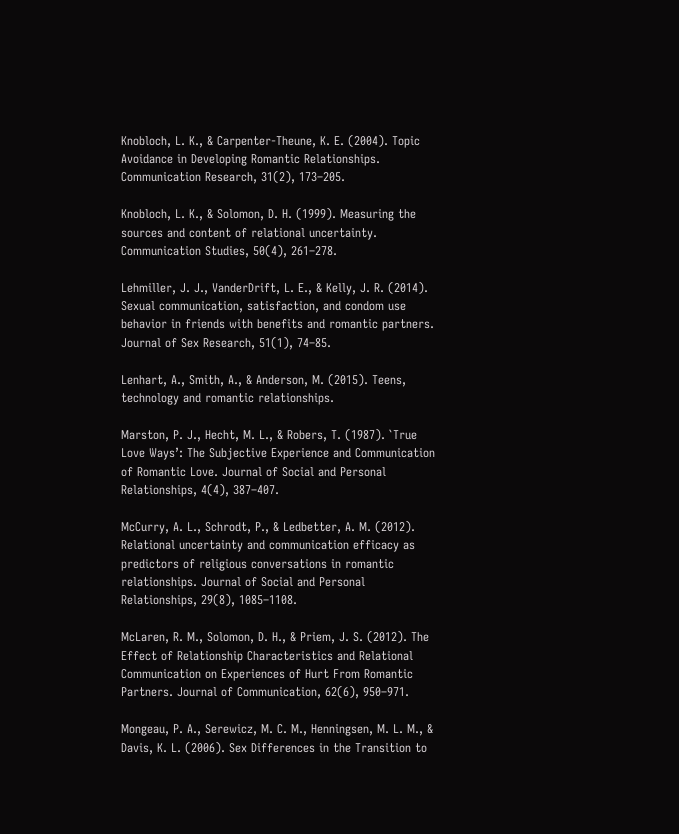Knobloch, L. K., & Carpenter-Theune, K. E. (2004). Topic Avoidance in Developing Romantic Relationships. Communication Research, 31(2), 173–205.

Knobloch, L. K., & Solomon, D. H. (1999). Measuring the sources and content of relational uncertainty. Communication Studies, 50(4), 261–278.

Lehmiller, J. J., VanderDrift, L. E., & Kelly, J. R. (2014). Sexual communication, satisfaction, and condom use behavior in friends with benefits and romantic partners. Journal of Sex Research, 51(1), 74–85.

Lenhart, A., Smith, A., & Anderson, M. (2015). Teens, technology and romantic relationships.

Marston, P. J., Hecht, M. L., & Robers, T. (1987). `True Love Ways’: The Subjective Experience and Communication of Romantic Love. Journal of Social and Personal Relationships, 4(4), 387–407.

McCurry, A. L., Schrodt, P., & Ledbetter, A. M. (2012). Relational uncertainty and communication efficacy as predictors of religious conversations in romantic relationships. Journal of Social and Personal Relationships, 29(8), 1085–1108.

McLaren, R. M., Solomon, D. H., & Priem, J. S. (2012). The Effect of Relationship Characteristics and Relational Communication on Experiences of Hurt From Romantic Partners. Journal of Communication, 62(6), 950–971.

Mongeau, P. A., Serewicz, M. C. M., Henningsen, M. L. M., & Davis, K. L. (2006). Sex Differences in the Transition to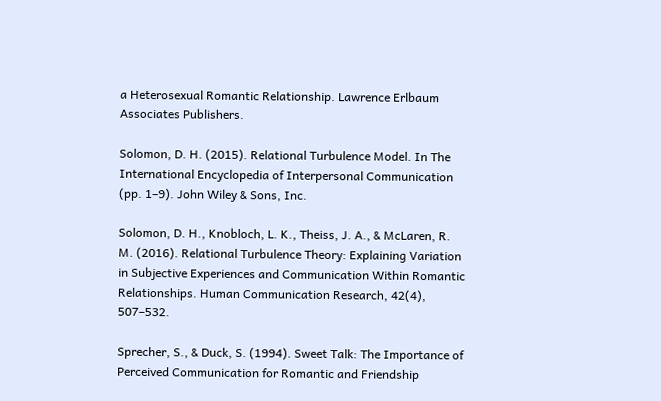a Heterosexual Romantic Relationship. Lawrence Erlbaum Associates Publishers.

Solomon, D. H. (2015). Relational Turbulence Model. In The International Encyclopedia of Interpersonal Communication (pp. 1–9). John Wiley & Sons, Inc.

Solomon, D. H., Knobloch, L. K., Theiss, J. A., & McLaren, R. M. (2016). Relational Turbulence Theory: Explaining Variation in Subjective Experiences and Communication Within Romantic Relationships. Human Communication Research, 42(4), 507–532.

Sprecher, S., & Duck, S. (1994). Sweet Talk: The Importance of Perceived Communication for Romantic and Friendship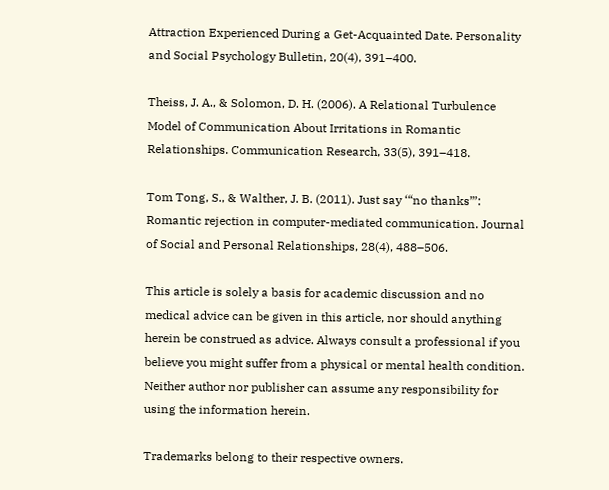Attraction Experienced During a Get-Acquainted Date. Personality and Social Psychology Bulletin, 20(4), 391–400.

Theiss, J. A., & Solomon, D. H. (2006). A Relational Turbulence Model of Communication About Irritations in Romantic Relationships. Communication Research, 33(5), 391–418.

Tom Tong, S., & Walther, J. B. (2011). Just say ‘“no thanks”’: Romantic rejection in computer-mediated communication. Journal of Social and Personal Relationships, 28(4), 488–506.

This article is solely a basis for academic discussion and no medical advice can be given in this article, nor should anything herein be construed as advice. Always consult a professional if you believe you might suffer from a physical or mental health condition. Neither author nor publisher can assume any responsibility for using the information herein.

Trademarks belong to their respective owners.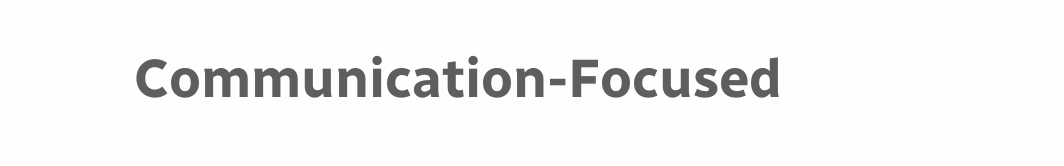Communication-Focused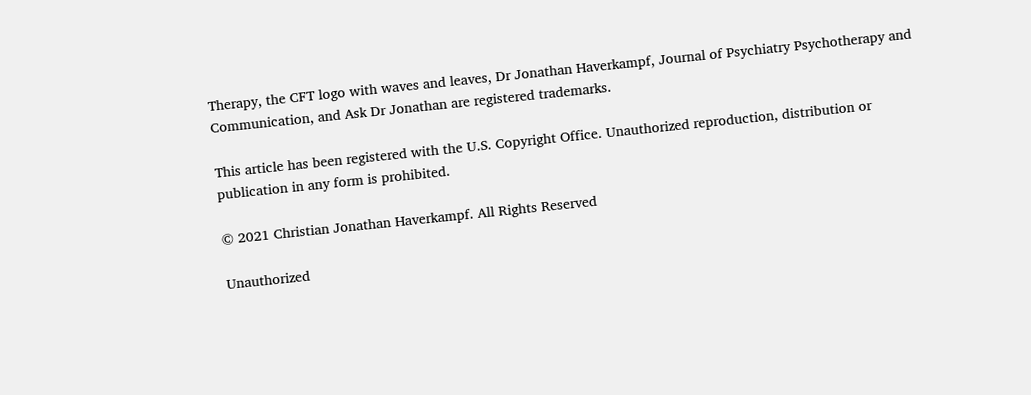Therapy, the CFT logo with waves and leaves, Dr Jonathan Haverkampf, Journal of Psychiatry Psychotherapy and Communication, and Ask Dr Jonathan are registered trademarks.

This article has been registered with the U.S. Copyright Office. Unauthorized reproduction, distribution or publication in any form is prohibited.

© 2021 Christian Jonathan Haverkampf. All Rights Reserved

Unauthorized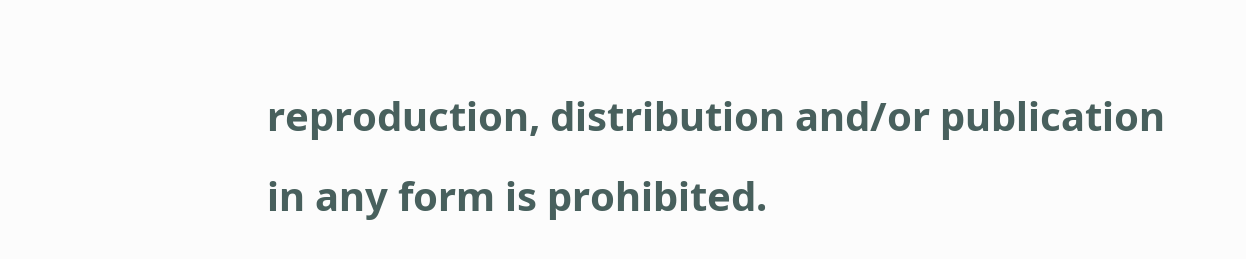reproduction, distribution and/or publication in any form is prohibited.